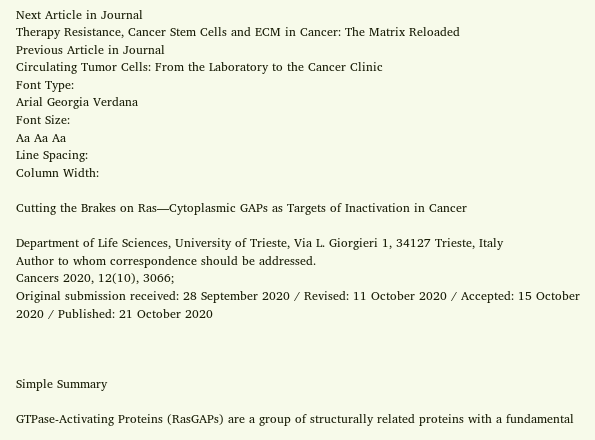Next Article in Journal
Therapy Resistance, Cancer Stem Cells and ECM in Cancer: The Matrix Reloaded
Previous Article in Journal
Circulating Tumor Cells: From the Laboratory to the Cancer Clinic
Font Type:
Arial Georgia Verdana
Font Size:
Aa Aa Aa
Line Spacing:
Column Width:

Cutting the Brakes on Ras—Cytoplasmic GAPs as Targets of Inactivation in Cancer

Department of Life Sciences, University of Trieste, Via L. Giorgieri 1, 34127 Trieste, Italy
Author to whom correspondence should be addressed.
Cancers 2020, 12(10), 3066;
Original submission received: 28 September 2020 / Revised: 11 October 2020 / Accepted: 15 October 2020 / Published: 21 October 2020



Simple Summary

GTPase-Activating Proteins (RasGAPs) are a group of structurally related proteins with a fundamental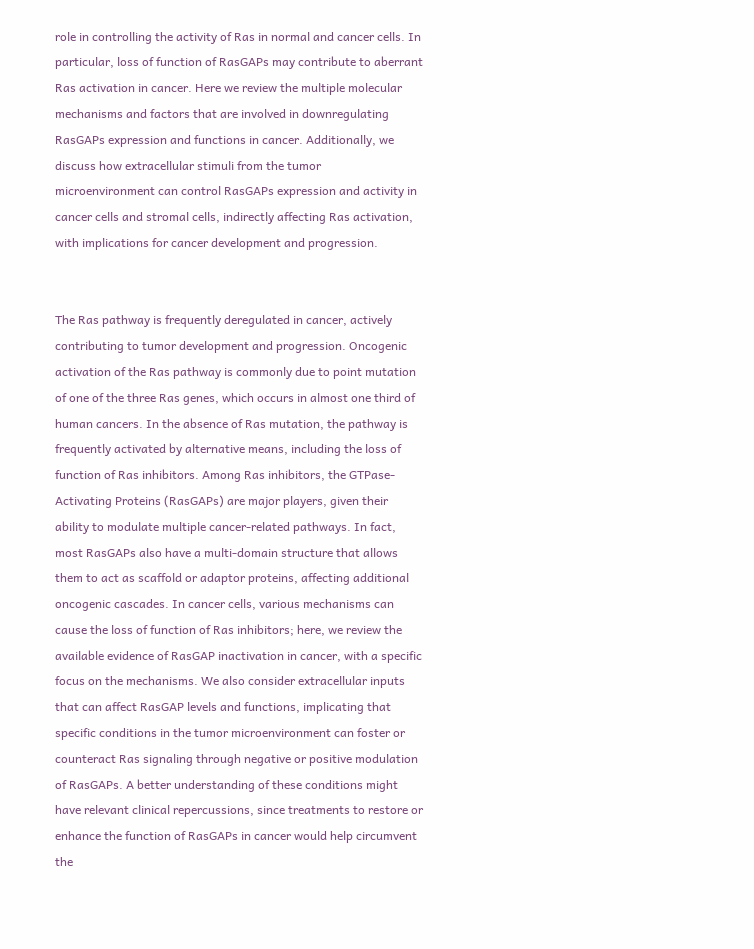role in controlling the activity of Ras in normal and cancer cells. In particular, loss of function of RasGAPs may contribute to aberrant Ras activation in cancer. Here we review the multiple molecular mechanisms and factors that are involved in downregulating RasGAPs expression and functions in cancer. Additionally, we discuss how extracellular stimuli from the tumor microenvironment can control RasGAPs expression and activity in cancer cells and stromal cells, indirectly affecting Ras activation, with implications for cancer development and progression.


The Ras pathway is frequently deregulated in cancer, actively contributing to tumor development and progression. Oncogenic activation of the Ras pathway is commonly due to point mutation of one of the three Ras genes, which occurs in almost one third of human cancers. In the absence of Ras mutation, the pathway is frequently activated by alternative means, including the loss of function of Ras inhibitors. Among Ras inhibitors, the GTPase-Activating Proteins (RasGAPs) are major players, given their ability to modulate multiple cancer-related pathways. In fact, most RasGAPs also have a multi-domain structure that allows them to act as scaffold or adaptor proteins, affecting additional oncogenic cascades. In cancer cells, various mechanisms can cause the loss of function of Ras inhibitors; here, we review the available evidence of RasGAP inactivation in cancer, with a specific focus on the mechanisms. We also consider extracellular inputs that can affect RasGAP levels and functions, implicating that specific conditions in the tumor microenvironment can foster or counteract Ras signaling through negative or positive modulation of RasGAPs. A better understanding of these conditions might have relevant clinical repercussions, since treatments to restore or enhance the function of RasGAPs in cancer would help circumvent the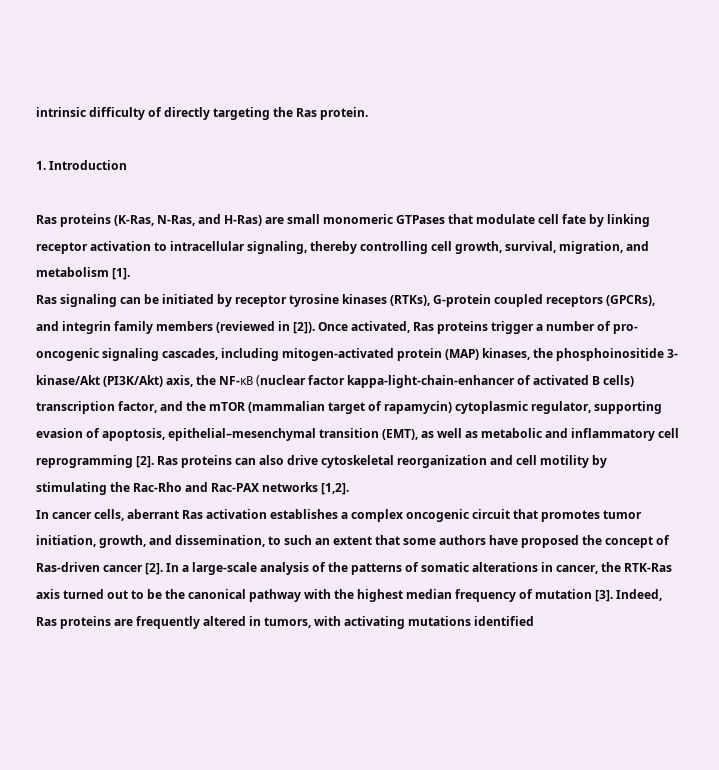intrinsic difficulty of directly targeting the Ras protein.

1. Introduction

Ras proteins (K-Ras, N-Ras, and H-Ras) are small monomeric GTPases that modulate cell fate by linking receptor activation to intracellular signaling, thereby controlling cell growth, survival, migration, and metabolism [1].
Ras signaling can be initiated by receptor tyrosine kinases (RTKs), G-protein coupled receptors (GPCRs), and integrin family members (reviewed in [2]). Once activated, Ras proteins trigger a number of pro-oncogenic signaling cascades, including mitogen-activated protein (MAP) kinases, the phosphoinositide 3-kinase/Akt (PI3K/Akt) axis, the NF-κB (nuclear factor kappa-light-chain-enhancer of activated B cells) transcription factor, and the mTOR (mammalian target of rapamycin) cytoplasmic regulator, supporting evasion of apoptosis, epithelial–mesenchymal transition (EMT), as well as metabolic and inflammatory cell reprogramming [2]. Ras proteins can also drive cytoskeletal reorganization and cell motility by stimulating the Rac-Rho and Rac-PAX networks [1,2].
In cancer cells, aberrant Ras activation establishes a complex oncogenic circuit that promotes tumor initiation, growth, and dissemination, to such an extent that some authors have proposed the concept of Ras-driven cancer [2]. In a large-scale analysis of the patterns of somatic alterations in cancer, the RTK-Ras axis turned out to be the canonical pathway with the highest median frequency of mutation [3]. Indeed, Ras proteins are frequently altered in tumors, with activating mutations identified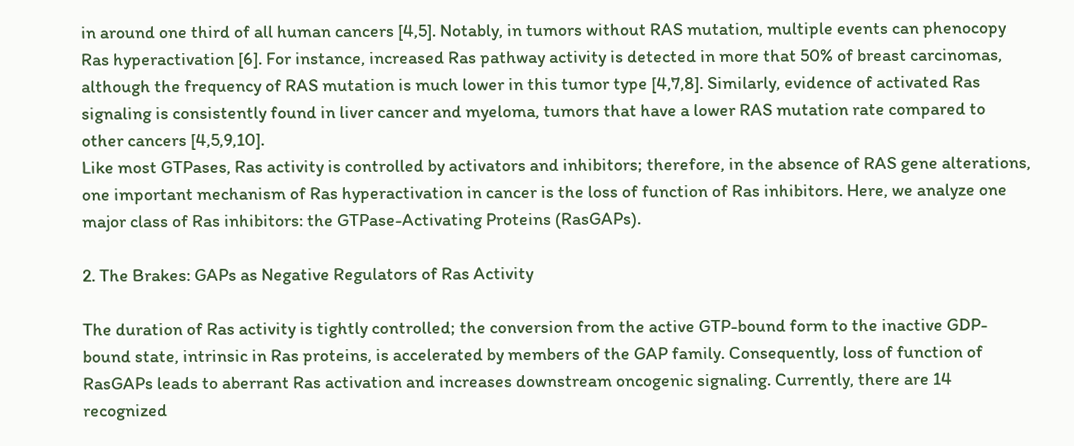in around one third of all human cancers [4,5]. Notably, in tumors without RAS mutation, multiple events can phenocopy Ras hyperactivation [6]. For instance, increased Ras pathway activity is detected in more that 50% of breast carcinomas, although the frequency of RAS mutation is much lower in this tumor type [4,7,8]. Similarly, evidence of activated Ras signaling is consistently found in liver cancer and myeloma, tumors that have a lower RAS mutation rate compared to other cancers [4,5,9,10].
Like most GTPases, Ras activity is controlled by activators and inhibitors; therefore, in the absence of RAS gene alterations, one important mechanism of Ras hyperactivation in cancer is the loss of function of Ras inhibitors. Here, we analyze one major class of Ras inhibitors: the GTPase-Activating Proteins (RasGAPs).

2. The Brakes: GAPs as Negative Regulators of Ras Activity

The duration of Ras activity is tightly controlled; the conversion from the active GTP-bound form to the inactive GDP-bound state, intrinsic in Ras proteins, is accelerated by members of the GAP family. Consequently, loss of function of RasGAPs leads to aberrant Ras activation and increases downstream oncogenic signaling. Currently, there are 14 recognized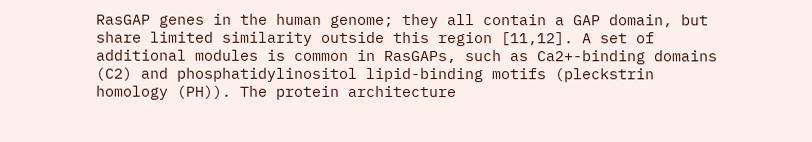RasGAP genes in the human genome; they all contain a GAP domain, but share limited similarity outside this region [11,12]. A set of additional modules is common in RasGAPs, such as Ca2+-binding domains (C2) and phosphatidylinositol lipid-binding motifs (pleckstrin homology (PH)). The protein architecture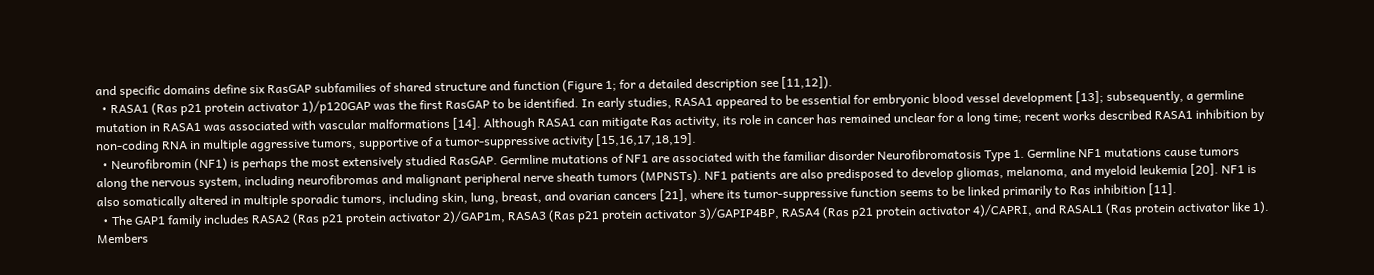and specific domains define six RasGAP subfamilies of shared structure and function (Figure 1; for a detailed description see [11,12]).
  • RASA1 (Ras p21 protein activator 1)/p120GAP was the first RasGAP to be identified. In early studies, RASA1 appeared to be essential for embryonic blood vessel development [13]; subsequently, a germline mutation in RASA1 was associated with vascular malformations [14]. Although RASA1 can mitigate Ras activity, its role in cancer has remained unclear for a long time; recent works described RASA1 inhibition by non-coding RNA in multiple aggressive tumors, supportive of a tumor-suppressive activity [15,16,17,18,19].
  • Neurofibromin (NF1) is perhaps the most extensively studied RasGAP. Germline mutations of NF1 are associated with the familiar disorder Neurofibromatosis Type 1. Germline NF1 mutations cause tumors along the nervous system, including neurofibromas and malignant peripheral nerve sheath tumors (MPNSTs). NF1 patients are also predisposed to develop gliomas, melanoma, and myeloid leukemia [20]. NF1 is also somatically altered in multiple sporadic tumors, including skin, lung, breast, and ovarian cancers [21], where its tumor-suppressive function seems to be linked primarily to Ras inhibition [11].
  • The GAP1 family includes RASA2 (Ras p21 protein activator 2)/GAP1m, RASA3 (Ras p21 protein activator 3)/GAPIP4BP, RASA4 (Ras p21 protein activator 4)/CAPRI, and RASAL1 (Ras protein activator like 1). Members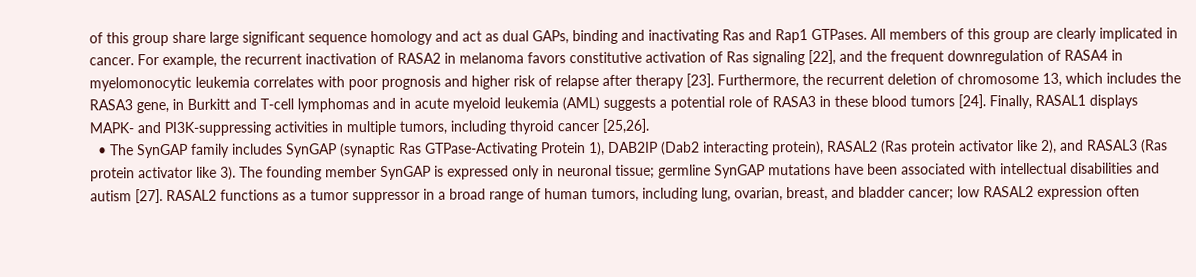of this group share large significant sequence homology and act as dual GAPs, binding and inactivating Ras and Rap1 GTPases. All members of this group are clearly implicated in cancer. For example, the recurrent inactivation of RASA2 in melanoma favors constitutive activation of Ras signaling [22], and the frequent downregulation of RASA4 in myelomonocytic leukemia correlates with poor prognosis and higher risk of relapse after therapy [23]. Furthermore, the recurrent deletion of chromosome 13, which includes the RASA3 gene, in Burkitt and T-cell lymphomas and in acute myeloid leukemia (AML) suggests a potential role of RASA3 in these blood tumors [24]. Finally, RASAL1 displays MAPK- and PI3K-suppressing activities in multiple tumors, including thyroid cancer [25,26].
  • The SynGAP family includes SynGAP (synaptic Ras GTPase-Activating Protein 1), DAB2IP (Dab2 interacting protein), RASAL2 (Ras protein activator like 2), and RASAL3 (Ras protein activator like 3). The founding member SynGAP is expressed only in neuronal tissue; germline SynGAP mutations have been associated with intellectual disabilities and autism [27]. RASAL2 functions as a tumor suppressor in a broad range of human tumors, including lung, ovarian, breast, and bladder cancer; low RASAL2 expression often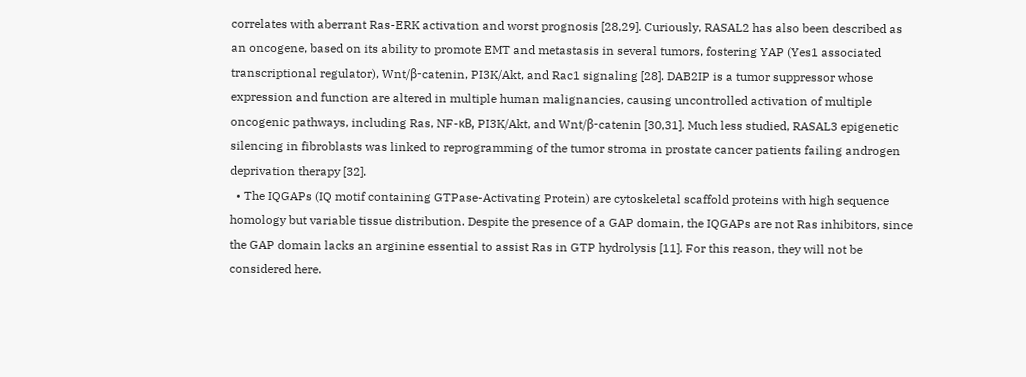correlates with aberrant Ras-ERK activation and worst prognosis [28,29]. Curiously, RASAL2 has also been described as an oncogene, based on its ability to promote EMT and metastasis in several tumors, fostering YAP (Yes1 associated transcriptional regulator), Wnt/β-catenin, PI3K/Akt, and Rac1 signaling [28]. DAB2IP is a tumor suppressor whose expression and function are altered in multiple human malignancies, causing uncontrolled activation of multiple oncogenic pathways, including Ras, NF-κB, PI3K/Akt, and Wnt/β-catenin [30,31]. Much less studied, RASAL3 epigenetic silencing in fibroblasts was linked to reprogramming of the tumor stroma in prostate cancer patients failing androgen deprivation therapy [32].
  • The IQGAPs (IQ motif containing GTPase-Activating Protein) are cytoskeletal scaffold proteins with high sequence homology but variable tissue distribution. Despite the presence of a GAP domain, the IQGAPs are not Ras inhibitors, since the GAP domain lacks an arginine essential to assist Ras in GTP hydrolysis [11]. For this reason, they will not be considered here.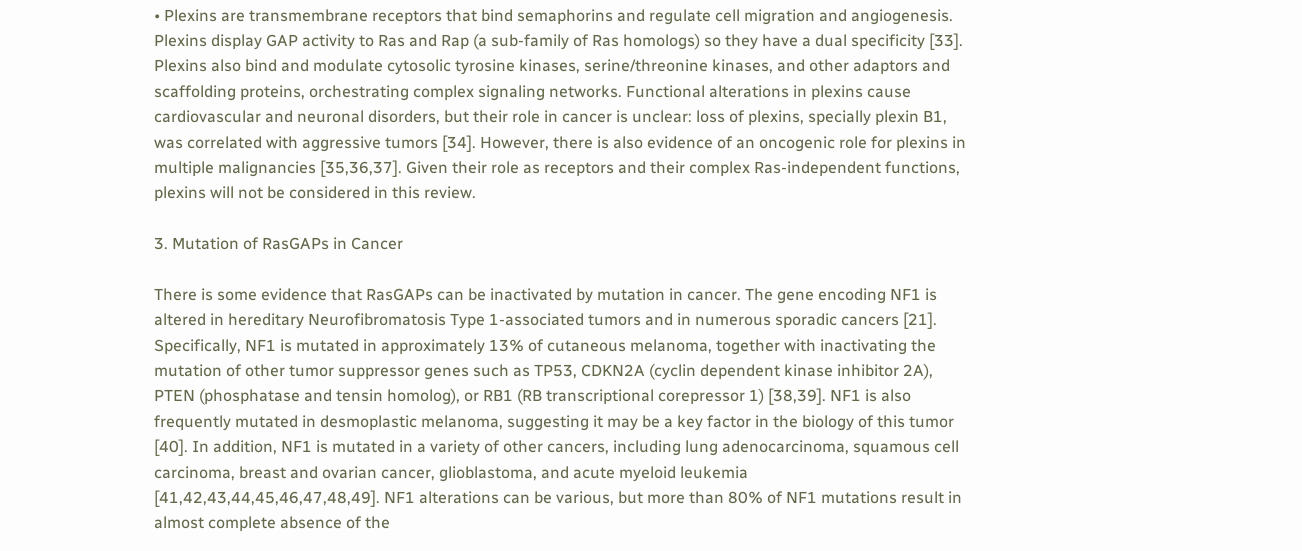• Plexins are transmembrane receptors that bind semaphorins and regulate cell migration and angiogenesis. Plexins display GAP activity to Ras and Rap (a sub-family of Ras homologs) so they have a dual specificity [33]. Plexins also bind and modulate cytosolic tyrosine kinases, serine/threonine kinases, and other adaptors and scaffolding proteins, orchestrating complex signaling networks. Functional alterations in plexins cause cardiovascular and neuronal disorders, but their role in cancer is unclear: loss of plexins, specially plexin B1, was correlated with aggressive tumors [34]. However, there is also evidence of an oncogenic role for plexins in multiple malignancies [35,36,37]. Given their role as receptors and their complex Ras-independent functions, plexins will not be considered in this review.

3. Mutation of RasGAPs in Cancer

There is some evidence that RasGAPs can be inactivated by mutation in cancer. The gene encoding NF1 is altered in hereditary Neurofibromatosis Type 1-associated tumors and in numerous sporadic cancers [21]. Specifically, NF1 is mutated in approximately 13% of cutaneous melanoma, together with inactivating the mutation of other tumor suppressor genes such as TP53, CDKN2A (cyclin dependent kinase inhibitor 2A), PTEN (phosphatase and tensin homolog), or RB1 (RB transcriptional corepressor 1) [38,39]. NF1 is also frequently mutated in desmoplastic melanoma, suggesting it may be a key factor in the biology of this tumor [40]. In addition, NF1 is mutated in a variety of other cancers, including lung adenocarcinoma, squamous cell carcinoma, breast and ovarian cancer, glioblastoma, and acute myeloid leukemia [41,42,43,44,45,46,47,48,49]. NF1 alterations can be various, but more than 80% of NF1 mutations result in almost complete absence of the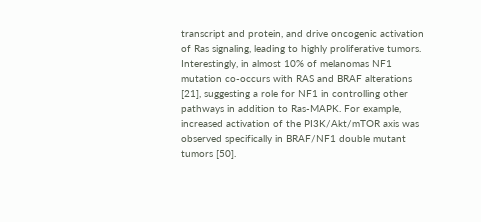transcript and protein, and drive oncogenic activation of Ras signaling, leading to highly proliferative tumors. Interestingly, in almost 10% of melanomas NF1 mutation co-occurs with RAS and BRAF alterations [21], suggesting a role for NF1 in controlling other pathways in addition to Ras-MAPK. For example, increased activation of the PI3K/Akt/mTOR axis was observed specifically in BRAF/NF1 double mutant tumors [50].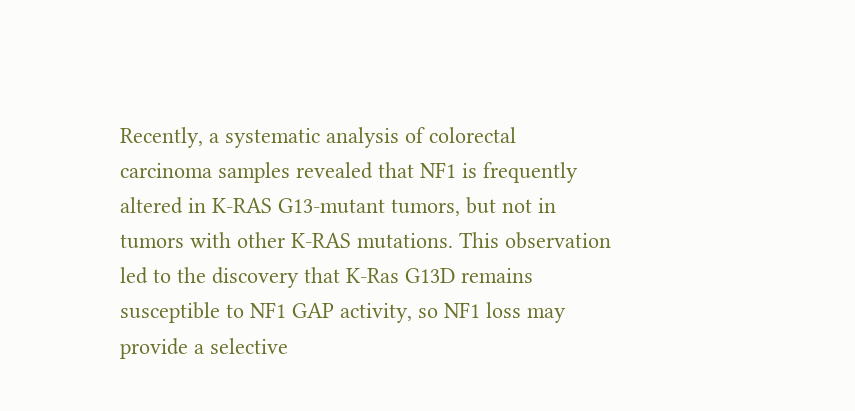Recently, a systematic analysis of colorectal carcinoma samples revealed that NF1 is frequently altered in K-RAS G13-mutant tumors, but not in tumors with other K-RAS mutations. This observation led to the discovery that K-Ras G13D remains susceptible to NF1 GAP activity, so NF1 loss may provide a selective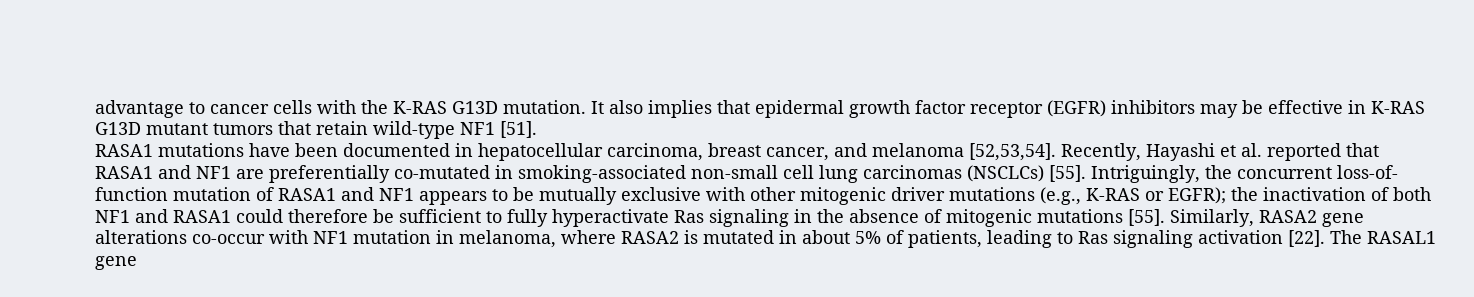advantage to cancer cells with the K-RAS G13D mutation. It also implies that epidermal growth factor receptor (EGFR) inhibitors may be effective in K-RAS G13D mutant tumors that retain wild-type NF1 [51].
RASA1 mutations have been documented in hepatocellular carcinoma, breast cancer, and melanoma [52,53,54]. Recently, Hayashi et al. reported that RASA1 and NF1 are preferentially co-mutated in smoking-associated non-small cell lung carcinomas (NSCLCs) [55]. Intriguingly, the concurrent loss-of-function mutation of RASA1 and NF1 appears to be mutually exclusive with other mitogenic driver mutations (e.g., K-RAS or EGFR); the inactivation of both NF1 and RASA1 could therefore be sufficient to fully hyperactivate Ras signaling in the absence of mitogenic mutations [55]. Similarly, RASA2 gene alterations co-occur with NF1 mutation in melanoma, where RASA2 is mutated in about 5% of patients, leading to Ras signaling activation [22]. The RASAL1 gene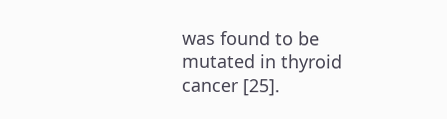was found to be mutated in thyroid cancer [25].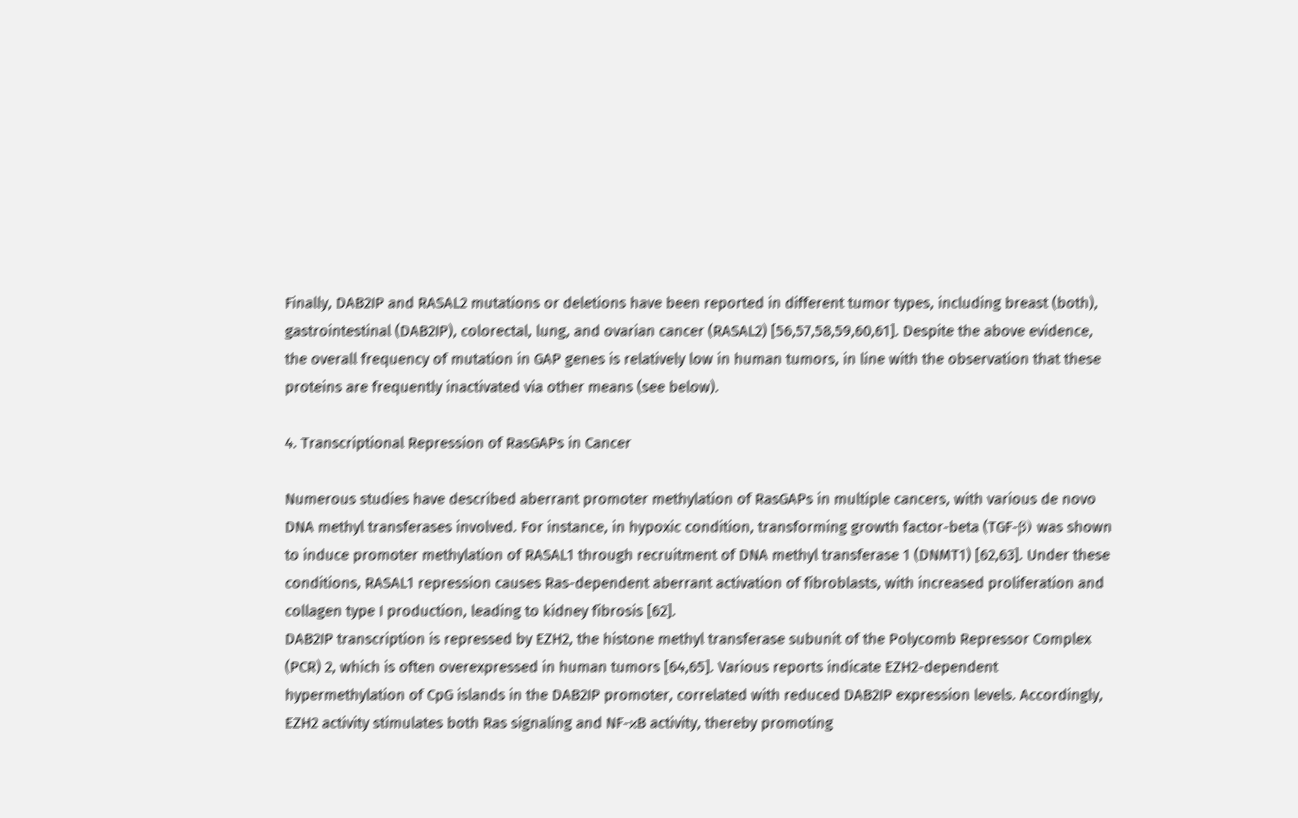Finally, DAB2IP and RASAL2 mutations or deletions have been reported in different tumor types, including breast (both), gastrointestinal (DAB2IP), colorectal, lung, and ovarian cancer (RASAL2) [56,57,58,59,60,61]. Despite the above evidence, the overall frequency of mutation in GAP genes is relatively low in human tumors, in line with the observation that these proteins are frequently inactivated via other means (see below).

4. Transcriptional Repression of RasGAPs in Cancer

Numerous studies have described aberrant promoter methylation of RasGAPs in multiple cancers, with various de novo DNA methyl transferases involved. For instance, in hypoxic condition, transforming growth factor-beta (TGF-β) was shown to induce promoter methylation of RASAL1 through recruitment of DNA methyl transferase 1 (DNMT1) [62,63]. Under these conditions, RASAL1 repression causes Ras-dependent aberrant activation of fibroblasts, with increased proliferation and collagen type I production, leading to kidney fibrosis [62].
DAB2IP transcription is repressed by EZH2, the histone methyl transferase subunit of the Polycomb Repressor Complex (PCR) 2, which is often overexpressed in human tumors [64,65]. Various reports indicate EZH2-dependent hypermethylation of CpG islands in the DAB2IP promoter, correlated with reduced DAB2IP expression levels. Accordingly, EZH2 activity stimulates both Ras signaling and NF-κB activity, thereby promoting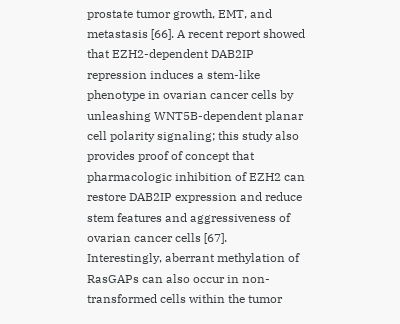prostate tumor growth, EMT, and metastasis [66]. A recent report showed that EZH2-dependent DAB2IP repression induces a stem-like phenotype in ovarian cancer cells by unleashing WNT5B-dependent planar cell polarity signaling; this study also provides proof of concept that pharmacologic inhibition of EZH2 can restore DAB2IP expression and reduce stem features and aggressiveness of ovarian cancer cells [67].
Interestingly, aberrant methylation of RasGAPs can also occur in non-transformed cells within the tumor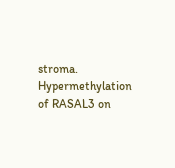stroma. Hypermethylation of RASAL3 on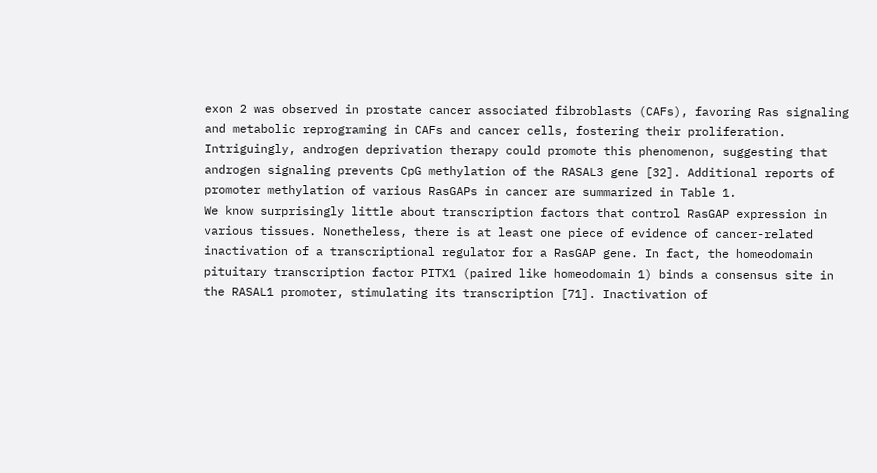exon 2 was observed in prostate cancer associated fibroblasts (CAFs), favoring Ras signaling and metabolic reprograming in CAFs and cancer cells, fostering their proliferation. Intriguingly, androgen deprivation therapy could promote this phenomenon, suggesting that androgen signaling prevents CpG methylation of the RASAL3 gene [32]. Additional reports of promoter methylation of various RasGAPs in cancer are summarized in Table 1.
We know surprisingly little about transcription factors that control RasGAP expression in various tissues. Nonetheless, there is at least one piece of evidence of cancer-related inactivation of a transcriptional regulator for a RasGAP gene. In fact, the homeodomain pituitary transcription factor PITX1 (paired like homeodomain 1) binds a consensus site in the RASAL1 promoter, stimulating its transcription [71]. Inactivation of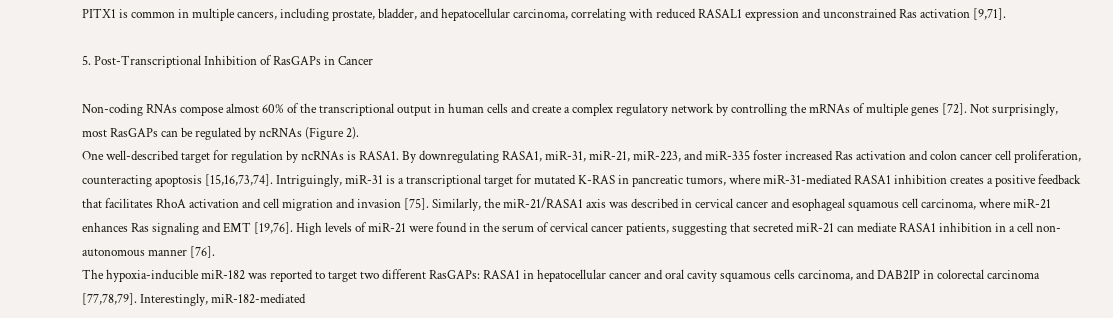PITX1 is common in multiple cancers, including prostate, bladder, and hepatocellular carcinoma, correlating with reduced RASAL1 expression and unconstrained Ras activation [9,71].

5. Post-Transcriptional Inhibition of RasGAPs in Cancer

Non-coding RNAs compose almost 60% of the transcriptional output in human cells and create a complex regulatory network by controlling the mRNAs of multiple genes [72]. Not surprisingly, most RasGAPs can be regulated by ncRNAs (Figure 2).
One well-described target for regulation by ncRNAs is RASA1. By downregulating RASA1, miR-31, miR-21, miR-223, and miR-335 foster increased Ras activation and colon cancer cell proliferation, counteracting apoptosis [15,16,73,74]. Intriguingly, miR-31 is a transcriptional target for mutated K-RAS in pancreatic tumors, where miR-31-mediated RASA1 inhibition creates a positive feedback that facilitates RhoA activation and cell migration and invasion [75]. Similarly, the miR-21/RASA1 axis was described in cervical cancer and esophageal squamous cell carcinoma, where miR-21 enhances Ras signaling and EMT [19,76]. High levels of miR-21 were found in the serum of cervical cancer patients, suggesting that secreted miR-21 can mediate RASA1 inhibition in a cell non-autonomous manner [76].
The hypoxia-inducible miR-182 was reported to target two different RasGAPs: RASA1 in hepatocellular cancer and oral cavity squamous cells carcinoma, and DAB2IP in colorectal carcinoma [77,78,79]. Interestingly, miR-182-mediated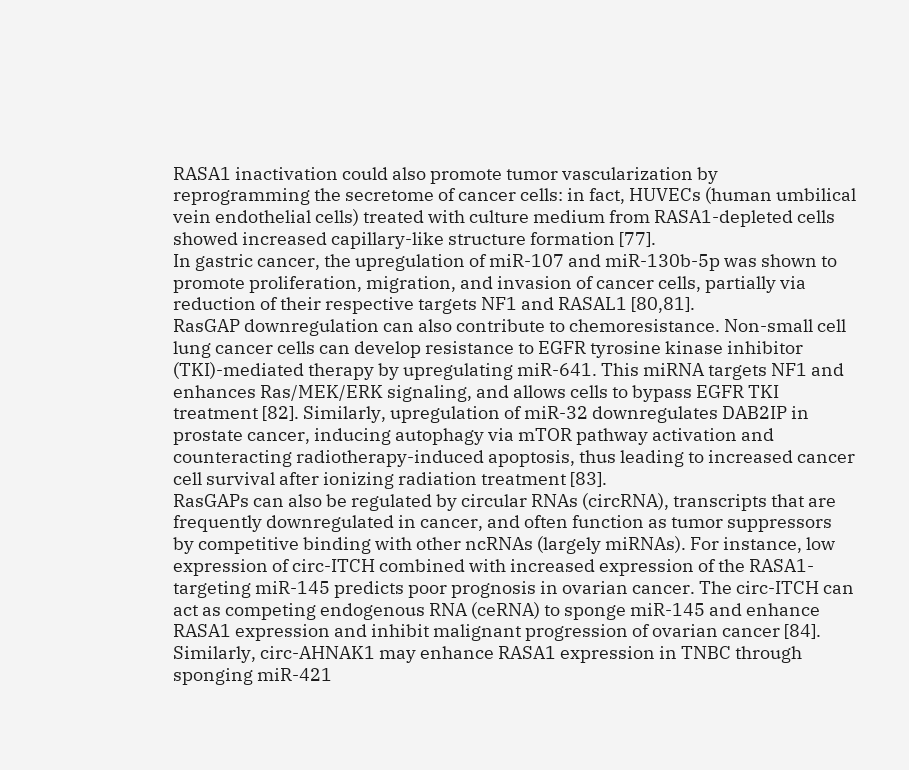RASA1 inactivation could also promote tumor vascularization by reprogramming the secretome of cancer cells: in fact, HUVECs (human umbilical vein endothelial cells) treated with culture medium from RASA1-depleted cells showed increased capillary-like structure formation [77].
In gastric cancer, the upregulation of miR-107 and miR-130b-5p was shown to promote proliferation, migration, and invasion of cancer cells, partially via reduction of their respective targets NF1 and RASAL1 [80,81].
RasGAP downregulation can also contribute to chemoresistance. Non-small cell lung cancer cells can develop resistance to EGFR tyrosine kinase inhibitor (TKI)-mediated therapy by upregulating miR-641. This miRNA targets NF1 and enhances Ras/MEK/ERK signaling, and allows cells to bypass EGFR TKI treatment [82]. Similarly, upregulation of miR-32 downregulates DAB2IP in prostate cancer, inducing autophagy via mTOR pathway activation and counteracting radiotherapy-induced apoptosis, thus leading to increased cancer cell survival after ionizing radiation treatment [83].
RasGAPs can also be regulated by circular RNAs (circRNA), transcripts that are frequently downregulated in cancer, and often function as tumor suppressors by competitive binding with other ncRNAs (largely miRNAs). For instance, low expression of circ-ITCH combined with increased expression of the RASA1-targeting miR-145 predicts poor prognosis in ovarian cancer. The circ-ITCH can act as competing endogenous RNA (ceRNA) to sponge miR-145 and enhance RASA1 expression and inhibit malignant progression of ovarian cancer [84]. Similarly, circ-AHNAK1 may enhance RASA1 expression in TNBC through sponging miR-421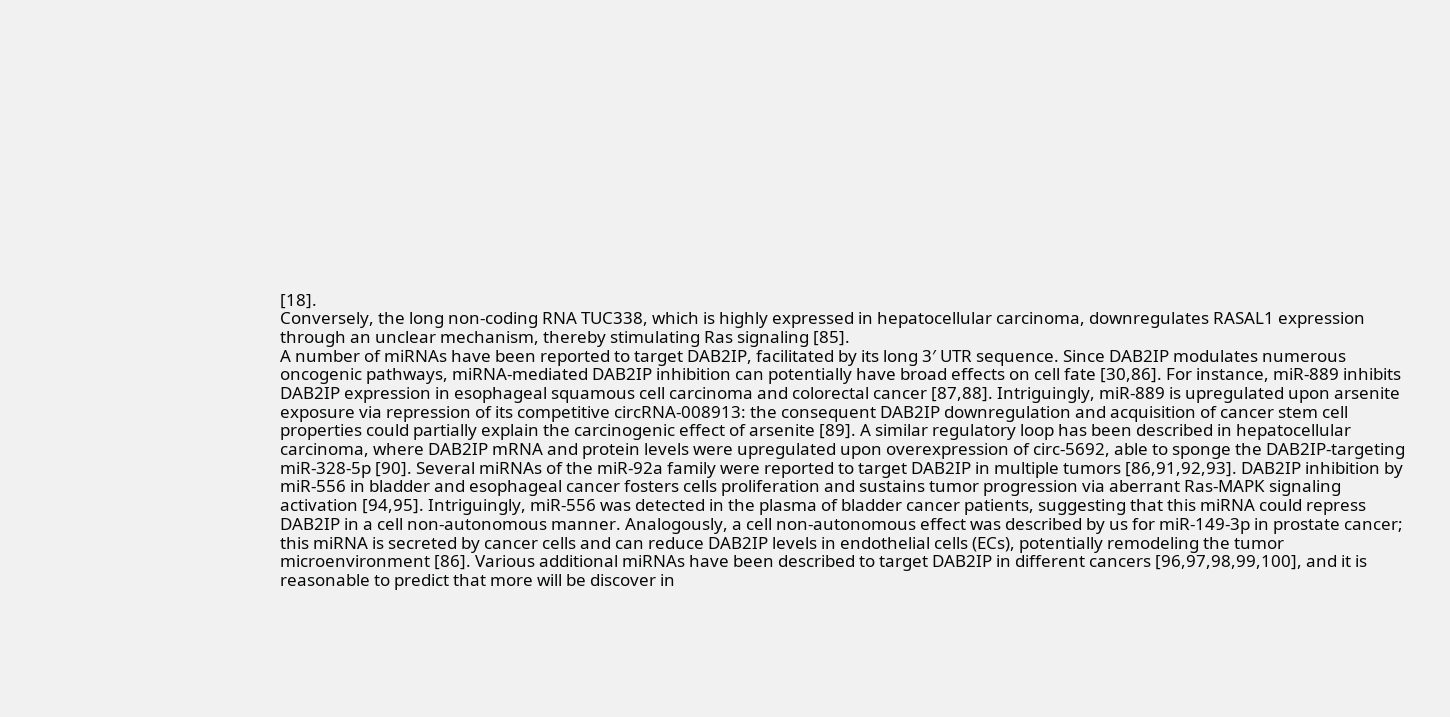[18].
Conversely, the long non-coding RNA TUC338, which is highly expressed in hepatocellular carcinoma, downregulates RASAL1 expression through an unclear mechanism, thereby stimulating Ras signaling [85].
A number of miRNAs have been reported to target DAB2IP, facilitated by its long 3′ UTR sequence. Since DAB2IP modulates numerous oncogenic pathways, miRNA-mediated DAB2IP inhibition can potentially have broad effects on cell fate [30,86]. For instance, miR-889 inhibits DAB2IP expression in esophageal squamous cell carcinoma and colorectal cancer [87,88]. Intriguingly, miR-889 is upregulated upon arsenite exposure via repression of its competitive circRNA-008913: the consequent DAB2IP downregulation and acquisition of cancer stem cell properties could partially explain the carcinogenic effect of arsenite [89]. A similar regulatory loop has been described in hepatocellular carcinoma, where DAB2IP mRNA and protein levels were upregulated upon overexpression of circ-5692, able to sponge the DAB2IP-targeting miR-328-5p [90]. Several miRNAs of the miR-92a family were reported to target DAB2IP in multiple tumors [86,91,92,93]. DAB2IP inhibition by miR-556 in bladder and esophageal cancer fosters cells proliferation and sustains tumor progression via aberrant Ras-MAPK signaling activation [94,95]. Intriguingly, miR-556 was detected in the plasma of bladder cancer patients, suggesting that this miRNA could repress DAB2IP in a cell non-autonomous manner. Analogously, a cell non-autonomous effect was described by us for miR-149-3p in prostate cancer; this miRNA is secreted by cancer cells and can reduce DAB2IP levels in endothelial cells (ECs), potentially remodeling the tumor microenvironment [86]. Various additional miRNAs have been described to target DAB2IP in different cancers [96,97,98,99,100], and it is reasonable to predict that more will be discover in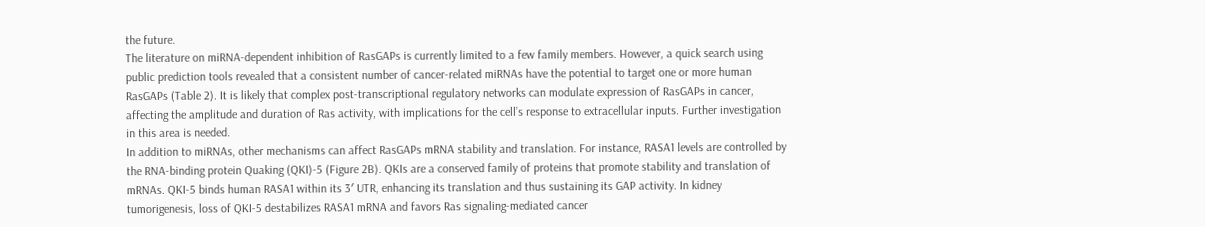the future.
The literature on miRNA-dependent inhibition of RasGAPs is currently limited to a few family members. However, a quick search using public prediction tools revealed that a consistent number of cancer-related miRNAs have the potential to target one or more human RasGAPs (Table 2). It is likely that complex post-transcriptional regulatory networks can modulate expression of RasGAPs in cancer, affecting the amplitude and duration of Ras activity, with implications for the cell’s response to extracellular inputs. Further investigation in this area is needed.
In addition to miRNAs, other mechanisms can affect RasGAPs mRNA stability and translation. For instance, RASA1 levels are controlled by the RNA-binding protein Quaking (QKI)-5 (Figure 2B). QKIs are a conserved family of proteins that promote stability and translation of mRNAs. QKI-5 binds human RASA1 within its 3′ UTR, enhancing its translation and thus sustaining its GAP activity. In kidney tumorigenesis, loss of QKI-5 destabilizes RASA1 mRNA and favors Ras signaling-mediated cancer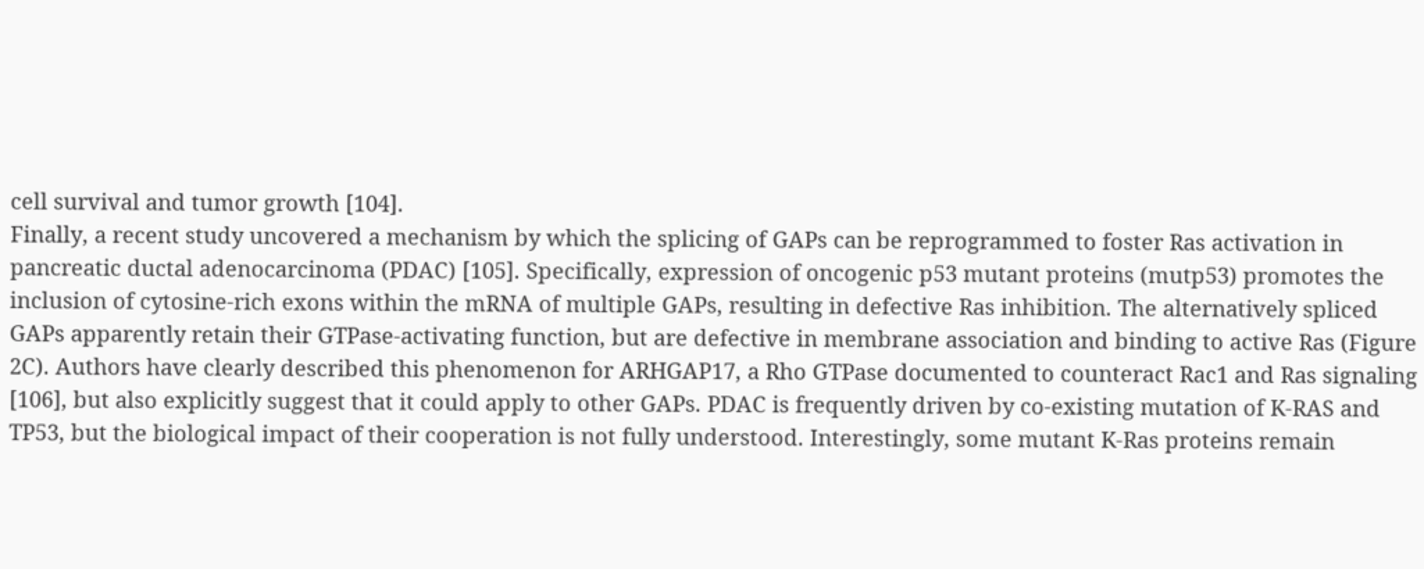cell survival and tumor growth [104].
Finally, a recent study uncovered a mechanism by which the splicing of GAPs can be reprogrammed to foster Ras activation in pancreatic ductal adenocarcinoma (PDAC) [105]. Specifically, expression of oncogenic p53 mutant proteins (mutp53) promotes the inclusion of cytosine-rich exons within the mRNA of multiple GAPs, resulting in defective Ras inhibition. The alternatively spliced GAPs apparently retain their GTPase-activating function, but are defective in membrane association and binding to active Ras (Figure 2C). Authors have clearly described this phenomenon for ARHGAP17, a Rho GTPase documented to counteract Rac1 and Ras signaling [106], but also explicitly suggest that it could apply to other GAPs. PDAC is frequently driven by co-existing mutation of K-RAS and TP53, but the biological impact of their cooperation is not fully understood. Interestingly, some mutant K-Ras proteins remain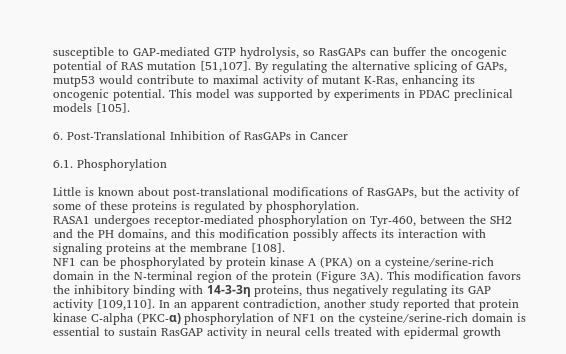susceptible to GAP-mediated GTP hydrolysis, so RasGAPs can buffer the oncogenic potential of RAS mutation [51,107]. By regulating the alternative splicing of GAPs, mutp53 would contribute to maximal activity of mutant K-Ras, enhancing its oncogenic potential. This model was supported by experiments in PDAC preclinical models [105].

6. Post-Translational Inhibition of RasGAPs in Cancer

6.1. Phosphorylation

Little is known about post-translational modifications of RasGAPs, but the activity of some of these proteins is regulated by phosphorylation.
RASA1 undergoes receptor-mediated phosphorylation on Tyr-460, between the SH2 and the PH domains, and this modification possibly affects its interaction with signaling proteins at the membrane [108].
NF1 can be phosphorylated by protein kinase A (PKA) on a cysteine/serine-rich domain in the N-terminal region of the protein (Figure 3A). This modification favors the inhibitory binding with 14-3-3η proteins, thus negatively regulating its GAP activity [109,110]. In an apparent contradiction, another study reported that protein kinase C-alpha (PKC-α) phosphorylation of NF1 on the cysteine/serine-rich domain is essential to sustain RasGAP activity in neural cells treated with epidermal growth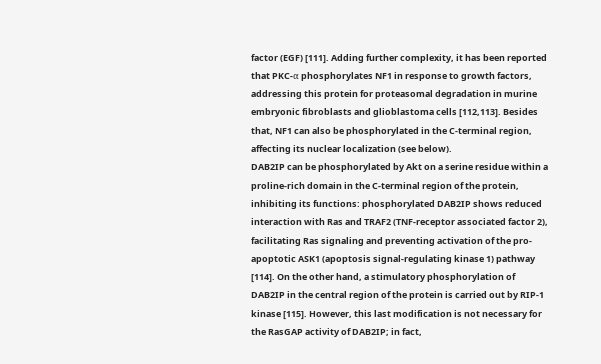factor (EGF) [111]. Adding further complexity, it has been reported that PKC-α phosphorylates NF1 in response to growth factors, addressing this protein for proteasomal degradation in murine embryonic fibroblasts and glioblastoma cells [112,113]. Besides that, NF1 can also be phosphorylated in the C-terminal region, affecting its nuclear localization (see below).
DAB2IP can be phosphorylated by Akt on a serine residue within a proline-rich domain in the C-terminal region of the protein, inhibiting its functions: phosphorylated DAB2IP shows reduced interaction with Ras and TRAF2 (TNF-receptor associated factor 2), facilitating Ras signaling and preventing activation of the pro-apoptotic ASK1 (apoptosis signal-regulating kinase 1) pathway [114]. On the other hand, a stimulatory phosphorylation of DAB2IP in the central region of the protein is carried out by RIP-1 kinase [115]. However, this last modification is not necessary for the RasGAP activity of DAB2IP; in fact,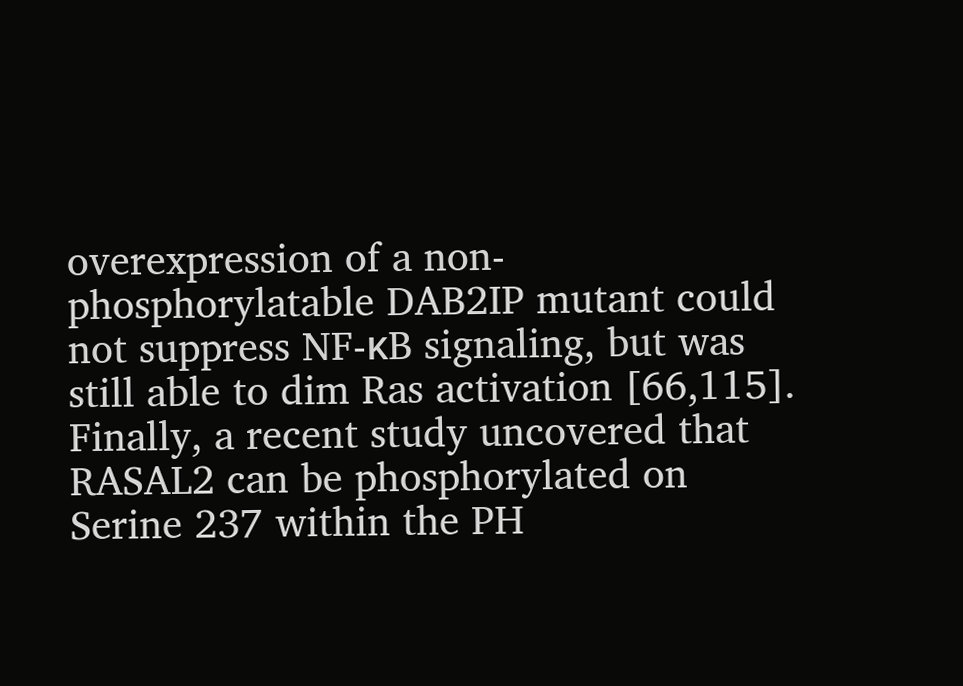overexpression of a non-phosphorylatable DAB2IP mutant could not suppress NF-κB signaling, but was still able to dim Ras activation [66,115].
Finally, a recent study uncovered that RASAL2 can be phosphorylated on Serine 237 within the PH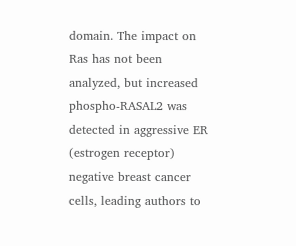domain. The impact on Ras has not been analyzed, but increased phospho-RASAL2 was detected in aggressive ER (estrogen receptor) negative breast cancer cells, leading authors to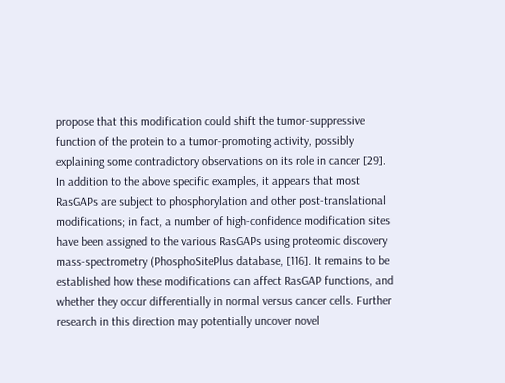propose that this modification could shift the tumor-suppressive function of the protein to a tumor-promoting activity, possibly explaining some contradictory observations on its role in cancer [29].
In addition to the above specific examples, it appears that most RasGAPs are subject to phosphorylation and other post-translational modifications; in fact, a number of high-confidence modification sites have been assigned to the various RasGAPs using proteomic discovery mass-spectrometry (PhosphoSitePlus database, [116]. It remains to be established how these modifications can affect RasGAP functions, and whether they occur differentially in normal versus cancer cells. Further research in this direction may potentially uncover novel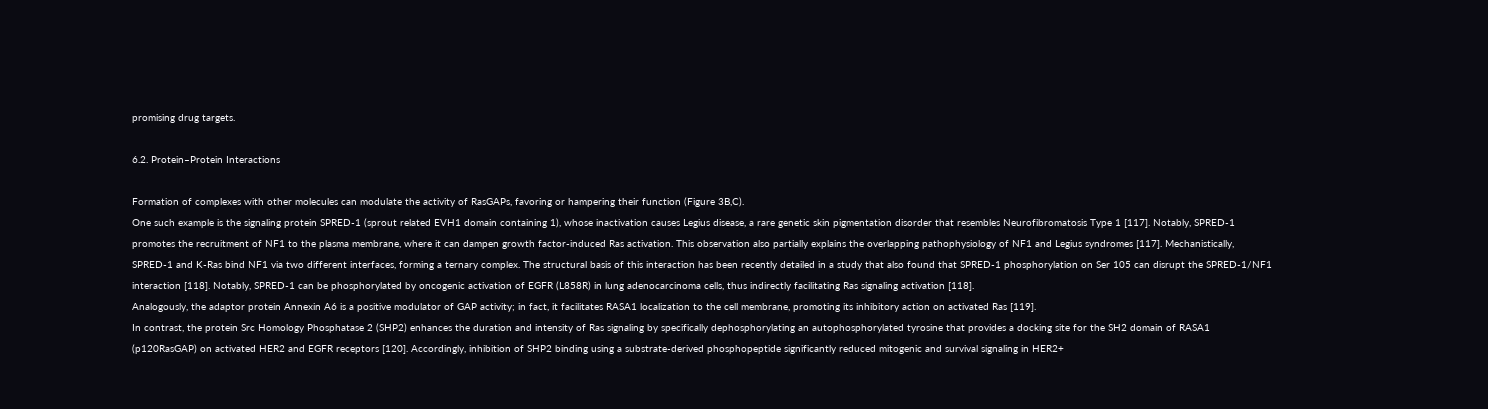promising drug targets.

6.2. Protein–Protein Interactions

Formation of complexes with other molecules can modulate the activity of RasGAPs, favoring or hampering their function (Figure 3B,C).
One such example is the signaling protein SPRED-1 (sprout related EVH1 domain containing 1), whose inactivation causes Legius disease, a rare genetic skin pigmentation disorder that resembles Neurofibromatosis Type 1 [117]. Notably, SPRED-1 promotes the recruitment of NF1 to the plasma membrane, where it can dampen growth factor-induced Ras activation. This observation also partially explains the overlapping pathophysiology of NF1 and Legius syndromes [117]. Mechanistically, SPRED-1 and K-Ras bind NF1 via two different interfaces, forming a ternary complex. The structural basis of this interaction has been recently detailed in a study that also found that SPRED-1 phosphorylation on Ser 105 can disrupt the SPRED-1/NF1 interaction [118]. Notably, SPRED-1 can be phosphorylated by oncogenic activation of EGFR (L858R) in lung adenocarcinoma cells, thus indirectly facilitating Ras signaling activation [118].
Analogously, the adaptor protein Annexin A6 is a positive modulator of GAP activity; in fact, it facilitates RASA1 localization to the cell membrane, promoting its inhibitory action on activated Ras [119].
In contrast, the protein Src Homology Phosphatase 2 (SHP2) enhances the duration and intensity of Ras signaling by specifically dephosphorylating an autophosphorylated tyrosine that provides a docking site for the SH2 domain of RASA1 (p120RasGAP) on activated HER2 and EGFR receptors [120]. Accordingly, inhibition of SHP2 binding using a substrate-derived phosphopeptide significantly reduced mitogenic and survival signaling in HER2+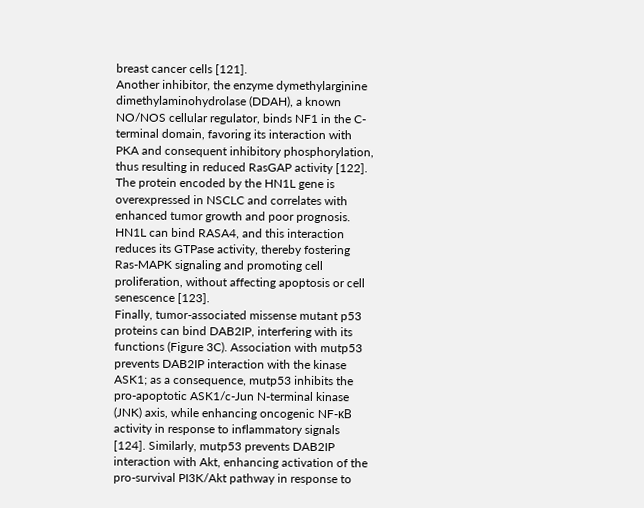breast cancer cells [121].
Another inhibitor, the enzyme dymethylarginine dimethylaminohydrolase (DDAH), a known NO/NOS cellular regulator, binds NF1 in the C-terminal domain, favoring its interaction with PKA and consequent inhibitory phosphorylation, thus resulting in reduced RasGAP activity [122].
The protein encoded by the HN1L gene is overexpressed in NSCLC and correlates with enhanced tumor growth and poor prognosis. HN1L can bind RASA4, and this interaction reduces its GTPase activity, thereby fostering Ras-MAPK signaling and promoting cell proliferation, without affecting apoptosis or cell senescence [123].
Finally, tumor-associated missense mutant p53 proteins can bind DAB2IP, interfering with its functions (Figure 3C). Association with mutp53 prevents DAB2IP interaction with the kinase ASK1; as a consequence, mutp53 inhibits the pro-apoptotic ASK1/c-Jun N-terminal kinase (JNK) axis, while enhancing oncogenic NF-κB activity in response to inflammatory signals [124]. Similarly, mutp53 prevents DAB2IP interaction with Akt, enhancing activation of the pro-survival PI3K/Akt pathway in response to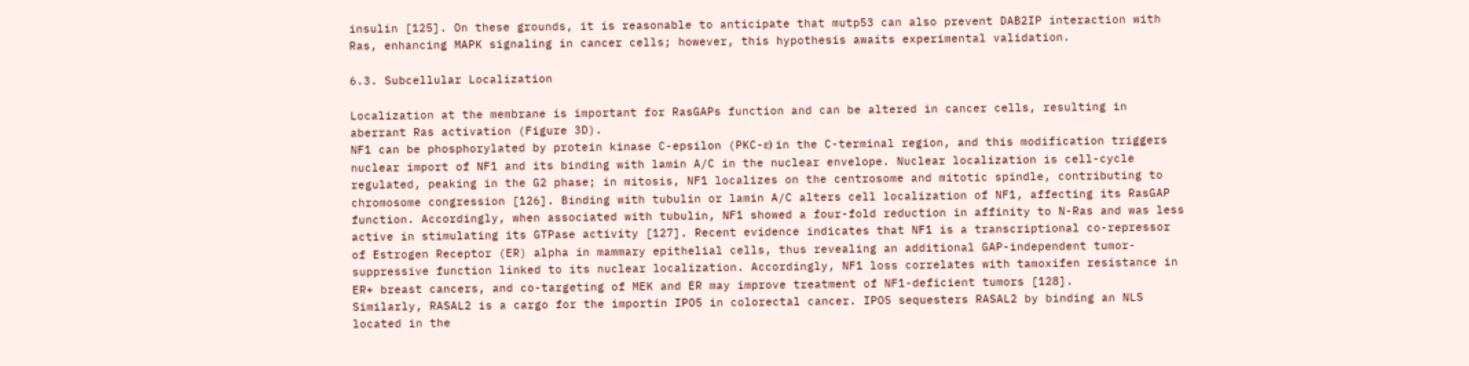insulin [125]. On these grounds, it is reasonable to anticipate that mutp53 can also prevent DAB2IP interaction with Ras, enhancing MAPK signaling in cancer cells; however, this hypothesis awaits experimental validation.

6.3. Subcellular Localization

Localization at the membrane is important for RasGAPs function and can be altered in cancer cells, resulting in aberrant Ras activation (Figure 3D).
NF1 can be phosphorylated by protein kinase C-epsilon (PKC-ε) in the C-terminal region, and this modification triggers nuclear import of NF1 and its binding with lamin A/C in the nuclear envelope. Nuclear localization is cell-cycle regulated, peaking in the G2 phase; in mitosis, NF1 localizes on the centrosome and mitotic spindle, contributing to chromosome congression [126]. Binding with tubulin or lamin A/C alters cell localization of NF1, affecting its RasGAP function. Accordingly, when associated with tubulin, NF1 showed a four-fold reduction in affinity to N-Ras and was less active in stimulating its GTPase activity [127]. Recent evidence indicates that NF1 is a transcriptional co-repressor of Estrogen Receptor (ER) alpha in mammary epithelial cells, thus revealing an additional GAP-independent tumor-suppressive function linked to its nuclear localization. Accordingly, NF1 loss correlates with tamoxifen resistance in ER+ breast cancers, and co-targeting of MEK and ER may improve treatment of NF1-deficient tumors [128].
Similarly, RASAL2 is a cargo for the importin IPO5 in colorectal cancer. IPO5 sequesters RASAL2 by binding an NLS located in the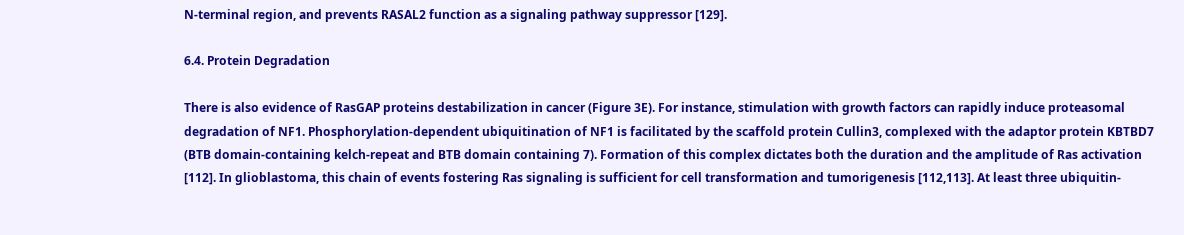N-terminal region, and prevents RASAL2 function as a signaling pathway suppressor [129].

6.4. Protein Degradation

There is also evidence of RasGAP proteins destabilization in cancer (Figure 3E). For instance, stimulation with growth factors can rapidly induce proteasomal degradation of NF1. Phosphorylation-dependent ubiquitination of NF1 is facilitated by the scaffold protein Cullin3, complexed with the adaptor protein KBTBD7 (BTB domain-containing kelch-repeat and BTB domain containing 7). Formation of this complex dictates both the duration and the amplitude of Ras activation [112]. In glioblastoma, this chain of events fostering Ras signaling is sufficient for cell transformation and tumorigenesis [112,113]. At least three ubiquitin-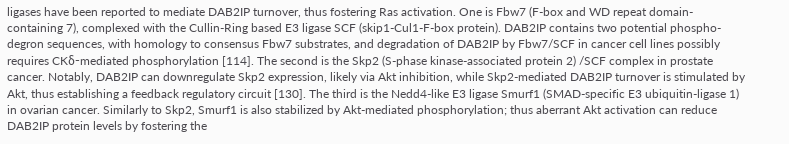ligases have been reported to mediate DAB2IP turnover, thus fostering Ras activation. One is Fbw7 (F-box and WD repeat domain-containing 7), complexed with the Cullin-Ring based E3 ligase SCF (skip1-Cul1-F-box protein). DAB2IP contains two potential phospho-degron sequences, with homology to consensus Fbw7 substrates, and degradation of DAB2IP by Fbw7/SCF in cancer cell lines possibly requires CKδ-mediated phosphorylation [114]. The second is the Skp2 (S-phase kinase-associated protein 2) /SCF complex in prostate cancer. Notably, DAB2IP can downregulate Skp2 expression, likely via Akt inhibition, while Skp2-mediated DAB2IP turnover is stimulated by Akt, thus establishing a feedback regulatory circuit [130]. The third is the Nedd4-like E3 ligase Smurf1 (SMAD-specific E3 ubiquitin-ligase 1) in ovarian cancer. Similarly to Skp2, Smurf1 is also stabilized by Akt-mediated phosphorylation; thus aberrant Akt activation can reduce DAB2IP protein levels by fostering the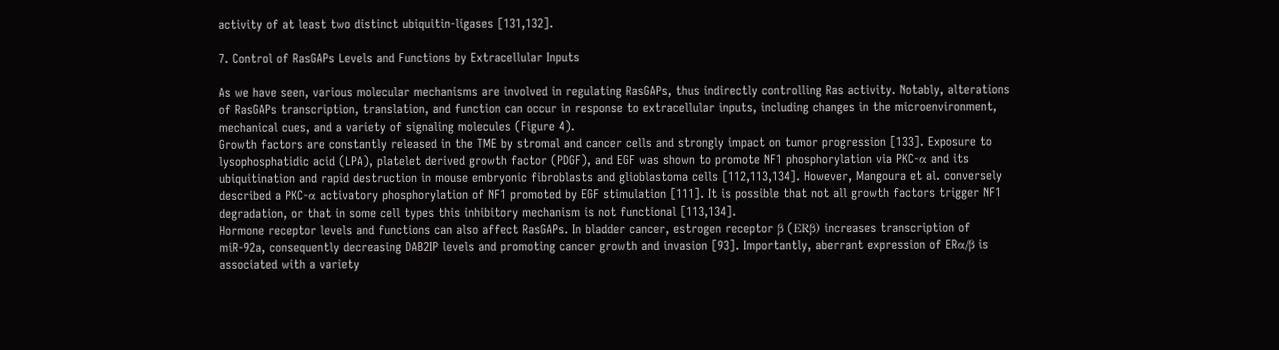activity of at least two distinct ubiquitin-ligases [131,132].

7. Control of RasGAPs Levels and Functions by Extracellular Inputs

As we have seen, various molecular mechanisms are involved in regulating RasGAPs, thus indirectly controlling Ras activity. Notably, alterations of RasGAPs transcription, translation, and function can occur in response to extracellular inputs, including changes in the microenvironment, mechanical cues, and a variety of signaling molecules (Figure 4).
Growth factors are constantly released in the TME by stromal and cancer cells and strongly impact on tumor progression [133]. Exposure to lysophosphatidic acid (LPA), platelet derived growth factor (PDGF), and EGF was shown to promote NF1 phosphorylation via PKC-α and its ubiquitination and rapid destruction in mouse embryonic fibroblasts and glioblastoma cells [112,113,134]. However, Mangoura et al. conversely described a PKC-α activatory phosphorylation of NF1 promoted by EGF stimulation [111]. It is possible that not all growth factors trigger NF1 degradation, or that in some cell types this inhibitory mechanism is not functional [113,134].
Hormone receptor levels and functions can also affect RasGAPs. In bladder cancer, estrogen receptor β (ERβ) increases transcription of miR-92a, consequently decreasing DAB2IP levels and promoting cancer growth and invasion [93]. Importantly, aberrant expression of ERα/β is associated with a variety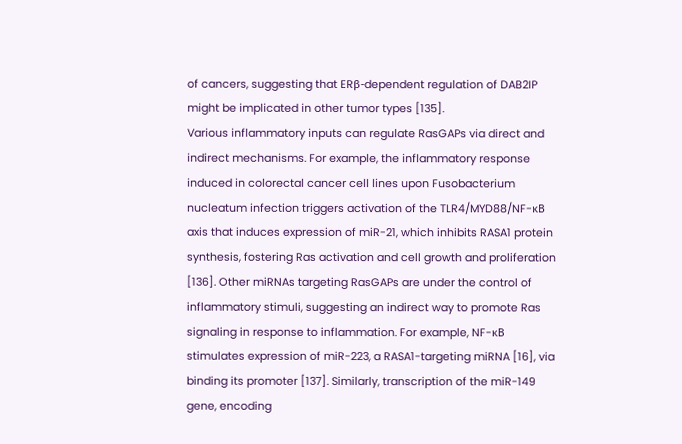of cancers, suggesting that ERβ-dependent regulation of DAB2IP might be implicated in other tumor types [135].
Various inflammatory inputs can regulate RasGAPs via direct and indirect mechanisms. For example, the inflammatory response induced in colorectal cancer cell lines upon Fusobacterium nucleatum infection triggers activation of the TLR4/MYD88/NF-κB axis that induces expression of miR-21, which inhibits RASA1 protein synthesis, fostering Ras activation and cell growth and proliferation [136]. Other miRNAs targeting RasGAPs are under the control of inflammatory stimuli, suggesting an indirect way to promote Ras signaling in response to inflammation. For example, NF-κB stimulates expression of miR-223, a RASA1-targeting miRNA [16], via binding its promoter [137]. Similarly, transcription of the miR-149 gene, encoding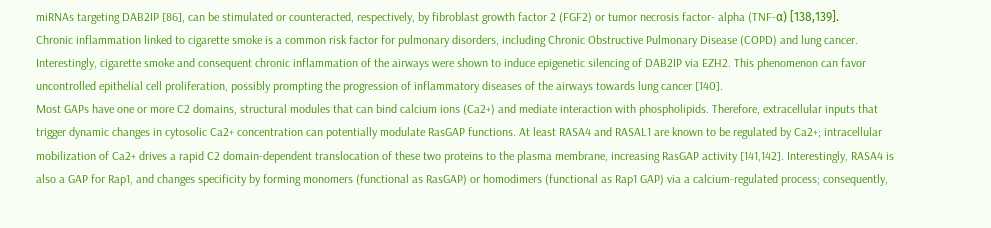miRNAs targeting DAB2IP [86], can be stimulated or counteracted, respectively, by fibroblast growth factor 2 (FGF2) or tumor necrosis factor- alpha (TNF-α) [138,139].
Chronic inflammation linked to cigarette smoke is a common risk factor for pulmonary disorders, including Chronic Obstructive Pulmonary Disease (COPD) and lung cancer. Interestingly, cigarette smoke and consequent chronic inflammation of the airways were shown to induce epigenetic silencing of DAB2IP via EZH2. This phenomenon can favor uncontrolled epithelial cell proliferation, possibly prompting the progression of inflammatory diseases of the airways towards lung cancer [140].
Most GAPs have one or more C2 domains, structural modules that can bind calcium ions (Ca2+) and mediate interaction with phospholipids. Therefore, extracellular inputs that trigger dynamic changes in cytosolic Ca2+ concentration can potentially modulate RasGAP functions. At least RASA4 and RASAL1 are known to be regulated by Ca2+; intracellular mobilization of Ca2+ drives a rapid C2 domain-dependent translocation of these two proteins to the plasma membrane, increasing RasGAP activity [141,142]. Interestingly, RASA4 is also a GAP for Rap1, and changes specificity by forming monomers (functional as RasGAP) or homodimers (functional as Rap1 GAP) via a calcium-regulated process; consequently,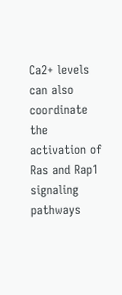Ca2+ levels can also coordinate the activation of Ras and Rap1 signaling pathways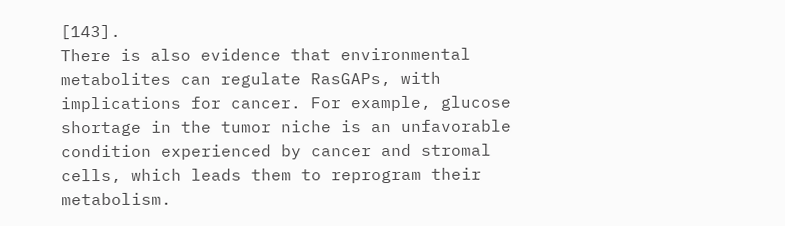[143].
There is also evidence that environmental metabolites can regulate RasGAPs, with implications for cancer. For example, glucose shortage in the tumor niche is an unfavorable condition experienced by cancer and stromal cells, which leads them to reprogram their metabolism.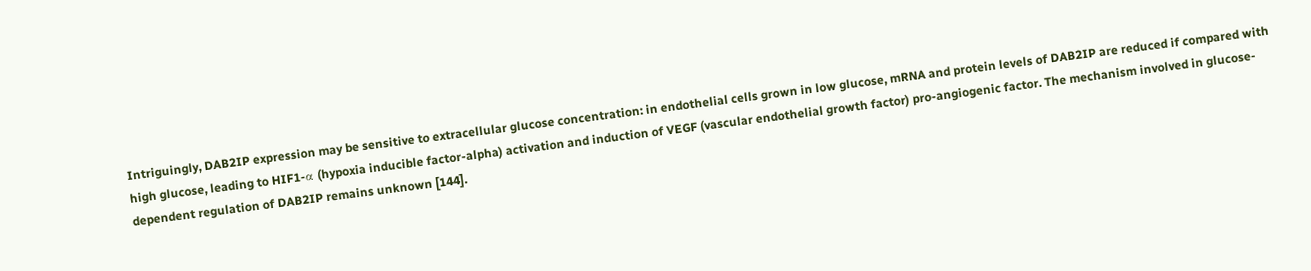Intriguingly, DAB2IP expression may be sensitive to extracellular glucose concentration: in endothelial cells grown in low glucose, mRNA and protein levels of DAB2IP are reduced if compared with high glucose, leading to HIF1-α (hypoxia inducible factor-alpha) activation and induction of VEGF (vascular endothelial growth factor) pro-angiogenic factor. The mechanism involved in glucose-dependent regulation of DAB2IP remains unknown [144].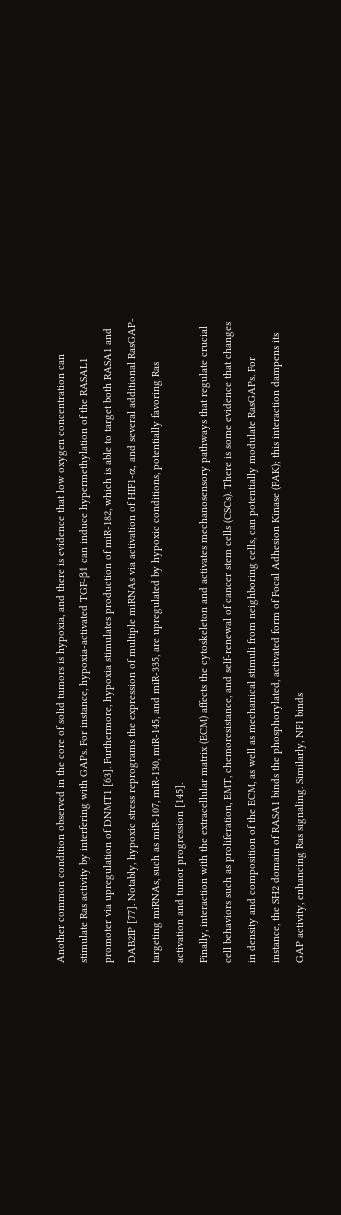Another common condition observed in the core of solid tumors is hypoxia, and there is evidence that low oxygen concentration can stimulate Ras activity by interfering with GAPs. For instance, hypoxia-activated TGF-β1 can induce hypermethylation of the RASAL1 promoter via upregulation of DNMT1 [63]. Furthermore, hypoxia stimulates production of miR-182, which is able to target both RASA1 and DAB2IP [77]. Notably, hypoxic stress reprograms the expression of multiple miRNAs via activation of HIF1-α, and several additional RasGAP-targeting miRNAs, such as miR-107, miR-130, miR-145, and miR-335, are upregulated by hypoxic conditions, potentially favoring Ras activation and tumor progression [145].
Finally, interaction with the extracellular matrix (ECM) affects the cytoskeleton and activates mechanosensory pathways that regulate crucial cell behaviors such as proliferation, EMT, chemoresistance, and self-renewal of cancer stem cells (CSCs). There is some evidence that changes in density and composition of the ECM, as well as mechanical stimuli from neighboring cells, can potentially modulate RasGAPs. For instance, the SH2 domain of RASA1 binds the phosphorylated, activated form of Focal Adhesion Kinase (FAK); this interaction dampens its GAP activity, enhancing Ras signaling. Similarly, NF1 binds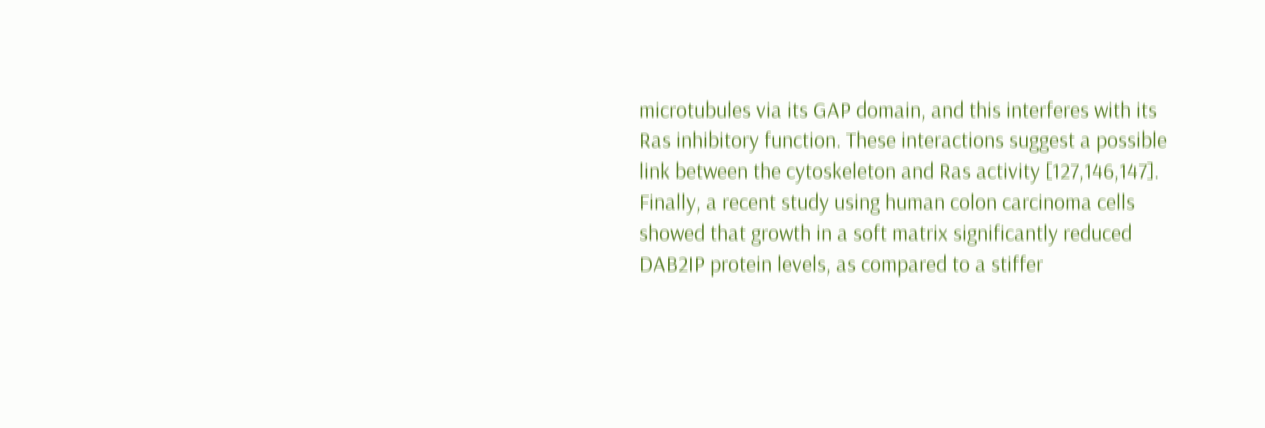microtubules via its GAP domain, and this interferes with its Ras inhibitory function. These interactions suggest a possible link between the cytoskeleton and Ras activity [127,146,147]. Finally, a recent study using human colon carcinoma cells showed that growth in a soft matrix significantly reduced DAB2IP protein levels, as compared to a stiffer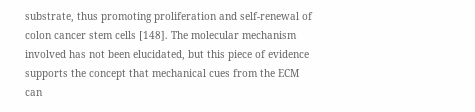substrate, thus promoting proliferation and self-renewal of colon cancer stem cells [148]. The molecular mechanism involved has not been elucidated, but this piece of evidence supports the concept that mechanical cues from the ECM can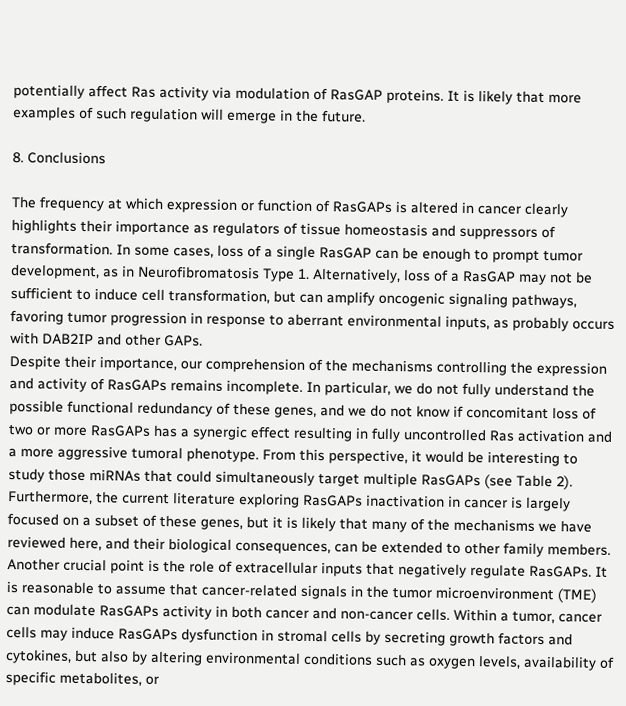potentially affect Ras activity via modulation of RasGAP proteins. It is likely that more examples of such regulation will emerge in the future.

8. Conclusions

The frequency at which expression or function of RasGAPs is altered in cancer clearly highlights their importance as regulators of tissue homeostasis and suppressors of transformation. In some cases, loss of a single RasGAP can be enough to prompt tumor development, as in Neurofibromatosis Type 1. Alternatively, loss of a RasGAP may not be sufficient to induce cell transformation, but can amplify oncogenic signaling pathways, favoring tumor progression in response to aberrant environmental inputs, as probably occurs with DAB2IP and other GAPs.
Despite their importance, our comprehension of the mechanisms controlling the expression and activity of RasGAPs remains incomplete. In particular, we do not fully understand the possible functional redundancy of these genes, and we do not know if concomitant loss of two or more RasGAPs has a synergic effect resulting in fully uncontrolled Ras activation and a more aggressive tumoral phenotype. From this perspective, it would be interesting to study those miRNAs that could simultaneously target multiple RasGAPs (see Table 2). Furthermore, the current literature exploring RasGAPs inactivation in cancer is largely focused on a subset of these genes, but it is likely that many of the mechanisms we have reviewed here, and their biological consequences, can be extended to other family members.
Another crucial point is the role of extracellular inputs that negatively regulate RasGAPs. It is reasonable to assume that cancer-related signals in the tumor microenvironment (TME) can modulate RasGAPs activity in both cancer and non-cancer cells. Within a tumor, cancer cells may induce RasGAPs dysfunction in stromal cells by secreting growth factors and cytokines, but also by altering environmental conditions such as oxygen levels, availability of specific metabolites, or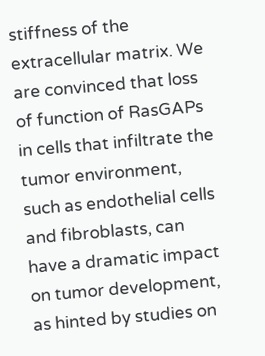stiffness of the extracellular matrix. We are convinced that loss of function of RasGAPs in cells that infiltrate the tumor environment, such as endothelial cells and fibroblasts, can have a dramatic impact on tumor development, as hinted by studies on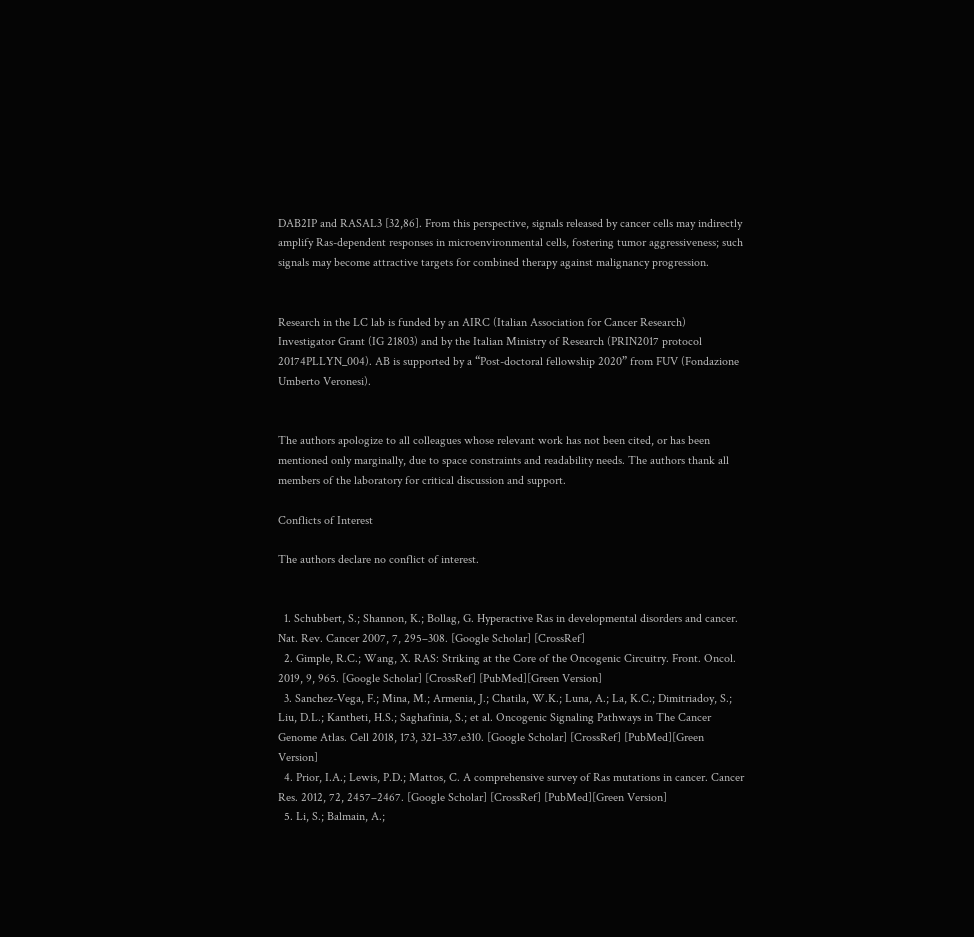DAB2IP and RASAL3 [32,86]. From this perspective, signals released by cancer cells may indirectly amplify Ras-dependent responses in microenvironmental cells, fostering tumor aggressiveness; such signals may become attractive targets for combined therapy against malignancy progression.


Research in the LC lab is funded by an AIRC (Italian Association for Cancer Research) Investigator Grant (IG 21803) and by the Italian Ministry of Research (PRIN2017 protocol 20174PLLYN_004). AB is supported by a “Post-doctoral fellowship 2020” from FUV (Fondazione Umberto Veronesi).


The authors apologize to all colleagues whose relevant work has not been cited, or has been mentioned only marginally, due to space constraints and readability needs. The authors thank all members of the laboratory for critical discussion and support.

Conflicts of Interest

The authors declare no conflict of interest.


  1. Schubbert, S.; Shannon, K.; Bollag, G. Hyperactive Ras in developmental disorders and cancer. Nat. Rev. Cancer 2007, 7, 295–308. [Google Scholar] [CrossRef]
  2. Gimple, R.C.; Wang, X. RAS: Striking at the Core of the Oncogenic Circuitry. Front. Oncol. 2019, 9, 965. [Google Scholar] [CrossRef] [PubMed][Green Version]
  3. Sanchez-Vega, F.; Mina, M.; Armenia, J.; Chatila, W.K.; Luna, A.; La, K.C.; Dimitriadoy, S.; Liu, D.L.; Kantheti, H.S.; Saghafinia, S.; et al. Oncogenic Signaling Pathways in The Cancer Genome Atlas. Cell 2018, 173, 321–337.e310. [Google Scholar] [CrossRef] [PubMed][Green Version]
  4. Prior, I.A.; Lewis, P.D.; Mattos, C. A comprehensive survey of Ras mutations in cancer. Cancer Res. 2012, 72, 2457–2467. [Google Scholar] [CrossRef] [PubMed][Green Version]
  5. Li, S.; Balmain, A.;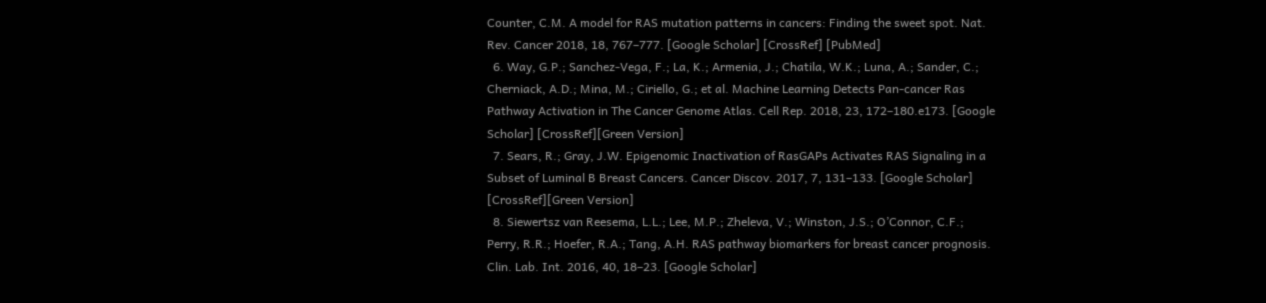Counter, C.M. A model for RAS mutation patterns in cancers: Finding the sweet spot. Nat. Rev. Cancer 2018, 18, 767–777. [Google Scholar] [CrossRef] [PubMed]
  6. Way, G.P.; Sanchez-Vega, F.; La, K.; Armenia, J.; Chatila, W.K.; Luna, A.; Sander, C.; Cherniack, A.D.; Mina, M.; Ciriello, G.; et al. Machine Learning Detects Pan-cancer Ras Pathway Activation in The Cancer Genome Atlas. Cell Rep. 2018, 23, 172–180.e173. [Google Scholar] [CrossRef][Green Version]
  7. Sears, R.; Gray, J.W. Epigenomic Inactivation of RasGAPs Activates RAS Signaling in a Subset of Luminal B Breast Cancers. Cancer Discov. 2017, 7, 131–133. [Google Scholar] [CrossRef][Green Version]
  8. Siewertsz van Reesema, L.L.; Lee, M.P.; Zheleva, V.; Winston, J.S.; O’Connor, C.F.; Perry, R.R.; Hoefer, R.A.; Tang, A.H. RAS pathway biomarkers for breast cancer prognosis. Clin. Lab. Int. 2016, 40, 18–23. [Google Scholar]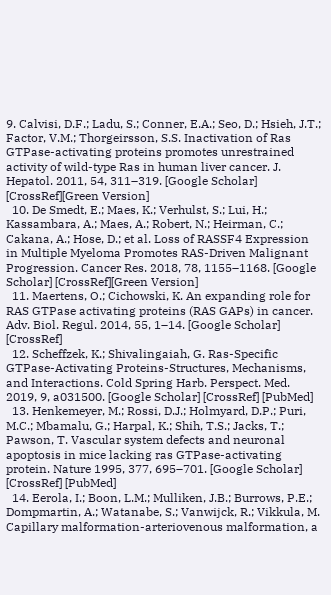9. Calvisi, D.F.; Ladu, S.; Conner, E.A.; Seo, D.; Hsieh, J.T.; Factor, V.M.; Thorgeirsson, S.S. Inactivation of Ras GTPase-activating proteins promotes unrestrained activity of wild-type Ras in human liver cancer. J. Hepatol. 2011, 54, 311–319. [Google Scholar] [CrossRef][Green Version]
  10. De Smedt, E.; Maes, K.; Verhulst, S.; Lui, H.; Kassambara, A.; Maes, A.; Robert, N.; Heirman, C.; Cakana, A.; Hose, D.; et al. Loss of RASSF4 Expression in Multiple Myeloma Promotes RAS-Driven Malignant Progression. Cancer Res. 2018, 78, 1155–1168. [Google Scholar] [CrossRef][Green Version]
  11. Maertens, O.; Cichowski, K. An expanding role for RAS GTPase activating proteins (RAS GAPs) in cancer. Adv. Biol. Regul. 2014, 55, 1–14. [Google Scholar] [CrossRef]
  12. Scheffzek, K.; Shivalingaiah, G. Ras-Specific GTPase-Activating Proteins-Structures, Mechanisms, and Interactions. Cold Spring Harb. Perspect. Med. 2019, 9, a031500. [Google Scholar] [CrossRef] [PubMed]
  13. Henkemeyer, M.; Rossi, D.J.; Holmyard, D.P.; Puri, M.C.; Mbamalu, G.; Harpal, K.; Shih, T.S.; Jacks, T.; Pawson, T. Vascular system defects and neuronal apoptosis in mice lacking ras GTPase-activating protein. Nature 1995, 377, 695–701. [Google Scholar] [CrossRef] [PubMed]
  14. Eerola, I.; Boon, L.M.; Mulliken, J.B.; Burrows, P.E.; Dompmartin, A.; Watanabe, S.; Vanwijck, R.; Vikkula, M. Capillary malformation-arteriovenous malformation, a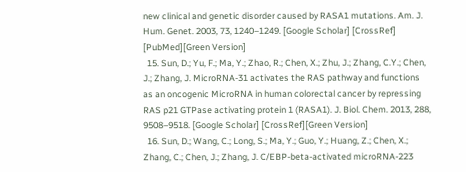new clinical and genetic disorder caused by RASA1 mutations. Am. J. Hum. Genet. 2003, 73, 1240–1249. [Google Scholar] [CrossRef] [PubMed][Green Version]
  15. Sun, D.; Yu, F.; Ma, Y.; Zhao, R.; Chen, X.; Zhu, J.; Zhang, C.Y.; Chen, J.; Zhang, J. MicroRNA-31 activates the RAS pathway and functions as an oncogenic MicroRNA in human colorectal cancer by repressing RAS p21 GTPase activating protein 1 (RASA1). J. Biol. Chem. 2013, 288, 9508–9518. [Google Scholar] [CrossRef][Green Version]
  16. Sun, D.; Wang, C.; Long, S.; Ma, Y.; Guo, Y.; Huang, Z.; Chen, X.; Zhang, C.; Chen, J.; Zhang, J. C/EBP-beta-activated microRNA-223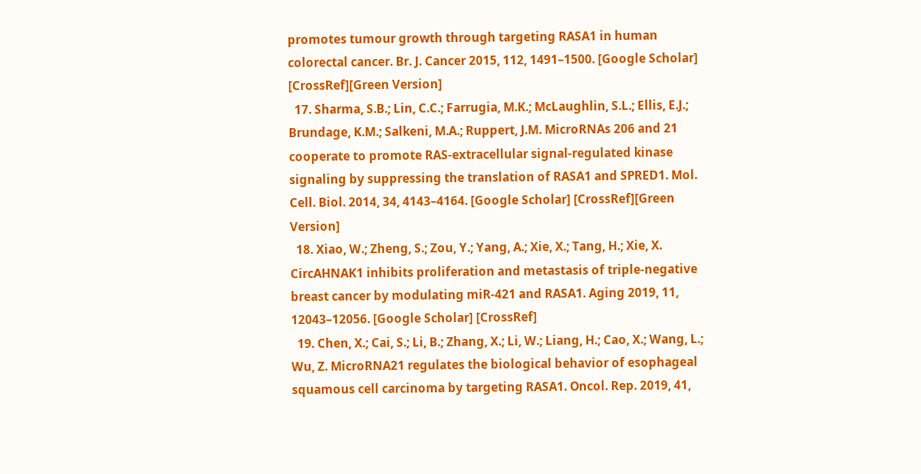promotes tumour growth through targeting RASA1 in human colorectal cancer. Br. J. Cancer 2015, 112, 1491–1500. [Google Scholar] [CrossRef][Green Version]
  17. Sharma, S.B.; Lin, C.C.; Farrugia, M.K.; McLaughlin, S.L.; Ellis, E.J.; Brundage, K.M.; Salkeni, M.A.; Ruppert, J.M. MicroRNAs 206 and 21 cooperate to promote RAS-extracellular signal-regulated kinase signaling by suppressing the translation of RASA1 and SPRED1. Mol. Cell. Biol. 2014, 34, 4143–4164. [Google Scholar] [CrossRef][Green Version]
  18. Xiao, W.; Zheng, S.; Zou, Y.; Yang, A.; Xie, X.; Tang, H.; Xie, X. CircAHNAK1 inhibits proliferation and metastasis of triple-negative breast cancer by modulating miR-421 and RASA1. Aging 2019, 11, 12043–12056. [Google Scholar] [CrossRef]
  19. Chen, X.; Cai, S.; Li, B.; Zhang, X.; Li, W.; Liang, H.; Cao, X.; Wang, L.; Wu, Z. MicroRNA21 regulates the biological behavior of esophageal squamous cell carcinoma by targeting RASA1. Oncol. Rep. 2019, 41,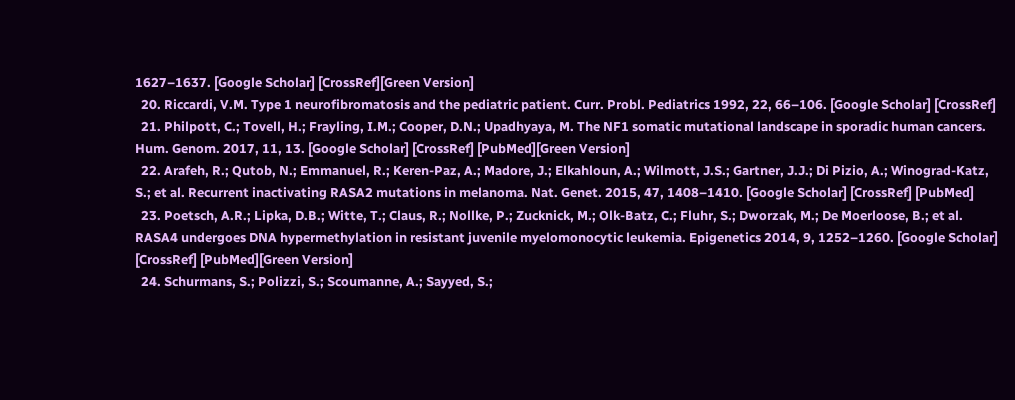1627–1637. [Google Scholar] [CrossRef][Green Version]
  20. Riccardi, V.M. Type 1 neurofibromatosis and the pediatric patient. Curr. Probl. Pediatrics 1992, 22, 66–106. [Google Scholar] [CrossRef]
  21. Philpott, C.; Tovell, H.; Frayling, I.M.; Cooper, D.N.; Upadhyaya, M. The NF1 somatic mutational landscape in sporadic human cancers. Hum. Genom. 2017, 11, 13. [Google Scholar] [CrossRef] [PubMed][Green Version]
  22. Arafeh, R.; Qutob, N.; Emmanuel, R.; Keren-Paz, A.; Madore, J.; Elkahloun, A.; Wilmott, J.S.; Gartner, J.J.; Di Pizio, A.; Winograd-Katz, S.; et al. Recurrent inactivating RASA2 mutations in melanoma. Nat. Genet. 2015, 47, 1408–1410. [Google Scholar] [CrossRef] [PubMed]
  23. Poetsch, A.R.; Lipka, D.B.; Witte, T.; Claus, R.; Nollke, P.; Zucknick, M.; Olk-Batz, C.; Fluhr, S.; Dworzak, M.; De Moerloose, B.; et al. RASA4 undergoes DNA hypermethylation in resistant juvenile myelomonocytic leukemia. Epigenetics 2014, 9, 1252–1260. [Google Scholar] [CrossRef] [PubMed][Green Version]
  24. Schurmans, S.; Polizzi, S.; Scoumanne, A.; Sayyed, S.;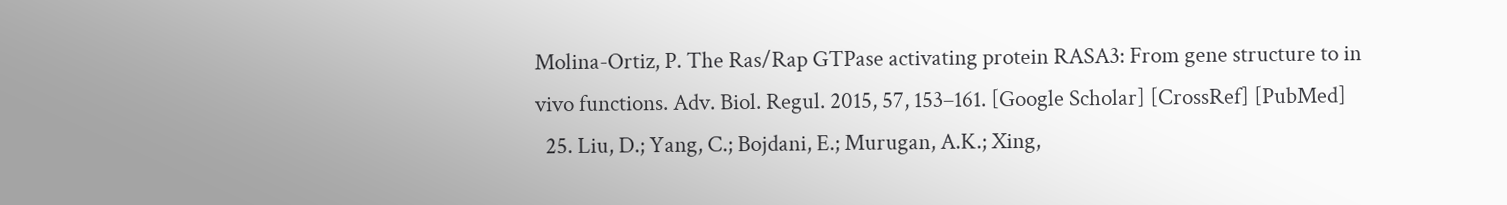Molina-Ortiz, P. The Ras/Rap GTPase activating protein RASA3: From gene structure to in vivo functions. Adv. Biol. Regul. 2015, 57, 153–161. [Google Scholar] [CrossRef] [PubMed]
  25. Liu, D.; Yang, C.; Bojdani, E.; Murugan, A.K.; Xing,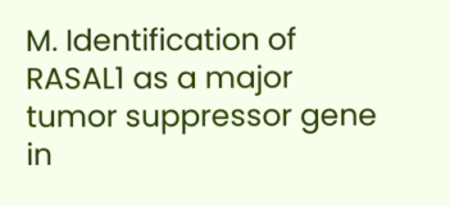M. Identification of RASAL1 as a major tumor suppressor gene in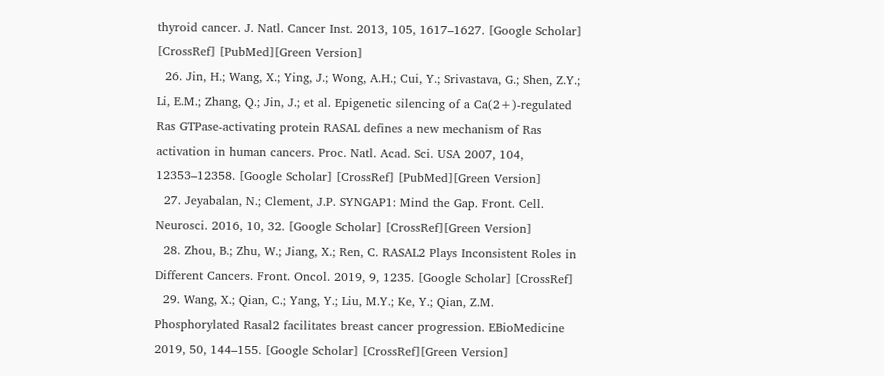thyroid cancer. J. Natl. Cancer Inst. 2013, 105, 1617–1627. [Google Scholar] [CrossRef] [PubMed][Green Version]
  26. Jin, H.; Wang, X.; Ying, J.; Wong, A.H.; Cui, Y.; Srivastava, G.; Shen, Z.Y.; Li, E.M.; Zhang, Q.; Jin, J.; et al. Epigenetic silencing of a Ca(2+)-regulated Ras GTPase-activating protein RASAL defines a new mechanism of Ras activation in human cancers. Proc. Natl. Acad. Sci. USA 2007, 104, 12353–12358. [Google Scholar] [CrossRef] [PubMed][Green Version]
  27. Jeyabalan, N.; Clement, J.P. SYNGAP1: Mind the Gap. Front. Cell. Neurosci. 2016, 10, 32. [Google Scholar] [CrossRef][Green Version]
  28. Zhou, B.; Zhu, W.; Jiang, X.; Ren, C. RASAL2 Plays Inconsistent Roles in Different Cancers. Front. Oncol. 2019, 9, 1235. [Google Scholar] [CrossRef]
  29. Wang, X.; Qian, C.; Yang, Y.; Liu, M.Y.; Ke, Y.; Qian, Z.M. Phosphorylated Rasal2 facilitates breast cancer progression. EBioMedicine 2019, 50, 144–155. [Google Scholar] [CrossRef][Green Version]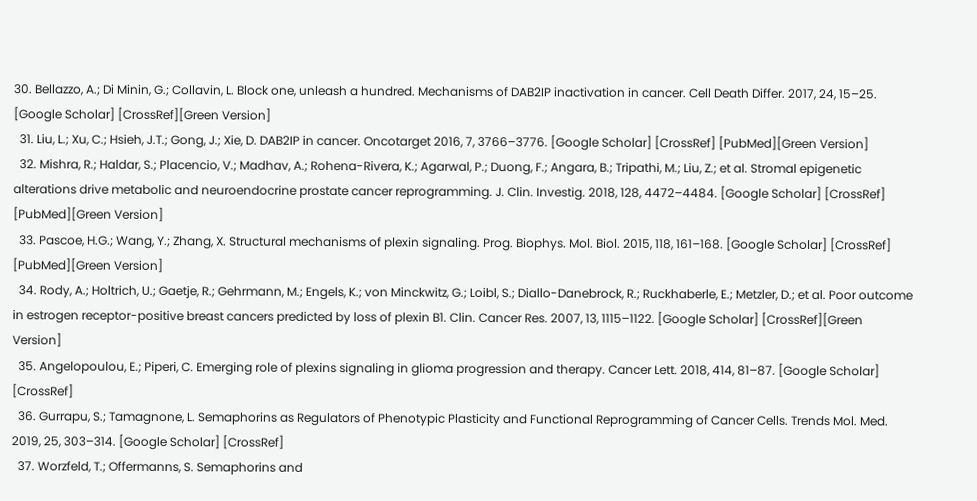30. Bellazzo, A.; Di Minin, G.; Collavin, L. Block one, unleash a hundred. Mechanisms of DAB2IP inactivation in cancer. Cell Death Differ. 2017, 24, 15–25. [Google Scholar] [CrossRef][Green Version]
  31. Liu, L.; Xu, C.; Hsieh, J.T.; Gong, J.; Xie, D. DAB2IP in cancer. Oncotarget 2016, 7, 3766–3776. [Google Scholar] [CrossRef] [PubMed][Green Version]
  32. Mishra, R.; Haldar, S.; Placencio, V.; Madhav, A.; Rohena-Rivera, K.; Agarwal, P.; Duong, F.; Angara, B.; Tripathi, M.; Liu, Z.; et al. Stromal epigenetic alterations drive metabolic and neuroendocrine prostate cancer reprogramming. J. Clin. Investig. 2018, 128, 4472–4484. [Google Scholar] [CrossRef] [PubMed][Green Version]
  33. Pascoe, H.G.; Wang, Y.; Zhang, X. Structural mechanisms of plexin signaling. Prog. Biophys. Mol. Biol. 2015, 118, 161–168. [Google Scholar] [CrossRef] [PubMed][Green Version]
  34. Rody, A.; Holtrich, U.; Gaetje, R.; Gehrmann, M.; Engels, K.; von Minckwitz, G.; Loibl, S.; Diallo-Danebrock, R.; Ruckhaberle, E.; Metzler, D.; et al. Poor outcome in estrogen receptor-positive breast cancers predicted by loss of plexin B1. Clin. Cancer Res. 2007, 13, 1115–1122. [Google Scholar] [CrossRef][Green Version]
  35. Angelopoulou, E.; Piperi, C. Emerging role of plexins signaling in glioma progression and therapy. Cancer Lett. 2018, 414, 81–87. [Google Scholar] [CrossRef]
  36. Gurrapu, S.; Tamagnone, L. Semaphorins as Regulators of Phenotypic Plasticity and Functional Reprogramming of Cancer Cells. Trends Mol. Med. 2019, 25, 303–314. [Google Scholar] [CrossRef]
  37. Worzfeld, T.; Offermanns, S. Semaphorins and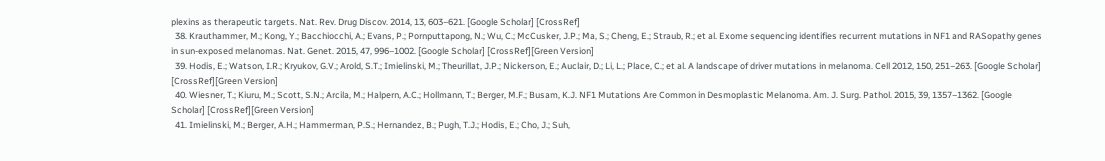plexins as therapeutic targets. Nat. Rev. Drug Discov. 2014, 13, 603–621. [Google Scholar] [CrossRef]
  38. Krauthammer, M.; Kong, Y.; Bacchiocchi, A.; Evans, P.; Pornputtapong, N.; Wu, C.; McCusker, J.P.; Ma, S.; Cheng, E.; Straub, R.; et al. Exome sequencing identifies recurrent mutations in NF1 and RASopathy genes in sun-exposed melanomas. Nat. Genet. 2015, 47, 996–1002. [Google Scholar] [CrossRef][Green Version]
  39. Hodis, E.; Watson, I.R.; Kryukov, G.V.; Arold, S.T.; Imielinski, M.; Theurillat, J.P.; Nickerson, E.; Auclair, D.; Li, L.; Place, C.; et al. A landscape of driver mutations in melanoma. Cell 2012, 150, 251–263. [Google Scholar] [CrossRef][Green Version]
  40. Wiesner, T.; Kiuru, M.; Scott, S.N.; Arcila, M.; Halpern, A.C.; Hollmann, T.; Berger, M.F.; Busam, K.J. NF1 Mutations Are Common in Desmoplastic Melanoma. Am. J. Surg. Pathol. 2015, 39, 1357–1362. [Google Scholar] [CrossRef][Green Version]
  41. Imielinski, M.; Berger, A.H.; Hammerman, P.S.; Hernandez, B.; Pugh, T.J.; Hodis, E.; Cho, J.; Suh,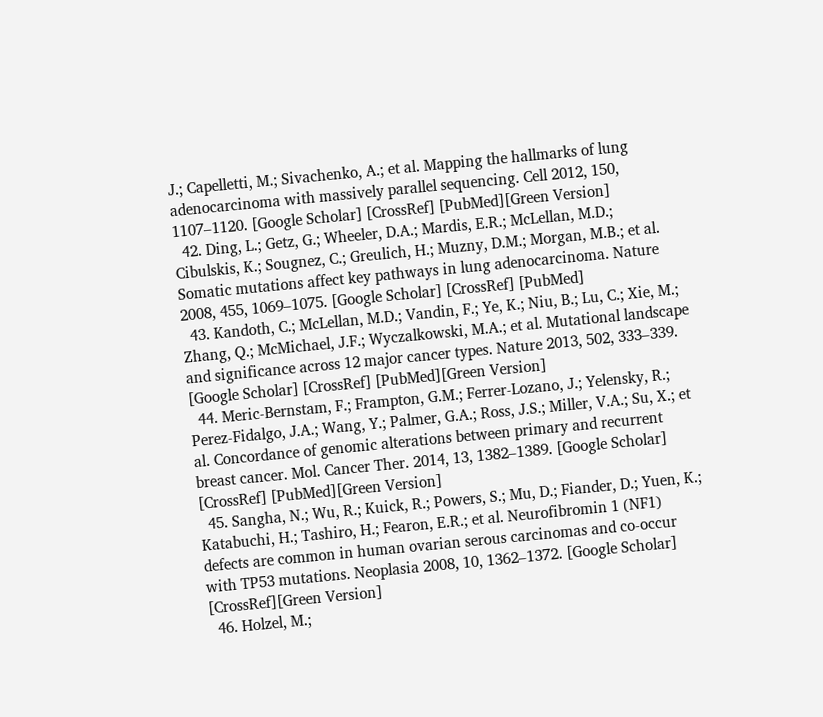J.; Capelletti, M.; Sivachenko, A.; et al. Mapping the hallmarks of lung adenocarcinoma with massively parallel sequencing. Cell 2012, 150, 1107–1120. [Google Scholar] [CrossRef] [PubMed][Green Version]
  42. Ding, L.; Getz, G.; Wheeler, D.A.; Mardis, E.R.; McLellan, M.D.; Cibulskis, K.; Sougnez, C.; Greulich, H.; Muzny, D.M.; Morgan, M.B.; et al. Somatic mutations affect key pathways in lung adenocarcinoma. Nature 2008, 455, 1069–1075. [Google Scholar] [CrossRef] [PubMed]
  43. Kandoth, C.; McLellan, M.D.; Vandin, F.; Ye, K.; Niu, B.; Lu, C.; Xie, M.; Zhang, Q.; McMichael, J.F.; Wyczalkowski, M.A.; et al. Mutational landscape and significance across 12 major cancer types. Nature 2013, 502, 333–339. [Google Scholar] [CrossRef] [PubMed][Green Version]
  44. Meric-Bernstam, F.; Frampton, G.M.; Ferrer-Lozano, J.; Yelensky, R.; Perez-Fidalgo, J.A.; Wang, Y.; Palmer, G.A.; Ross, J.S.; Miller, V.A.; Su, X.; et al. Concordance of genomic alterations between primary and recurrent breast cancer. Mol. Cancer Ther. 2014, 13, 1382–1389. [Google Scholar] [CrossRef] [PubMed][Green Version]
  45. Sangha, N.; Wu, R.; Kuick, R.; Powers, S.; Mu, D.; Fiander, D.; Yuen, K.; Katabuchi, H.; Tashiro, H.; Fearon, E.R.; et al. Neurofibromin 1 (NF1) defects are common in human ovarian serous carcinomas and co-occur with TP53 mutations. Neoplasia 2008, 10, 1362–1372. [Google Scholar] [CrossRef][Green Version]
  46. Holzel, M.;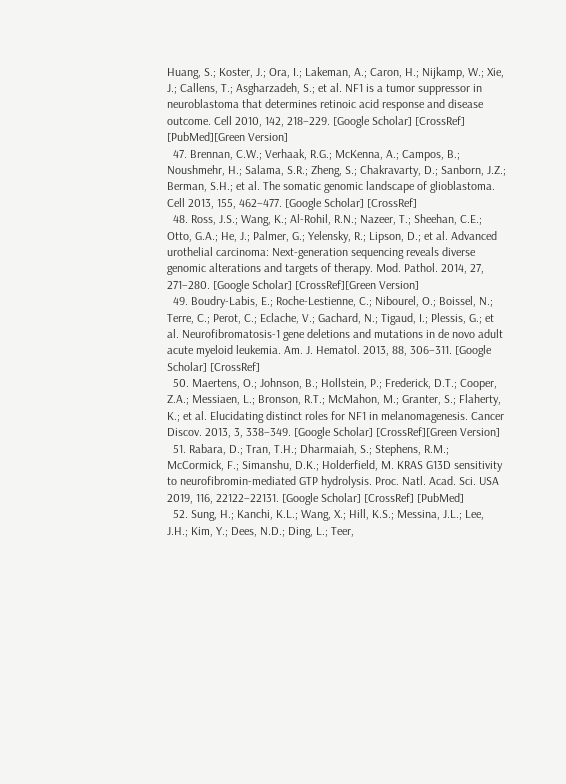Huang, S.; Koster, J.; Ora, I.; Lakeman, A.; Caron, H.; Nijkamp, W.; Xie, J.; Callens, T.; Asgharzadeh, S.; et al. NF1 is a tumor suppressor in neuroblastoma that determines retinoic acid response and disease outcome. Cell 2010, 142, 218–229. [Google Scholar] [CrossRef] [PubMed][Green Version]
  47. Brennan, C.W.; Verhaak, R.G.; McKenna, A.; Campos, B.; Noushmehr, H.; Salama, S.R.; Zheng, S.; Chakravarty, D.; Sanborn, J.Z.; Berman, S.H.; et al. The somatic genomic landscape of glioblastoma. Cell 2013, 155, 462–477. [Google Scholar] [CrossRef]
  48. Ross, J.S.; Wang, K.; Al-Rohil, R.N.; Nazeer, T.; Sheehan, C.E.; Otto, G.A.; He, J.; Palmer, G.; Yelensky, R.; Lipson, D.; et al. Advanced urothelial carcinoma: Next-generation sequencing reveals diverse genomic alterations and targets of therapy. Mod. Pathol. 2014, 27, 271–280. [Google Scholar] [CrossRef][Green Version]
  49. Boudry-Labis, E.; Roche-Lestienne, C.; Nibourel, O.; Boissel, N.; Terre, C.; Perot, C.; Eclache, V.; Gachard, N.; Tigaud, I.; Plessis, G.; et al. Neurofibromatosis-1 gene deletions and mutations in de novo adult acute myeloid leukemia. Am. J. Hematol. 2013, 88, 306–311. [Google Scholar] [CrossRef]
  50. Maertens, O.; Johnson, B.; Hollstein, P.; Frederick, D.T.; Cooper, Z.A.; Messiaen, L.; Bronson, R.T.; McMahon, M.; Granter, S.; Flaherty, K.; et al. Elucidating distinct roles for NF1 in melanomagenesis. Cancer Discov. 2013, 3, 338–349. [Google Scholar] [CrossRef][Green Version]
  51. Rabara, D.; Tran, T.H.; Dharmaiah, S.; Stephens, R.M.; McCormick, F.; Simanshu, D.K.; Holderfield, M. KRAS G13D sensitivity to neurofibromin-mediated GTP hydrolysis. Proc. Natl. Acad. Sci. USA 2019, 116, 22122–22131. [Google Scholar] [CrossRef] [PubMed]
  52. Sung, H.; Kanchi, K.L.; Wang, X.; Hill, K.S.; Messina, J.L.; Lee, J.H.; Kim, Y.; Dees, N.D.; Ding, L.; Teer,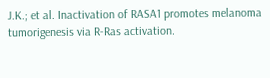J.K.; et al. Inactivation of RASA1 promotes melanoma tumorigenesis via R-Ras activation.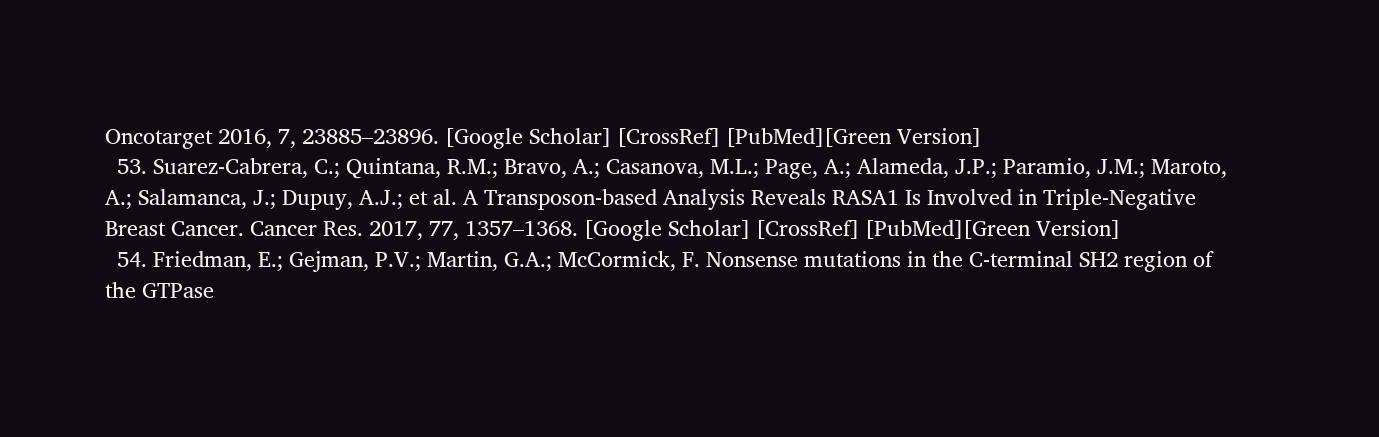Oncotarget 2016, 7, 23885–23896. [Google Scholar] [CrossRef] [PubMed][Green Version]
  53. Suarez-Cabrera, C.; Quintana, R.M.; Bravo, A.; Casanova, M.L.; Page, A.; Alameda, J.P.; Paramio, J.M.; Maroto, A.; Salamanca, J.; Dupuy, A.J.; et al. A Transposon-based Analysis Reveals RASA1 Is Involved in Triple-Negative Breast Cancer. Cancer Res. 2017, 77, 1357–1368. [Google Scholar] [CrossRef] [PubMed][Green Version]
  54. Friedman, E.; Gejman, P.V.; Martin, G.A.; McCormick, F. Nonsense mutations in the C-terminal SH2 region of the GTPase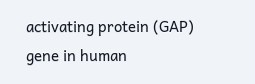activating protein (GAP) gene in human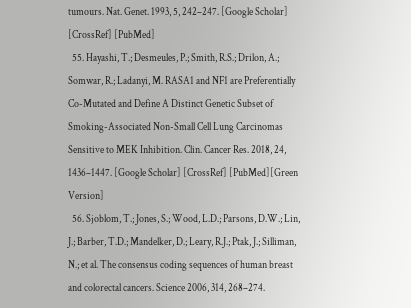tumours. Nat. Genet. 1993, 5, 242–247. [Google Scholar] [CrossRef] [PubMed]
  55. Hayashi, T.; Desmeules, P.; Smith, R.S.; Drilon, A.; Somwar, R.; Ladanyi, M. RASA1 and NF1 are Preferentially Co-Mutated and Define A Distinct Genetic Subset of Smoking-Associated Non-Small Cell Lung Carcinomas Sensitive to MEK Inhibition. Clin. Cancer Res. 2018, 24, 1436–1447. [Google Scholar] [CrossRef] [PubMed][Green Version]
  56. Sjoblom, T.; Jones, S.; Wood, L.D.; Parsons, D.W.; Lin, J.; Barber, T.D.; Mandelker, D.; Leary, R.J.; Ptak, J.; Silliman, N.; et al. The consensus coding sequences of human breast and colorectal cancers. Science 2006, 314, 268–274.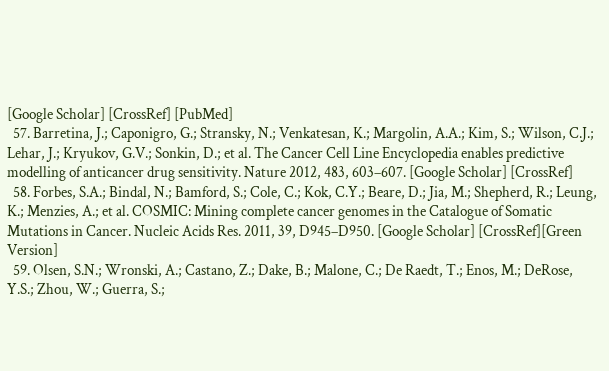[Google Scholar] [CrossRef] [PubMed]
  57. Barretina, J.; Caponigro, G.; Stransky, N.; Venkatesan, K.; Margolin, A.A.; Kim, S.; Wilson, C.J.; Lehar, J.; Kryukov, G.V.; Sonkin, D.; et al. The Cancer Cell Line Encyclopedia enables predictive modelling of anticancer drug sensitivity. Nature 2012, 483, 603–607. [Google Scholar] [CrossRef]
  58. Forbes, S.A.; Bindal, N.; Bamford, S.; Cole, C.; Kok, C.Y.; Beare, D.; Jia, M.; Shepherd, R.; Leung, K.; Menzies, A.; et al. COSMIC: Mining complete cancer genomes in the Catalogue of Somatic Mutations in Cancer. Nucleic Acids Res. 2011, 39, D945–D950. [Google Scholar] [CrossRef][Green Version]
  59. Olsen, S.N.; Wronski, A.; Castano, Z.; Dake, B.; Malone, C.; De Raedt, T.; Enos, M.; DeRose, Y.S.; Zhou, W.; Guerra, S.;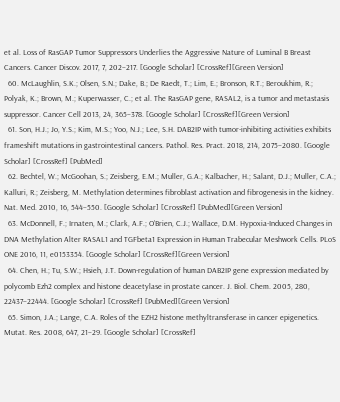et al. Loss of RasGAP Tumor Suppressors Underlies the Aggressive Nature of Luminal B Breast Cancers. Cancer Discov. 2017, 7, 202–217. [Google Scholar] [CrossRef][Green Version]
  60. McLaughlin, S.K.; Olsen, S.N.; Dake, B.; De Raedt, T.; Lim, E.; Bronson, R.T.; Beroukhim, R.; Polyak, K.; Brown, M.; Kuperwasser, C.; et al. The RasGAP gene, RASAL2, is a tumor and metastasis suppressor. Cancer Cell 2013, 24, 365–378. [Google Scholar] [CrossRef][Green Version]
  61. Son, H.J.; Jo, Y.S.; Kim, M.S.; Yoo, N.J.; Lee, S.H. DAB2IP with tumor-inhibiting activities exhibits frameshift mutations in gastrointestinal cancers. Pathol. Res. Pract. 2018, 214, 2075–2080. [Google Scholar] [CrossRef] [PubMed]
  62. Bechtel, W.; McGoohan, S.; Zeisberg, E.M.; Muller, G.A.; Kalbacher, H.; Salant, D.J.; Muller, C.A.; Kalluri, R.; Zeisberg, M. Methylation determines fibroblast activation and fibrogenesis in the kidney. Nat. Med. 2010, 16, 544–550. [Google Scholar] [CrossRef] [PubMed][Green Version]
  63. McDonnell, F.; Irnaten, M.; Clark, A.F.; O’Brien, C.J.; Wallace, D.M. Hypoxia-Induced Changes in DNA Methylation Alter RASAL1 and TGFbeta1 Expression in Human Trabecular Meshwork Cells. PLoS ONE 2016, 11, e0153354. [Google Scholar] [CrossRef][Green Version]
  64. Chen, H.; Tu, S.W.; Hsieh, J.T. Down-regulation of human DAB2IP gene expression mediated by polycomb Ezh2 complex and histone deacetylase in prostate cancer. J. Biol. Chem. 2005, 280, 22437–22444. [Google Scholar] [CrossRef] [PubMed][Green Version]
  65. Simon, J.A.; Lange, C.A. Roles of the EZH2 histone methyltransferase in cancer epigenetics. Mutat. Res. 2008, 647, 21–29. [Google Scholar] [CrossRef]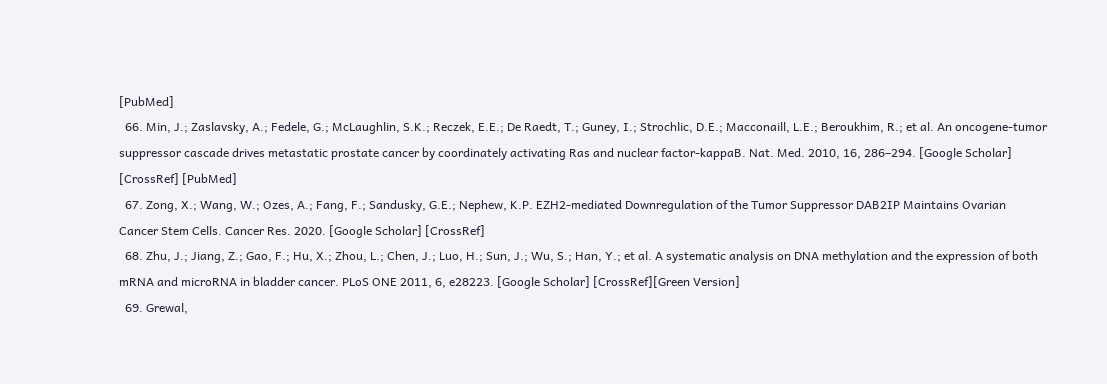[PubMed]
  66. Min, J.; Zaslavsky, A.; Fedele, G.; McLaughlin, S.K.; Reczek, E.E.; De Raedt, T.; Guney, I.; Strochlic, D.E.; Macconaill, L.E.; Beroukhim, R.; et al. An oncogene-tumor suppressor cascade drives metastatic prostate cancer by coordinately activating Ras and nuclear factor-kappaB. Nat. Med. 2010, 16, 286–294. [Google Scholar] [CrossRef] [PubMed]
  67. Zong, X.; Wang, W.; Ozes, A.; Fang, F.; Sandusky, G.E.; Nephew, K.P. EZH2-mediated Downregulation of the Tumor Suppressor DAB2IP Maintains Ovarian Cancer Stem Cells. Cancer Res. 2020. [Google Scholar] [CrossRef]
  68. Zhu, J.; Jiang, Z.; Gao, F.; Hu, X.; Zhou, L.; Chen, J.; Luo, H.; Sun, J.; Wu, S.; Han, Y.; et al. A systematic analysis on DNA methylation and the expression of both mRNA and microRNA in bladder cancer. PLoS ONE 2011, 6, e28223. [Google Scholar] [CrossRef][Green Version]
  69. Grewal,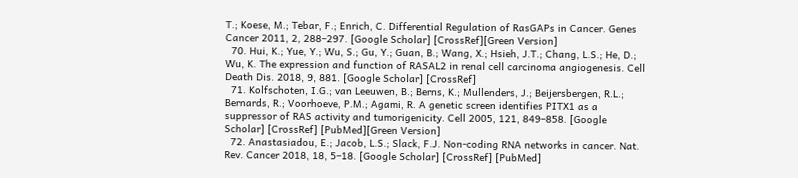T.; Koese, M.; Tebar, F.; Enrich, C. Differential Regulation of RasGAPs in Cancer. Genes Cancer 2011, 2, 288–297. [Google Scholar] [CrossRef][Green Version]
  70. Hui, K.; Yue, Y.; Wu, S.; Gu, Y.; Guan, B.; Wang, X.; Hsieh, J.T.; Chang, L.S.; He, D.; Wu, K. The expression and function of RASAL2 in renal cell carcinoma angiogenesis. Cell Death Dis. 2018, 9, 881. [Google Scholar] [CrossRef]
  71. Kolfschoten, I.G.; van Leeuwen, B.; Berns, K.; Mullenders, J.; Beijersbergen, R.L.; Bernards, R.; Voorhoeve, P.M.; Agami, R. A genetic screen identifies PITX1 as a suppressor of RAS activity and tumorigenicity. Cell 2005, 121, 849–858. [Google Scholar] [CrossRef] [PubMed][Green Version]
  72. Anastasiadou, E.; Jacob, L.S.; Slack, F.J. Non-coding RNA networks in cancer. Nat. Rev. Cancer 2018, 18, 5–18. [Google Scholar] [CrossRef] [PubMed]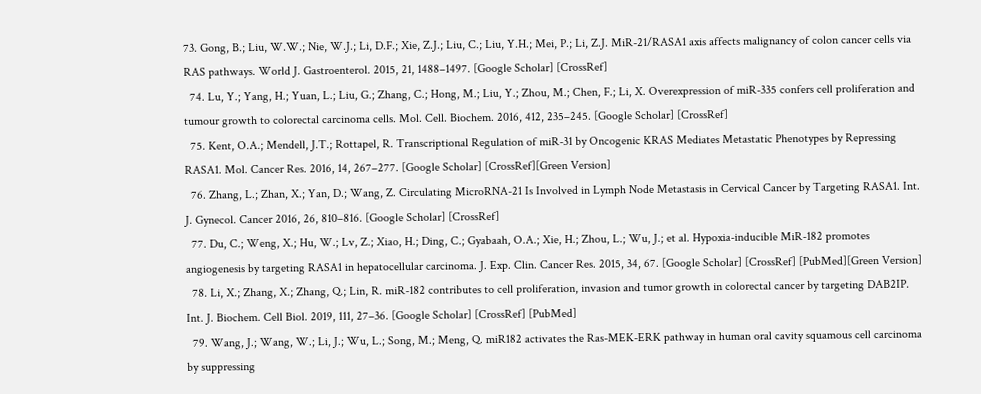73. Gong, B.; Liu, W.W.; Nie, W.J.; Li, D.F.; Xie, Z.J.; Liu, C.; Liu, Y.H.; Mei, P.; Li, Z.J. MiR-21/RASA1 axis affects malignancy of colon cancer cells via RAS pathways. World J. Gastroenterol. 2015, 21, 1488–1497. [Google Scholar] [CrossRef]
  74. Lu, Y.; Yang, H.; Yuan, L.; Liu, G.; Zhang, C.; Hong, M.; Liu, Y.; Zhou, M.; Chen, F.; Li, X. Overexpression of miR-335 confers cell proliferation and tumour growth to colorectal carcinoma cells. Mol. Cell. Biochem. 2016, 412, 235–245. [Google Scholar] [CrossRef]
  75. Kent, O.A.; Mendell, J.T.; Rottapel, R. Transcriptional Regulation of miR-31 by Oncogenic KRAS Mediates Metastatic Phenotypes by Repressing RASA1. Mol. Cancer Res. 2016, 14, 267–277. [Google Scholar] [CrossRef][Green Version]
  76. Zhang, L.; Zhan, X.; Yan, D.; Wang, Z. Circulating MicroRNA-21 Is Involved in Lymph Node Metastasis in Cervical Cancer by Targeting RASA1. Int. J. Gynecol. Cancer 2016, 26, 810–816. [Google Scholar] [CrossRef]
  77. Du, C.; Weng, X.; Hu, W.; Lv, Z.; Xiao, H.; Ding, C.; Gyabaah, O.A.; Xie, H.; Zhou, L.; Wu, J.; et al. Hypoxia-inducible MiR-182 promotes angiogenesis by targeting RASA1 in hepatocellular carcinoma. J. Exp. Clin. Cancer Res. 2015, 34, 67. [Google Scholar] [CrossRef] [PubMed][Green Version]
  78. Li, X.; Zhang, X.; Zhang, Q.; Lin, R. miR-182 contributes to cell proliferation, invasion and tumor growth in colorectal cancer by targeting DAB2IP. Int. J. Biochem. Cell Biol. 2019, 111, 27–36. [Google Scholar] [CrossRef] [PubMed]
  79. Wang, J.; Wang, W.; Li, J.; Wu, L.; Song, M.; Meng, Q. miR182 activates the Ras-MEK-ERK pathway in human oral cavity squamous cell carcinoma by suppressing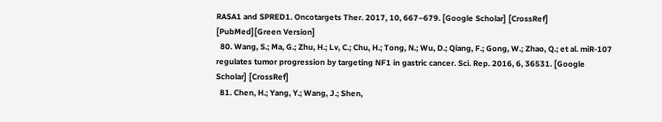RASA1 and SPRED1. Oncotargets Ther. 2017, 10, 667–679. [Google Scholar] [CrossRef] [PubMed][Green Version]
  80. Wang, S.; Ma, G.; Zhu, H.; Lv, C.; Chu, H.; Tong, N.; Wu, D.; Qiang, F.; Gong, W.; Zhao, Q.; et al. miR-107 regulates tumor progression by targeting NF1 in gastric cancer. Sci. Rep. 2016, 6, 36531. [Google Scholar] [CrossRef]
  81. Chen, H.; Yang, Y.; Wang, J.; Shen,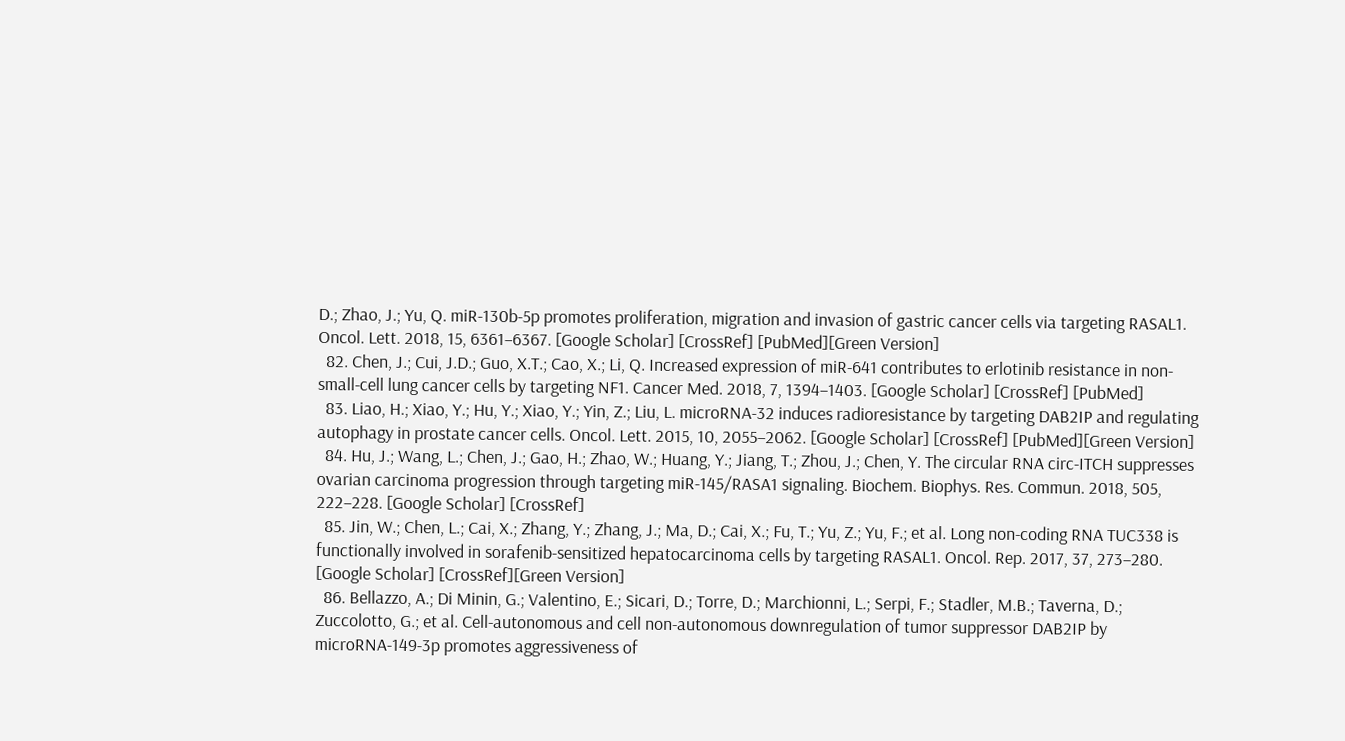D.; Zhao, J.; Yu, Q. miR-130b-5p promotes proliferation, migration and invasion of gastric cancer cells via targeting RASAL1. Oncol. Lett. 2018, 15, 6361–6367. [Google Scholar] [CrossRef] [PubMed][Green Version]
  82. Chen, J.; Cui, J.D.; Guo, X.T.; Cao, X.; Li, Q. Increased expression of miR-641 contributes to erlotinib resistance in non-small-cell lung cancer cells by targeting NF1. Cancer Med. 2018, 7, 1394–1403. [Google Scholar] [CrossRef] [PubMed]
  83. Liao, H.; Xiao, Y.; Hu, Y.; Xiao, Y.; Yin, Z.; Liu, L. microRNA-32 induces radioresistance by targeting DAB2IP and regulating autophagy in prostate cancer cells. Oncol. Lett. 2015, 10, 2055–2062. [Google Scholar] [CrossRef] [PubMed][Green Version]
  84. Hu, J.; Wang, L.; Chen, J.; Gao, H.; Zhao, W.; Huang, Y.; Jiang, T.; Zhou, J.; Chen, Y. The circular RNA circ-ITCH suppresses ovarian carcinoma progression through targeting miR-145/RASA1 signaling. Biochem. Biophys. Res. Commun. 2018, 505, 222–228. [Google Scholar] [CrossRef]
  85. Jin, W.; Chen, L.; Cai, X.; Zhang, Y.; Zhang, J.; Ma, D.; Cai, X.; Fu, T.; Yu, Z.; Yu, F.; et al. Long non-coding RNA TUC338 is functionally involved in sorafenib-sensitized hepatocarcinoma cells by targeting RASAL1. Oncol. Rep. 2017, 37, 273–280. [Google Scholar] [CrossRef][Green Version]
  86. Bellazzo, A.; Di Minin, G.; Valentino, E.; Sicari, D.; Torre, D.; Marchionni, L.; Serpi, F.; Stadler, M.B.; Taverna, D.; Zuccolotto, G.; et al. Cell-autonomous and cell non-autonomous downregulation of tumor suppressor DAB2IP by microRNA-149-3p promotes aggressiveness of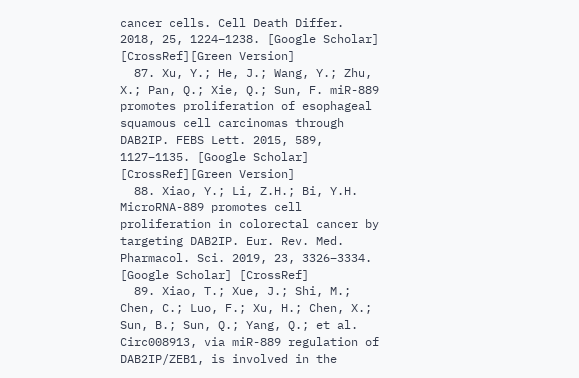cancer cells. Cell Death Differ. 2018, 25, 1224–1238. [Google Scholar] [CrossRef][Green Version]
  87. Xu, Y.; He, J.; Wang, Y.; Zhu, X.; Pan, Q.; Xie, Q.; Sun, F. miR-889 promotes proliferation of esophageal squamous cell carcinomas through DAB2IP. FEBS Lett. 2015, 589, 1127–1135. [Google Scholar] [CrossRef][Green Version]
  88. Xiao, Y.; Li, Z.H.; Bi, Y.H. MicroRNA-889 promotes cell proliferation in colorectal cancer by targeting DAB2IP. Eur. Rev. Med. Pharmacol. Sci. 2019, 23, 3326–3334. [Google Scholar] [CrossRef]
  89. Xiao, T.; Xue, J.; Shi, M.; Chen, C.; Luo, F.; Xu, H.; Chen, X.; Sun, B.; Sun, Q.; Yang, Q.; et al. Circ008913, via miR-889 regulation of DAB2IP/ZEB1, is involved in the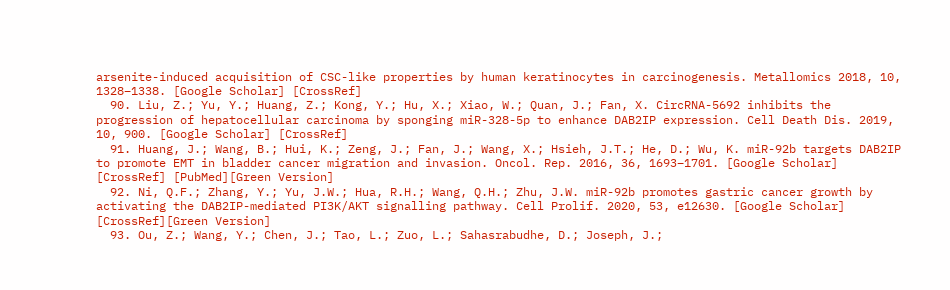arsenite-induced acquisition of CSC-like properties by human keratinocytes in carcinogenesis. Metallomics 2018, 10, 1328–1338. [Google Scholar] [CrossRef]
  90. Liu, Z.; Yu, Y.; Huang, Z.; Kong, Y.; Hu, X.; Xiao, W.; Quan, J.; Fan, X. CircRNA-5692 inhibits the progression of hepatocellular carcinoma by sponging miR-328-5p to enhance DAB2IP expression. Cell Death Dis. 2019, 10, 900. [Google Scholar] [CrossRef]
  91. Huang, J.; Wang, B.; Hui, K.; Zeng, J.; Fan, J.; Wang, X.; Hsieh, J.T.; He, D.; Wu, K. miR-92b targets DAB2IP to promote EMT in bladder cancer migration and invasion. Oncol. Rep. 2016, 36, 1693–1701. [Google Scholar] [CrossRef] [PubMed][Green Version]
  92. Ni, Q.F.; Zhang, Y.; Yu, J.W.; Hua, R.H.; Wang, Q.H.; Zhu, J.W. miR-92b promotes gastric cancer growth by activating the DAB2IP-mediated PI3K/AKT signalling pathway. Cell Prolif. 2020, 53, e12630. [Google Scholar] [CrossRef][Green Version]
  93. Ou, Z.; Wang, Y.; Chen, J.; Tao, L.; Zuo, L.; Sahasrabudhe, D.; Joseph, J.;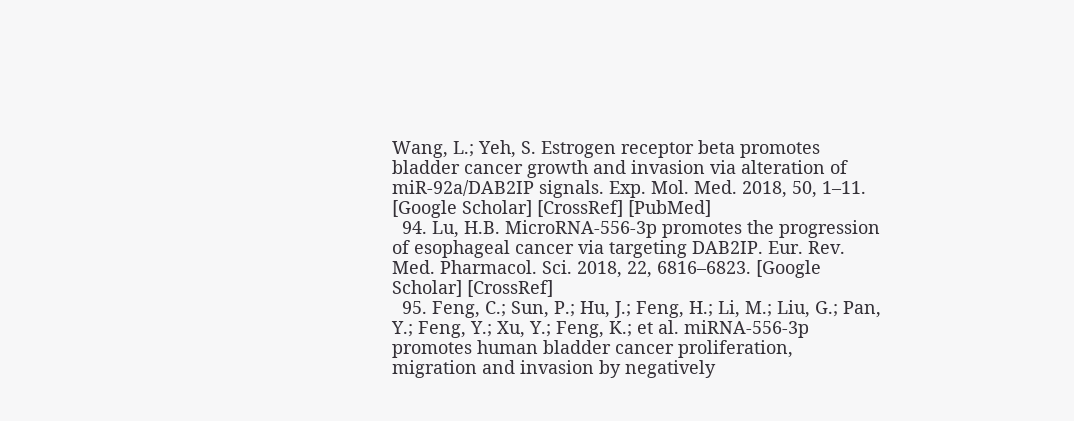Wang, L.; Yeh, S. Estrogen receptor beta promotes bladder cancer growth and invasion via alteration of miR-92a/DAB2IP signals. Exp. Mol. Med. 2018, 50, 1–11. [Google Scholar] [CrossRef] [PubMed]
  94. Lu, H.B. MicroRNA-556-3p promotes the progression of esophageal cancer via targeting DAB2IP. Eur. Rev. Med. Pharmacol. Sci. 2018, 22, 6816–6823. [Google Scholar] [CrossRef]
  95. Feng, C.; Sun, P.; Hu, J.; Feng, H.; Li, M.; Liu, G.; Pan, Y.; Feng, Y.; Xu, Y.; Feng, K.; et al. miRNA-556-3p promotes human bladder cancer proliferation, migration and invasion by negatively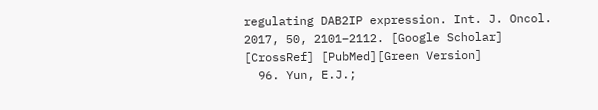regulating DAB2IP expression. Int. J. Oncol. 2017, 50, 2101–2112. [Google Scholar] [CrossRef] [PubMed][Green Version]
  96. Yun, E.J.;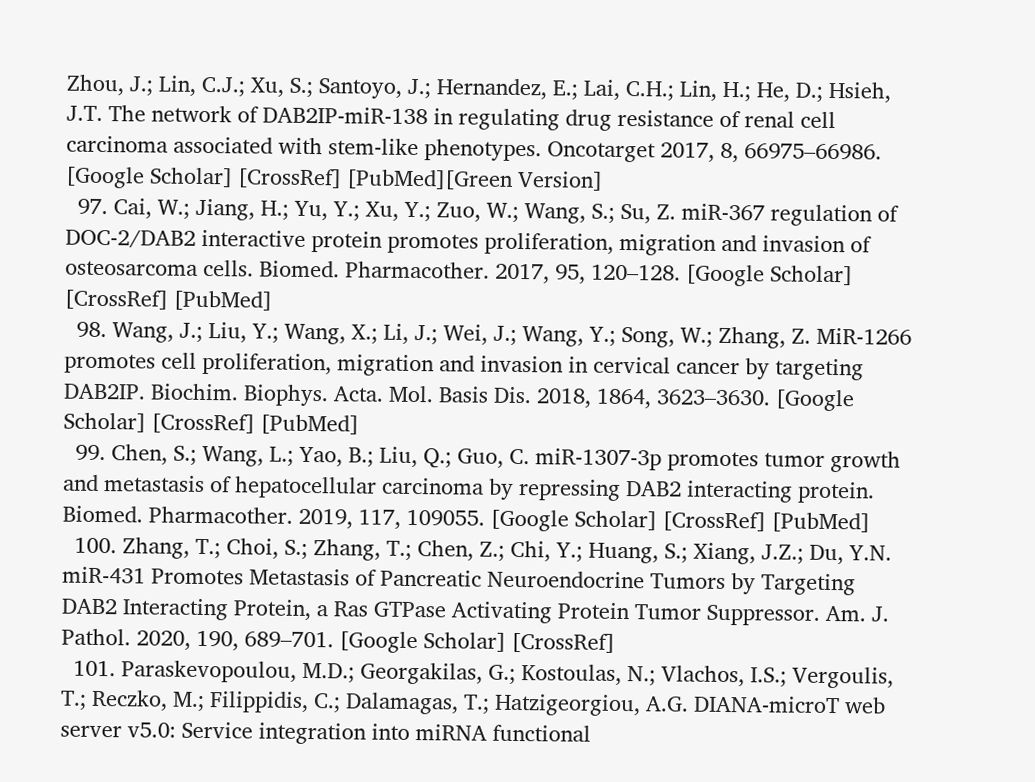Zhou, J.; Lin, C.J.; Xu, S.; Santoyo, J.; Hernandez, E.; Lai, C.H.; Lin, H.; He, D.; Hsieh, J.T. The network of DAB2IP-miR-138 in regulating drug resistance of renal cell carcinoma associated with stem-like phenotypes. Oncotarget 2017, 8, 66975–66986. [Google Scholar] [CrossRef] [PubMed][Green Version]
  97. Cai, W.; Jiang, H.; Yu, Y.; Xu, Y.; Zuo, W.; Wang, S.; Su, Z. miR-367 regulation of DOC-2/DAB2 interactive protein promotes proliferation, migration and invasion of osteosarcoma cells. Biomed. Pharmacother. 2017, 95, 120–128. [Google Scholar] [CrossRef] [PubMed]
  98. Wang, J.; Liu, Y.; Wang, X.; Li, J.; Wei, J.; Wang, Y.; Song, W.; Zhang, Z. MiR-1266 promotes cell proliferation, migration and invasion in cervical cancer by targeting DAB2IP. Biochim. Biophys. Acta. Mol. Basis Dis. 2018, 1864, 3623–3630. [Google Scholar] [CrossRef] [PubMed]
  99. Chen, S.; Wang, L.; Yao, B.; Liu, Q.; Guo, C. miR-1307-3p promotes tumor growth and metastasis of hepatocellular carcinoma by repressing DAB2 interacting protein. Biomed. Pharmacother. 2019, 117, 109055. [Google Scholar] [CrossRef] [PubMed]
  100. Zhang, T.; Choi, S.; Zhang, T.; Chen, Z.; Chi, Y.; Huang, S.; Xiang, J.Z.; Du, Y.N. miR-431 Promotes Metastasis of Pancreatic Neuroendocrine Tumors by Targeting DAB2 Interacting Protein, a Ras GTPase Activating Protein Tumor Suppressor. Am. J. Pathol. 2020, 190, 689–701. [Google Scholar] [CrossRef]
  101. Paraskevopoulou, M.D.; Georgakilas, G.; Kostoulas, N.; Vlachos, I.S.; Vergoulis, T.; Reczko, M.; Filippidis, C.; Dalamagas, T.; Hatzigeorgiou, A.G. DIANA-microT web server v5.0: Service integration into miRNA functional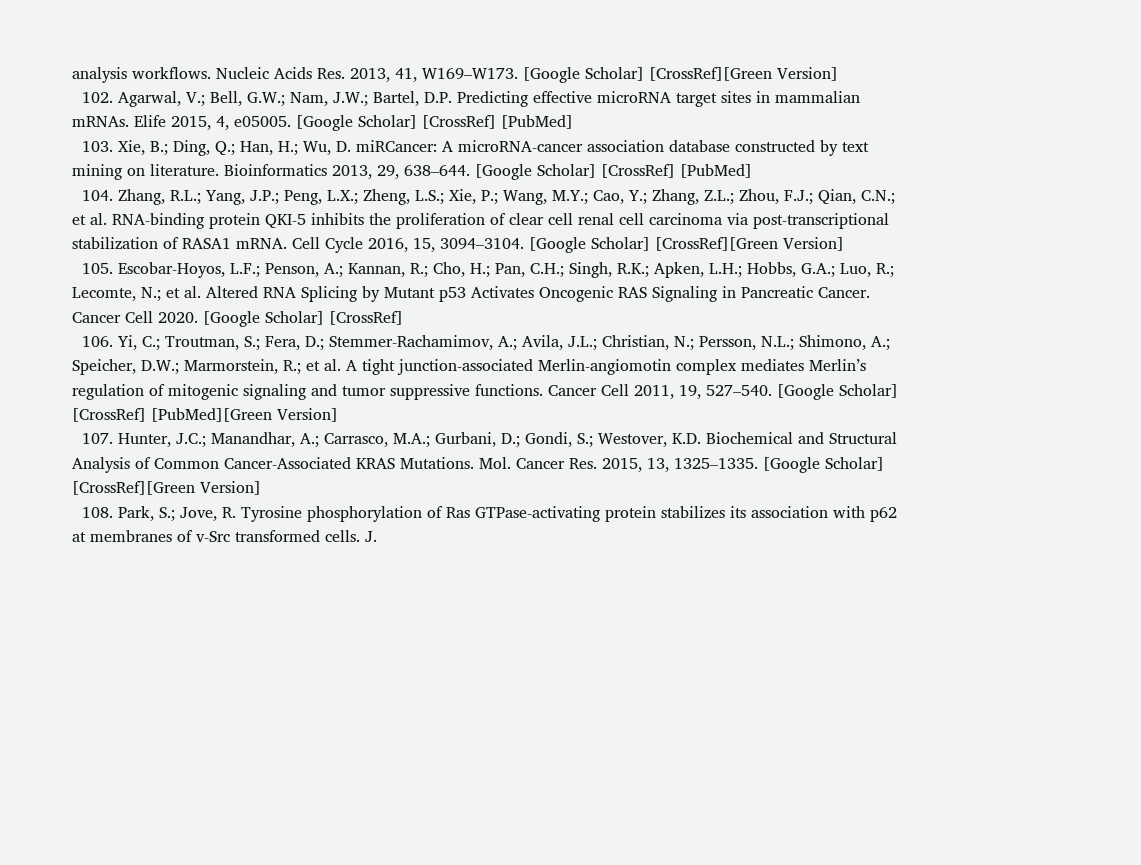analysis workflows. Nucleic Acids Res. 2013, 41, W169–W173. [Google Scholar] [CrossRef][Green Version]
  102. Agarwal, V.; Bell, G.W.; Nam, J.W.; Bartel, D.P. Predicting effective microRNA target sites in mammalian mRNAs. Elife 2015, 4, e05005. [Google Scholar] [CrossRef] [PubMed]
  103. Xie, B.; Ding, Q.; Han, H.; Wu, D. miRCancer: A microRNA-cancer association database constructed by text mining on literature. Bioinformatics 2013, 29, 638–644. [Google Scholar] [CrossRef] [PubMed]
  104. Zhang, R.L.; Yang, J.P.; Peng, L.X.; Zheng, L.S.; Xie, P.; Wang, M.Y.; Cao, Y.; Zhang, Z.L.; Zhou, F.J.; Qian, C.N.; et al. RNA-binding protein QKI-5 inhibits the proliferation of clear cell renal cell carcinoma via post-transcriptional stabilization of RASA1 mRNA. Cell Cycle 2016, 15, 3094–3104. [Google Scholar] [CrossRef][Green Version]
  105. Escobar-Hoyos, L.F.; Penson, A.; Kannan, R.; Cho, H.; Pan, C.H.; Singh, R.K.; Apken, L.H.; Hobbs, G.A.; Luo, R.; Lecomte, N.; et al. Altered RNA Splicing by Mutant p53 Activates Oncogenic RAS Signaling in Pancreatic Cancer. Cancer Cell 2020. [Google Scholar] [CrossRef]
  106. Yi, C.; Troutman, S.; Fera, D.; Stemmer-Rachamimov, A.; Avila, J.L.; Christian, N.; Persson, N.L.; Shimono, A.; Speicher, D.W.; Marmorstein, R.; et al. A tight junction-associated Merlin-angiomotin complex mediates Merlin’s regulation of mitogenic signaling and tumor suppressive functions. Cancer Cell 2011, 19, 527–540. [Google Scholar] [CrossRef] [PubMed][Green Version]
  107. Hunter, J.C.; Manandhar, A.; Carrasco, M.A.; Gurbani, D.; Gondi, S.; Westover, K.D. Biochemical and Structural Analysis of Common Cancer-Associated KRAS Mutations. Mol. Cancer Res. 2015, 13, 1325–1335. [Google Scholar] [CrossRef][Green Version]
  108. Park, S.; Jove, R. Tyrosine phosphorylation of Ras GTPase-activating protein stabilizes its association with p62 at membranes of v-Src transformed cells. J.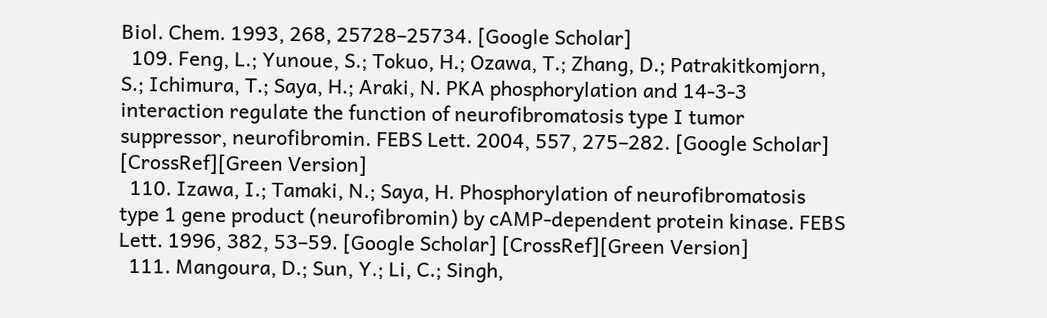Biol. Chem. 1993, 268, 25728–25734. [Google Scholar]
  109. Feng, L.; Yunoue, S.; Tokuo, H.; Ozawa, T.; Zhang, D.; Patrakitkomjorn, S.; Ichimura, T.; Saya, H.; Araki, N. PKA phosphorylation and 14-3-3 interaction regulate the function of neurofibromatosis type I tumor suppressor, neurofibromin. FEBS Lett. 2004, 557, 275–282. [Google Scholar] [CrossRef][Green Version]
  110. Izawa, I.; Tamaki, N.; Saya, H. Phosphorylation of neurofibromatosis type 1 gene product (neurofibromin) by cAMP-dependent protein kinase. FEBS Lett. 1996, 382, 53–59. [Google Scholar] [CrossRef][Green Version]
  111. Mangoura, D.; Sun, Y.; Li, C.; Singh,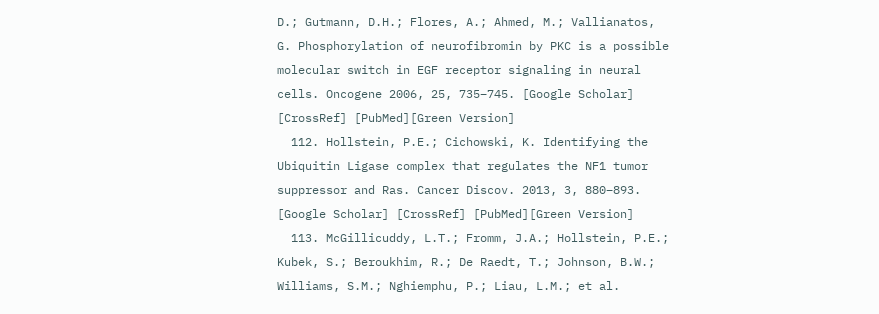D.; Gutmann, D.H.; Flores, A.; Ahmed, M.; Vallianatos, G. Phosphorylation of neurofibromin by PKC is a possible molecular switch in EGF receptor signaling in neural cells. Oncogene 2006, 25, 735–745. [Google Scholar] [CrossRef] [PubMed][Green Version]
  112. Hollstein, P.E.; Cichowski, K. Identifying the Ubiquitin Ligase complex that regulates the NF1 tumor suppressor and Ras. Cancer Discov. 2013, 3, 880–893. [Google Scholar] [CrossRef] [PubMed][Green Version]
  113. McGillicuddy, L.T.; Fromm, J.A.; Hollstein, P.E.; Kubek, S.; Beroukhim, R.; De Raedt, T.; Johnson, B.W.; Williams, S.M.; Nghiemphu, P.; Liau, L.M.; et al.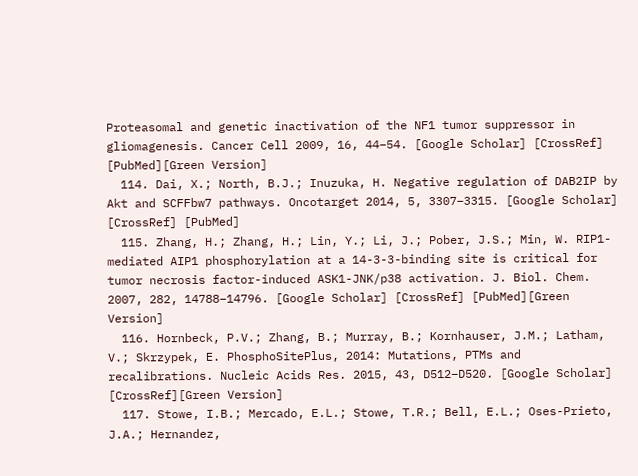Proteasomal and genetic inactivation of the NF1 tumor suppressor in gliomagenesis. Cancer Cell 2009, 16, 44–54. [Google Scholar] [CrossRef] [PubMed][Green Version]
  114. Dai, X.; North, B.J.; Inuzuka, H. Negative regulation of DAB2IP by Akt and SCFFbw7 pathways. Oncotarget 2014, 5, 3307–3315. [Google Scholar] [CrossRef] [PubMed]
  115. Zhang, H.; Zhang, H.; Lin, Y.; Li, J.; Pober, J.S.; Min, W. RIP1-mediated AIP1 phosphorylation at a 14-3-3-binding site is critical for tumor necrosis factor-induced ASK1-JNK/p38 activation. J. Biol. Chem. 2007, 282, 14788–14796. [Google Scholar] [CrossRef] [PubMed][Green Version]
  116. Hornbeck, P.V.; Zhang, B.; Murray, B.; Kornhauser, J.M.; Latham, V.; Skrzypek, E. PhosphoSitePlus, 2014: Mutations, PTMs and recalibrations. Nucleic Acids Res. 2015, 43, D512–D520. [Google Scholar] [CrossRef][Green Version]
  117. Stowe, I.B.; Mercado, E.L.; Stowe, T.R.; Bell, E.L.; Oses-Prieto, J.A.; Hernandez,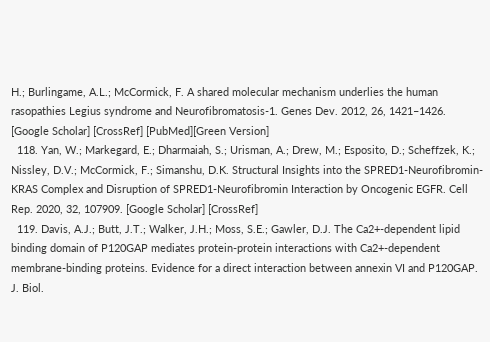H.; Burlingame, A.L.; McCormick, F. A shared molecular mechanism underlies the human rasopathies Legius syndrome and Neurofibromatosis-1. Genes Dev. 2012, 26, 1421–1426. [Google Scholar] [CrossRef] [PubMed][Green Version]
  118. Yan, W.; Markegard, E.; Dharmaiah, S.; Urisman, A.; Drew, M.; Esposito, D.; Scheffzek, K.; Nissley, D.V.; McCormick, F.; Simanshu, D.K. Structural Insights into the SPRED1-Neurofibromin-KRAS Complex and Disruption of SPRED1-Neurofibromin Interaction by Oncogenic EGFR. Cell Rep. 2020, 32, 107909. [Google Scholar] [CrossRef]
  119. Davis, A.J.; Butt, J.T.; Walker, J.H.; Moss, S.E.; Gawler, D.J. The Ca2+-dependent lipid binding domain of P120GAP mediates protein-protein interactions with Ca2+-dependent membrane-binding proteins. Evidence for a direct interaction between annexin VI and P120GAP. J. Biol.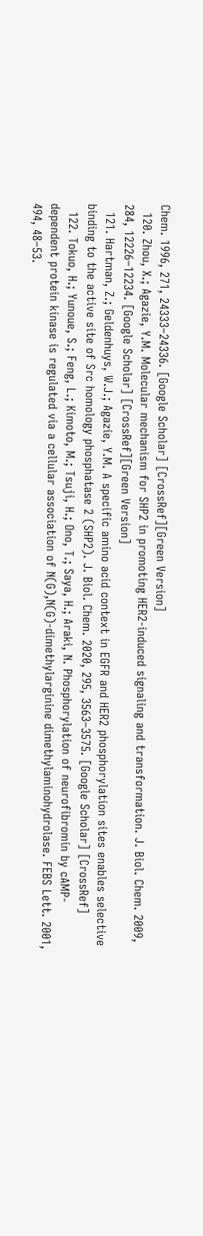Chem. 1996, 271, 24333–24336. [Google Scholar] [CrossRef][Green Version]
  120. Zhou, X.; Agazie, Y.M. Molecular mechanism for SHP2 in promoting HER2-induced signaling and transformation. J. Biol. Chem. 2009, 284, 12226–12234. [Google Scholar] [CrossRef][Green Version]
  121. Hartman, Z.; Geldenhuys, W.J.; Agazie, Y.M. A specific amino acid context in EGFR and HER2 phosphorylation sites enables selective binding to the active site of Src homology phosphatase 2 (SHP2). J. Biol. Chem. 2020, 295, 3563–3575. [Google Scholar] [CrossRef]
  122. Tokuo, H.; Yunoue, S.; Feng, L.; Kimoto, M.; Tsuji, H.; Ono, T.; Saya, H.; Araki, N. Phosphorylation of neurofibromin by cAMP-dependent protein kinase is regulated via a cellular association of N(G),N(G)-dimethylarginine dimethylaminohydrolase. FEBS Lett. 2001, 494, 48–53.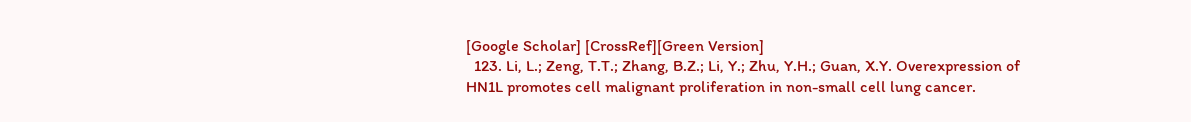[Google Scholar] [CrossRef][Green Version]
  123. Li, L.; Zeng, T.T.; Zhang, B.Z.; Li, Y.; Zhu, Y.H.; Guan, X.Y. Overexpression of HN1L promotes cell malignant proliferation in non-small cell lung cancer.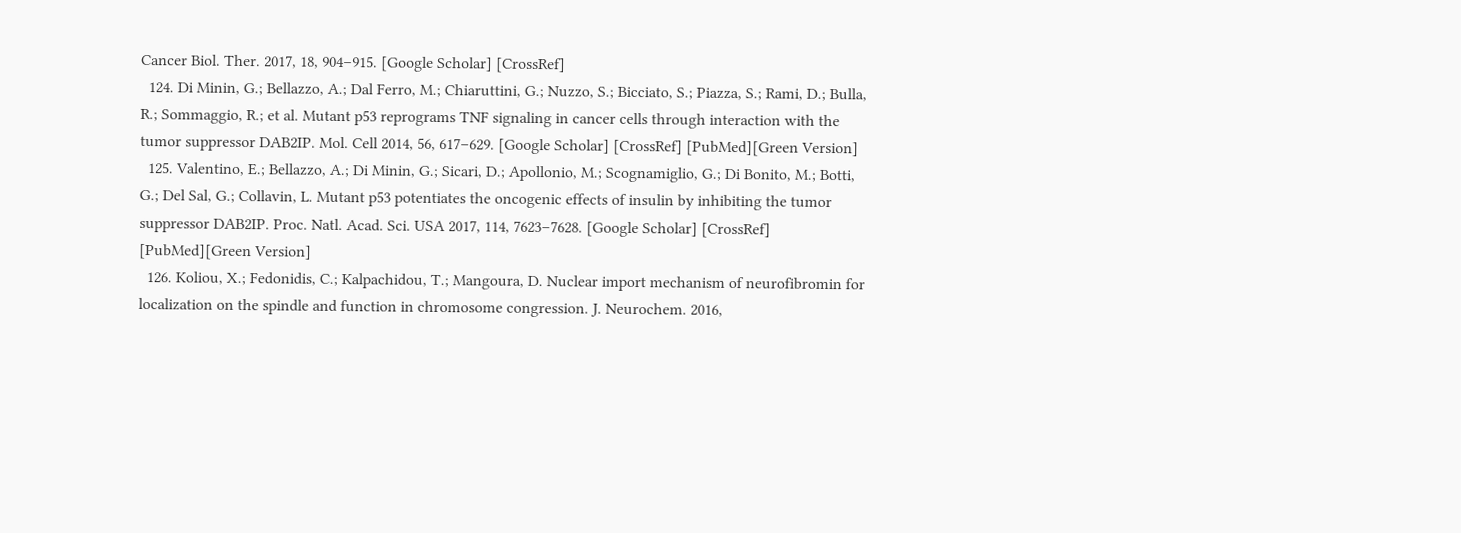Cancer Biol. Ther. 2017, 18, 904–915. [Google Scholar] [CrossRef]
  124. Di Minin, G.; Bellazzo, A.; Dal Ferro, M.; Chiaruttini, G.; Nuzzo, S.; Bicciato, S.; Piazza, S.; Rami, D.; Bulla, R.; Sommaggio, R.; et al. Mutant p53 reprograms TNF signaling in cancer cells through interaction with the tumor suppressor DAB2IP. Mol. Cell 2014, 56, 617–629. [Google Scholar] [CrossRef] [PubMed][Green Version]
  125. Valentino, E.; Bellazzo, A.; Di Minin, G.; Sicari, D.; Apollonio, M.; Scognamiglio, G.; Di Bonito, M.; Botti, G.; Del Sal, G.; Collavin, L. Mutant p53 potentiates the oncogenic effects of insulin by inhibiting the tumor suppressor DAB2IP. Proc. Natl. Acad. Sci. USA 2017, 114, 7623–7628. [Google Scholar] [CrossRef] [PubMed][Green Version]
  126. Koliou, X.; Fedonidis, C.; Kalpachidou, T.; Mangoura, D. Nuclear import mechanism of neurofibromin for localization on the spindle and function in chromosome congression. J. Neurochem. 2016,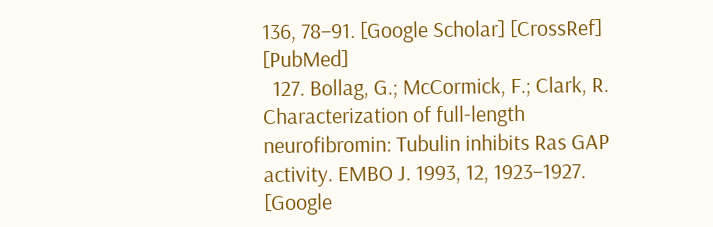136, 78–91. [Google Scholar] [CrossRef] [PubMed]
  127. Bollag, G.; McCormick, F.; Clark, R. Characterization of full-length neurofibromin: Tubulin inhibits Ras GAP activity. EMBO J. 1993, 12, 1923–1927. [Google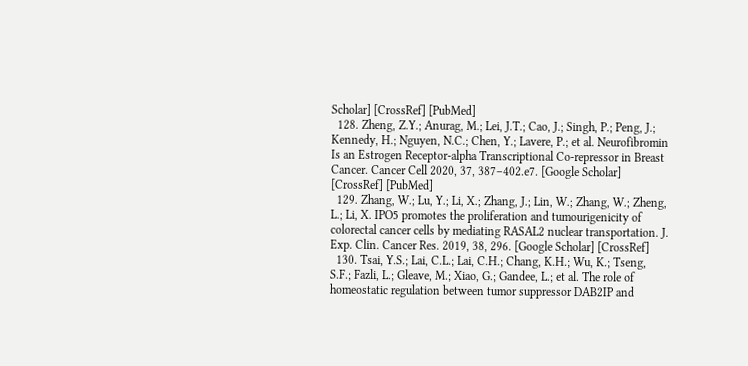Scholar] [CrossRef] [PubMed]
  128. Zheng, Z.Y.; Anurag, M.; Lei, J.T.; Cao, J.; Singh, P.; Peng, J.; Kennedy, H.; Nguyen, N.C.; Chen, Y.; Lavere, P.; et al. Neurofibromin Is an Estrogen Receptor-alpha Transcriptional Co-repressor in Breast Cancer. Cancer Cell 2020, 37, 387–402.e7. [Google Scholar] [CrossRef] [PubMed]
  129. Zhang, W.; Lu, Y.; Li, X.; Zhang, J.; Lin, W.; Zhang, W.; Zheng, L.; Li, X. IPO5 promotes the proliferation and tumourigenicity of colorectal cancer cells by mediating RASAL2 nuclear transportation. J. Exp. Clin. Cancer Res. 2019, 38, 296. [Google Scholar] [CrossRef]
  130. Tsai, Y.S.; Lai, C.L.; Lai, C.H.; Chang, K.H.; Wu, K.; Tseng, S.F.; Fazli, L.; Gleave, M.; Xiao, G.; Gandee, L.; et al. The role of homeostatic regulation between tumor suppressor DAB2IP and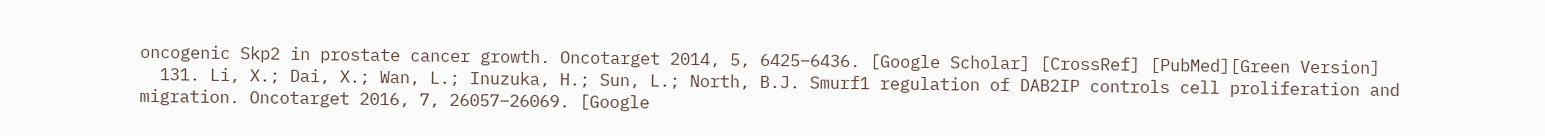oncogenic Skp2 in prostate cancer growth. Oncotarget 2014, 5, 6425–6436. [Google Scholar] [CrossRef] [PubMed][Green Version]
  131. Li, X.; Dai, X.; Wan, L.; Inuzuka, H.; Sun, L.; North, B.J. Smurf1 regulation of DAB2IP controls cell proliferation and migration. Oncotarget 2016, 7, 26057–26069. [Google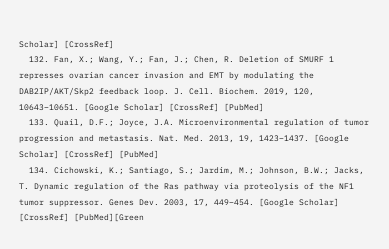Scholar] [CrossRef]
  132. Fan, X.; Wang, Y.; Fan, J.; Chen, R. Deletion of SMURF 1 represses ovarian cancer invasion and EMT by modulating the DAB2IP/AKT/Skp2 feedback loop. J. Cell. Biochem. 2019, 120, 10643–10651. [Google Scholar] [CrossRef] [PubMed]
  133. Quail, D.F.; Joyce, J.A. Microenvironmental regulation of tumor progression and metastasis. Nat. Med. 2013, 19, 1423–1437. [Google Scholar] [CrossRef] [PubMed]
  134. Cichowski, K.; Santiago, S.; Jardim, M.; Johnson, B.W.; Jacks, T. Dynamic regulation of the Ras pathway via proteolysis of the NF1 tumor suppressor. Genes Dev. 2003, 17, 449–454. [Google Scholar] [CrossRef] [PubMed][Green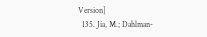Version]
  135. Jia, M.; Dahlman-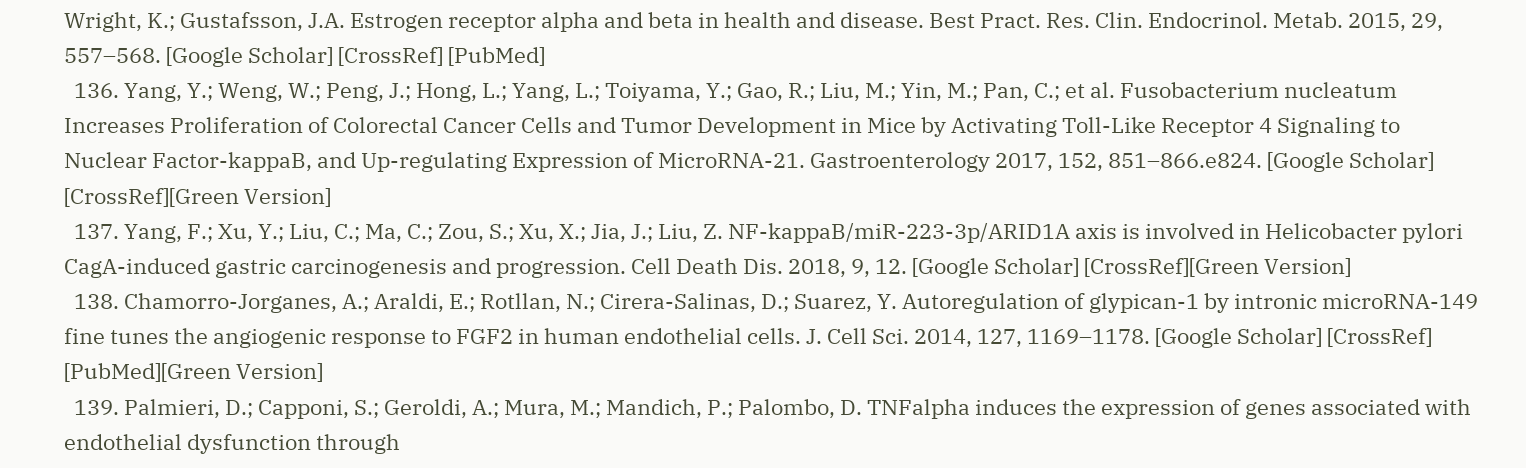Wright, K.; Gustafsson, J.A. Estrogen receptor alpha and beta in health and disease. Best Pract. Res. Clin. Endocrinol. Metab. 2015, 29, 557–568. [Google Scholar] [CrossRef] [PubMed]
  136. Yang, Y.; Weng, W.; Peng, J.; Hong, L.; Yang, L.; Toiyama, Y.; Gao, R.; Liu, M.; Yin, M.; Pan, C.; et al. Fusobacterium nucleatum Increases Proliferation of Colorectal Cancer Cells and Tumor Development in Mice by Activating Toll-Like Receptor 4 Signaling to Nuclear Factor-kappaB, and Up-regulating Expression of MicroRNA-21. Gastroenterology 2017, 152, 851–866.e824. [Google Scholar] [CrossRef][Green Version]
  137. Yang, F.; Xu, Y.; Liu, C.; Ma, C.; Zou, S.; Xu, X.; Jia, J.; Liu, Z. NF-kappaB/miR-223-3p/ARID1A axis is involved in Helicobacter pylori CagA-induced gastric carcinogenesis and progression. Cell Death Dis. 2018, 9, 12. [Google Scholar] [CrossRef][Green Version]
  138. Chamorro-Jorganes, A.; Araldi, E.; Rotllan, N.; Cirera-Salinas, D.; Suarez, Y. Autoregulation of glypican-1 by intronic microRNA-149 fine tunes the angiogenic response to FGF2 in human endothelial cells. J. Cell Sci. 2014, 127, 1169–1178. [Google Scholar] [CrossRef] [PubMed][Green Version]
  139. Palmieri, D.; Capponi, S.; Geroldi, A.; Mura, M.; Mandich, P.; Palombo, D. TNFalpha induces the expression of genes associated with endothelial dysfunction through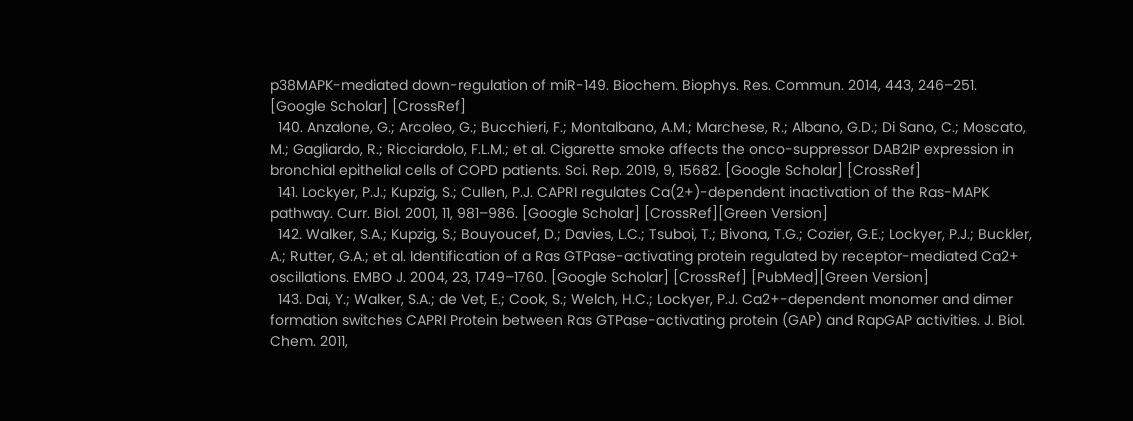p38MAPK-mediated down-regulation of miR-149. Biochem. Biophys. Res. Commun. 2014, 443, 246–251. [Google Scholar] [CrossRef]
  140. Anzalone, G.; Arcoleo, G.; Bucchieri, F.; Montalbano, A.M.; Marchese, R.; Albano, G.D.; Di Sano, C.; Moscato, M.; Gagliardo, R.; Ricciardolo, F.L.M.; et al. Cigarette smoke affects the onco-suppressor DAB2IP expression in bronchial epithelial cells of COPD patients. Sci. Rep. 2019, 9, 15682. [Google Scholar] [CrossRef]
  141. Lockyer, P.J.; Kupzig, S.; Cullen, P.J. CAPRI regulates Ca(2+)-dependent inactivation of the Ras-MAPK pathway. Curr. Biol. 2001, 11, 981–986. [Google Scholar] [CrossRef][Green Version]
  142. Walker, S.A.; Kupzig, S.; Bouyoucef, D.; Davies, L.C.; Tsuboi, T.; Bivona, T.G.; Cozier, G.E.; Lockyer, P.J.; Buckler, A.; Rutter, G.A.; et al. Identification of a Ras GTPase-activating protein regulated by receptor-mediated Ca2+ oscillations. EMBO J. 2004, 23, 1749–1760. [Google Scholar] [CrossRef] [PubMed][Green Version]
  143. Dai, Y.; Walker, S.A.; de Vet, E.; Cook, S.; Welch, H.C.; Lockyer, P.J. Ca2+-dependent monomer and dimer formation switches CAPRI Protein between Ras GTPase-activating protein (GAP) and RapGAP activities. J. Biol. Chem. 2011,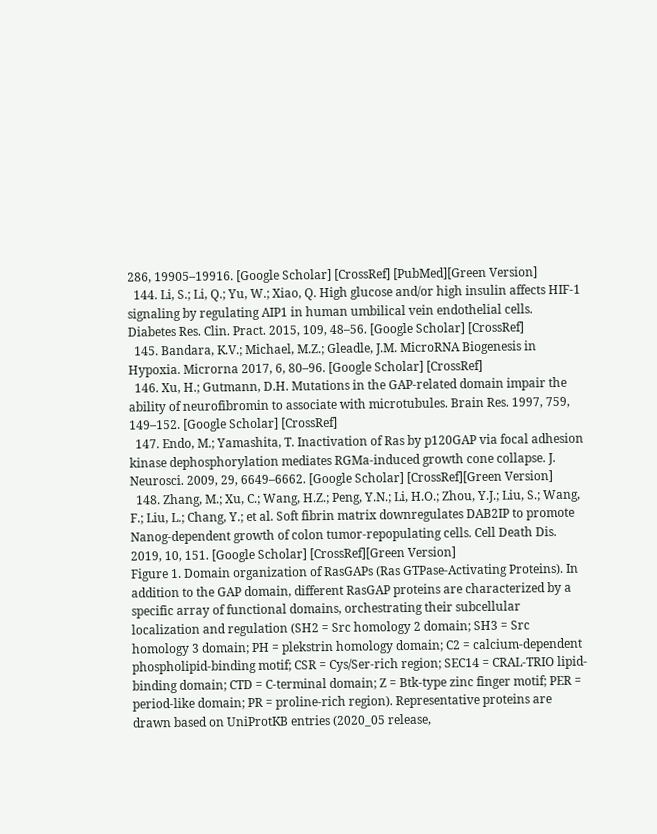286, 19905–19916. [Google Scholar] [CrossRef] [PubMed][Green Version]
  144. Li, S.; Li, Q.; Yu, W.; Xiao, Q. High glucose and/or high insulin affects HIF-1 signaling by regulating AIP1 in human umbilical vein endothelial cells. Diabetes Res. Clin. Pract. 2015, 109, 48–56. [Google Scholar] [CrossRef]
  145. Bandara, K.V.; Michael, M.Z.; Gleadle, J.M. MicroRNA Biogenesis in Hypoxia. Microrna 2017, 6, 80–96. [Google Scholar] [CrossRef]
  146. Xu, H.; Gutmann, D.H. Mutations in the GAP-related domain impair the ability of neurofibromin to associate with microtubules. Brain Res. 1997, 759, 149–152. [Google Scholar] [CrossRef]
  147. Endo, M.; Yamashita, T. Inactivation of Ras by p120GAP via focal adhesion kinase dephosphorylation mediates RGMa-induced growth cone collapse. J. Neurosci. 2009, 29, 6649–6662. [Google Scholar] [CrossRef][Green Version]
  148. Zhang, M.; Xu, C.; Wang, H.Z.; Peng, Y.N.; Li, H.O.; Zhou, Y.J.; Liu, S.; Wang, F.; Liu, L.; Chang, Y.; et al. Soft fibrin matrix downregulates DAB2IP to promote Nanog-dependent growth of colon tumor-repopulating cells. Cell Death Dis. 2019, 10, 151. [Google Scholar] [CrossRef][Green Version]
Figure 1. Domain organization of RasGAPs (Ras GTPase-Activating Proteins). In addition to the GAP domain, different RasGAP proteins are characterized by a specific array of functional domains, orchestrating their subcellular localization and regulation (SH2 = Src homology 2 domain; SH3 = Src homology 3 domain; PH = plekstrin homology domain; C2 = calcium-dependent phospholipid-binding motif; CSR = Cys/Ser-rich region; SEC14 = CRAL-TRIO lipid-binding domain; CTD = C-terminal domain; Z = Btk-type zinc finger motif; PER = period-like domain; PR = proline-rich region). Representative proteins are drawn based on UniProtKB entries (2020_05 release,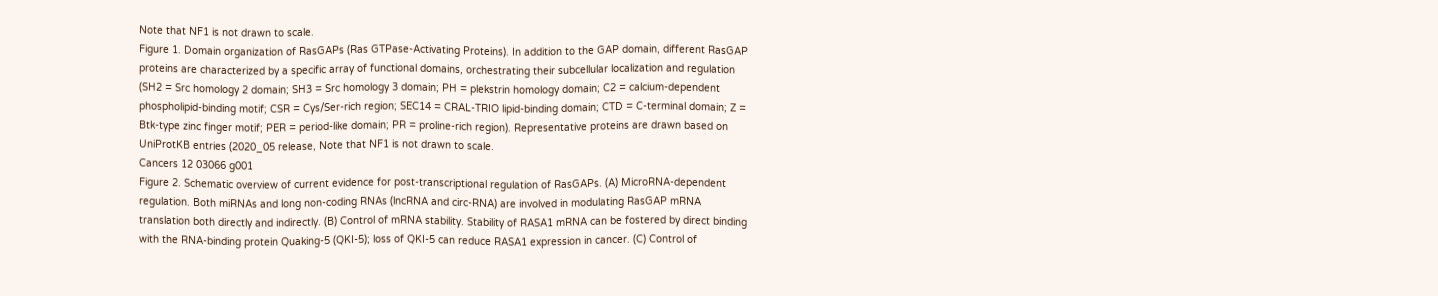Note that NF1 is not drawn to scale.
Figure 1. Domain organization of RasGAPs (Ras GTPase-Activating Proteins). In addition to the GAP domain, different RasGAP proteins are characterized by a specific array of functional domains, orchestrating their subcellular localization and regulation (SH2 = Src homology 2 domain; SH3 = Src homology 3 domain; PH = plekstrin homology domain; C2 = calcium-dependent phospholipid-binding motif; CSR = Cys/Ser-rich region; SEC14 = CRAL-TRIO lipid-binding domain; CTD = C-terminal domain; Z = Btk-type zinc finger motif; PER = period-like domain; PR = proline-rich region). Representative proteins are drawn based on UniProtKB entries (2020_05 release, Note that NF1 is not drawn to scale.
Cancers 12 03066 g001
Figure 2. Schematic overview of current evidence for post-transcriptional regulation of RasGAPs. (A) MicroRNA-dependent regulation. Both miRNAs and long non-coding RNAs (lncRNA and circ-RNA) are involved in modulating RasGAP mRNA translation both directly and indirectly. (B) Control of mRNA stability. Stability of RASA1 mRNA can be fostered by direct binding with the RNA-binding protein Quaking-5 (QKI-5); loss of QKI-5 can reduce RASA1 expression in cancer. (C) Control of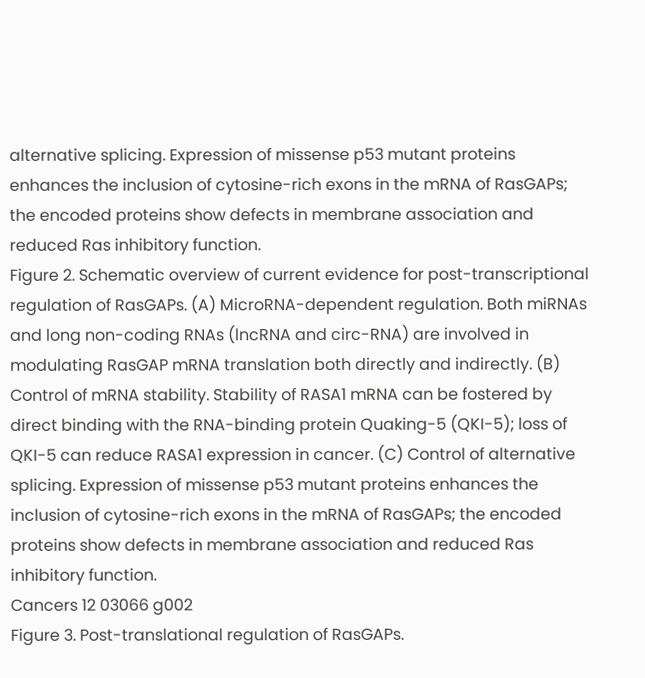alternative splicing. Expression of missense p53 mutant proteins enhances the inclusion of cytosine-rich exons in the mRNA of RasGAPs; the encoded proteins show defects in membrane association and reduced Ras inhibitory function.
Figure 2. Schematic overview of current evidence for post-transcriptional regulation of RasGAPs. (A) MicroRNA-dependent regulation. Both miRNAs and long non-coding RNAs (lncRNA and circ-RNA) are involved in modulating RasGAP mRNA translation both directly and indirectly. (B) Control of mRNA stability. Stability of RASA1 mRNA can be fostered by direct binding with the RNA-binding protein Quaking-5 (QKI-5); loss of QKI-5 can reduce RASA1 expression in cancer. (C) Control of alternative splicing. Expression of missense p53 mutant proteins enhances the inclusion of cytosine-rich exons in the mRNA of RasGAPs; the encoded proteins show defects in membrane association and reduced Ras inhibitory function.
Cancers 12 03066 g002
Figure 3. Post-translational regulation of RasGAPs.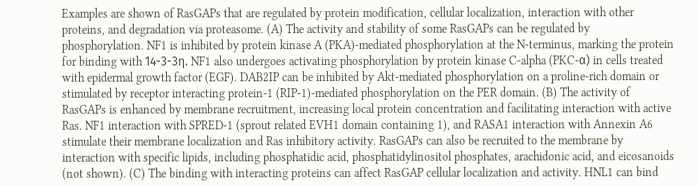Examples are shown of RasGAPs that are regulated by protein modification, cellular localization, interaction with other proteins, and degradation via proteasome. (A) The activity and stability of some RasGAPs can be regulated by phosphorylation. NF1 is inhibited by protein kinase A (PKA)-mediated phosphorylation at the N-terminus, marking the protein for binding with 14-3-3η. NF1 also undergoes activating phosphorylation by protein kinase C-alpha (PKC-α) in cells treated with epidermal growth factor (EGF). DAB2IP can be inhibited by Akt-mediated phosphorylation on a proline-rich domain or stimulated by receptor interacting protein-1 (RIP-1)-mediated phosphorylation on the PER domain. (B) The activity of RasGAPs is enhanced by membrane recruitment, increasing local protein concentration and facilitating interaction with active Ras. NF1 interaction with SPRED-1 (sprout related EVH1 domain containing 1), and RASA1 interaction with Annexin A6 stimulate their membrane localization and Ras inhibitory activity. RasGAPs can also be recruited to the membrane by interaction with specific lipids, including phosphatidic acid, phosphatidylinositol phosphates, arachidonic acid, and eicosanoids (not shown). (C) The binding with interacting proteins can affect RasGAP cellular localization and activity. HNL1 can bind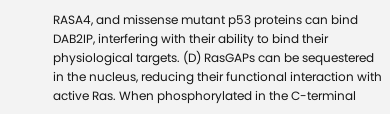RASA4, and missense mutant p53 proteins can bind DAB2IP, interfering with their ability to bind their physiological targets. (D) RasGAPs can be sequestered in the nucleus, reducing their functional interaction with active Ras. When phosphorylated in the C-terminal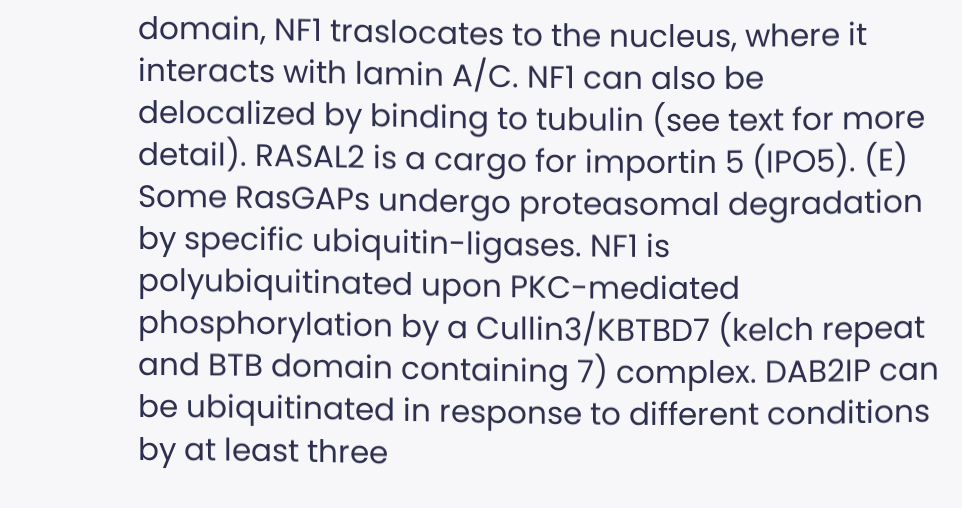domain, NF1 traslocates to the nucleus, where it interacts with lamin A/C. NF1 can also be delocalized by binding to tubulin (see text for more detail). RASAL2 is a cargo for importin 5 (IPO5). (E) Some RasGAPs undergo proteasomal degradation by specific ubiquitin-ligases. NF1 is polyubiquitinated upon PKC-mediated phosphorylation by a Cullin3/KBTBD7 (kelch repeat and BTB domain containing 7) complex. DAB2IP can be ubiquitinated in response to different conditions by at least three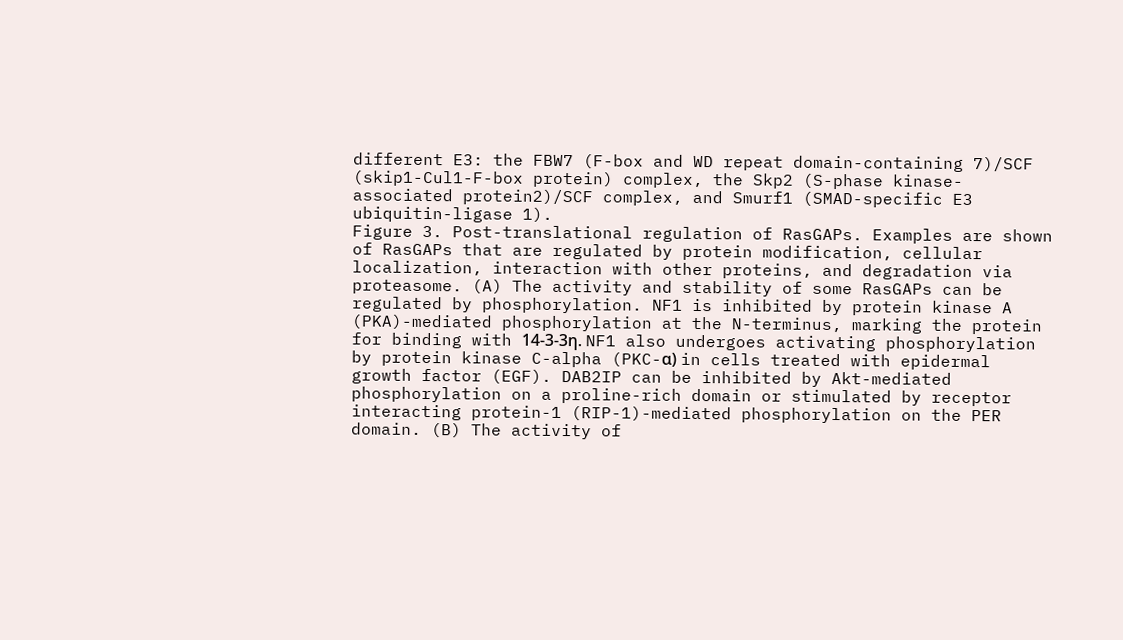different E3: the FBW7 (F-box and WD repeat domain-containing 7)/SCF (skip1-Cul1-F-box protein) complex, the Skp2 (S-phase kinase-associated protein2)/SCF complex, and Smurf1 (SMAD-specific E3 ubiquitin-ligase 1).
Figure 3. Post-translational regulation of RasGAPs. Examples are shown of RasGAPs that are regulated by protein modification, cellular localization, interaction with other proteins, and degradation via proteasome. (A) The activity and stability of some RasGAPs can be regulated by phosphorylation. NF1 is inhibited by protein kinase A (PKA)-mediated phosphorylation at the N-terminus, marking the protein for binding with 14-3-3η. NF1 also undergoes activating phosphorylation by protein kinase C-alpha (PKC-α) in cells treated with epidermal growth factor (EGF). DAB2IP can be inhibited by Akt-mediated phosphorylation on a proline-rich domain or stimulated by receptor interacting protein-1 (RIP-1)-mediated phosphorylation on the PER domain. (B) The activity of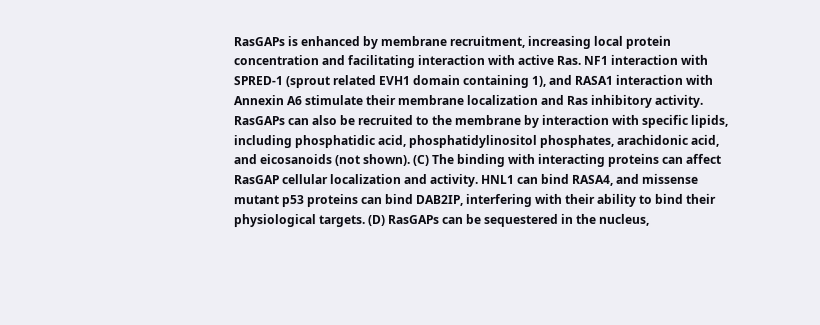RasGAPs is enhanced by membrane recruitment, increasing local protein concentration and facilitating interaction with active Ras. NF1 interaction with SPRED-1 (sprout related EVH1 domain containing 1), and RASA1 interaction with Annexin A6 stimulate their membrane localization and Ras inhibitory activity. RasGAPs can also be recruited to the membrane by interaction with specific lipids, including phosphatidic acid, phosphatidylinositol phosphates, arachidonic acid, and eicosanoids (not shown). (C) The binding with interacting proteins can affect RasGAP cellular localization and activity. HNL1 can bind RASA4, and missense mutant p53 proteins can bind DAB2IP, interfering with their ability to bind their physiological targets. (D) RasGAPs can be sequestered in the nucleus,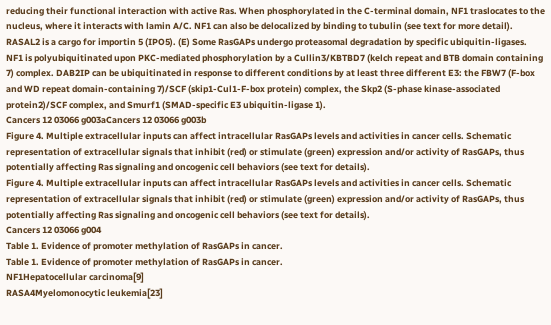reducing their functional interaction with active Ras. When phosphorylated in the C-terminal domain, NF1 traslocates to the nucleus, where it interacts with lamin A/C. NF1 can also be delocalized by binding to tubulin (see text for more detail). RASAL2 is a cargo for importin 5 (IPO5). (E) Some RasGAPs undergo proteasomal degradation by specific ubiquitin-ligases. NF1 is polyubiquitinated upon PKC-mediated phosphorylation by a Cullin3/KBTBD7 (kelch repeat and BTB domain containing 7) complex. DAB2IP can be ubiquitinated in response to different conditions by at least three different E3: the FBW7 (F-box and WD repeat domain-containing 7)/SCF (skip1-Cul1-F-box protein) complex, the Skp2 (S-phase kinase-associated protein2)/SCF complex, and Smurf1 (SMAD-specific E3 ubiquitin-ligase 1).
Cancers 12 03066 g003aCancers 12 03066 g003b
Figure 4. Multiple extracellular inputs can affect intracellular RasGAPs levels and activities in cancer cells. Schematic representation of extracellular signals that inhibit (red) or stimulate (green) expression and/or activity of RasGAPs, thus potentially affecting Ras signaling and oncogenic cell behaviors (see text for details).
Figure 4. Multiple extracellular inputs can affect intracellular RasGAPs levels and activities in cancer cells. Schematic representation of extracellular signals that inhibit (red) or stimulate (green) expression and/or activity of RasGAPs, thus potentially affecting Ras signaling and oncogenic cell behaviors (see text for details).
Cancers 12 03066 g004
Table 1. Evidence of promoter methylation of RasGAPs in cancer.
Table 1. Evidence of promoter methylation of RasGAPs in cancer.
NF1Hepatocellular carcinoma[9]
RASA4Myelomonocytic leukemia[23]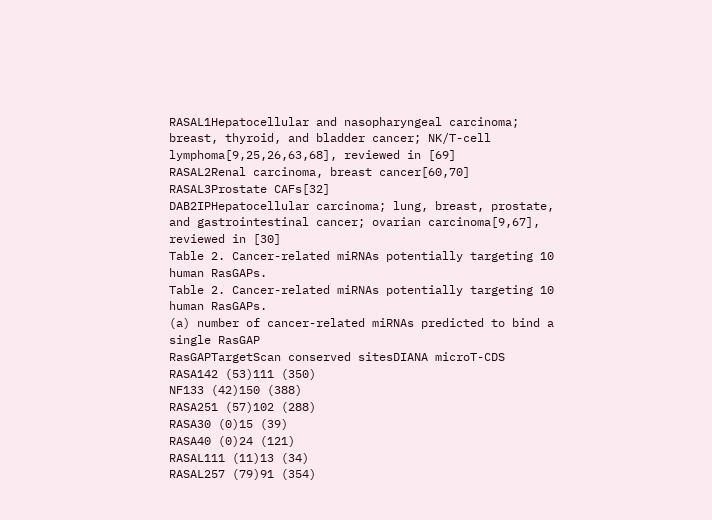RASAL1Hepatocellular and nasopharyngeal carcinoma; breast, thyroid, and bladder cancer; NK/T-cell lymphoma[9,25,26,63,68], reviewed in [69]
RASAL2Renal carcinoma, breast cancer[60,70]
RASAL3Prostate CAFs[32]
DAB2IPHepatocellular carcinoma; lung, breast, prostate, and gastrointestinal cancer; ovarian carcinoma[9,67], reviewed in [30]
Table 2. Cancer-related miRNAs potentially targeting 10 human RasGAPs.
Table 2. Cancer-related miRNAs potentially targeting 10 human RasGAPs.
(a) number of cancer-related miRNAs predicted to bind a single RasGAP
RasGAPTargetScan conserved sitesDIANA microT-CDS
RASA142 (53)111 (350)
NF133 (42)150 (388)
RASA251 (57)102 (288)
RASA30 (0)15 (39)
RASA40 (0)24 (121)
RASAL111 (11)13 (34)
RASAL257 (79)91 (354)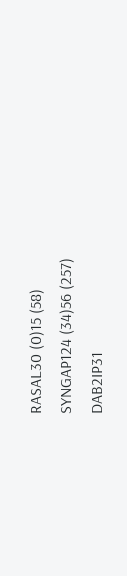RASAL30 (0)15 (58)
SYNGAP124 (34)56 (257)
DAB2IP31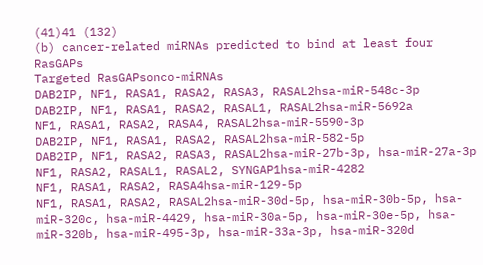(41)41 (132)
(b) cancer-related miRNAs predicted to bind at least four RasGAPs
Targeted RasGAPsonco-miRNAs
DAB2IP, NF1, RASA1, RASA2, RASA3, RASAL2hsa-miR-548c-3p
DAB2IP, NF1, RASA1, RASA2, RASAL1, RASAL2hsa-miR-5692a
NF1, RASA1, RASA2, RASA4, RASAL2hsa-miR-5590-3p
DAB2IP, NF1, RASA1, RASA2, RASAL2hsa-miR-582-5p
DAB2IP, NF1, RASA2, RASA3, RASAL2hsa-miR-27b-3p, hsa-miR-27a-3p
NF1, RASA2, RASAL1, RASAL2, SYNGAP1hsa-miR-4282
NF1, RASA1, RASA2, RASA4hsa-miR-129-5p
NF1, RASA1, RASA2, RASAL2hsa-miR-30d-5p, hsa-miR-30b-5p, hsa-miR-320c, hsa-miR-4429, hsa-miR-30a-5p, hsa-miR-30e-5p, hsa-miR-320b, hsa-miR-495-3p, hsa-miR-33a-3p, hsa-miR-320d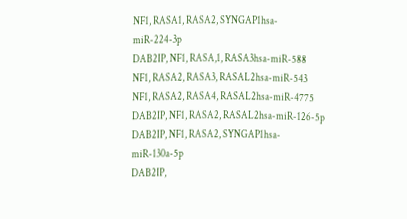NF1, RASA1, RASA2, SYNGAP1hsa-miR-224-3p
DAB2IP, NF1, RASA,1, RASA3hsa-miR-588
NF1, RASA2, RASA3, RASAL2hsa-miR-543
NF1, RASA2, RASA4, RASAL2hsa-miR-4775
DAB2IP, NF1, RASA2, RASAL2hsa-miR-126-5p
DAB2IP, NF1, RASA2, SYNGAP1hsa-miR-130a-5p
DAB2IP,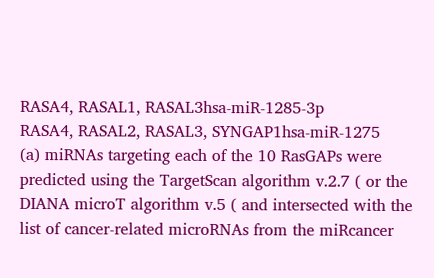RASA4, RASAL1, RASAL3hsa-miR-1285-3p
RASA4, RASAL2, RASAL3, SYNGAP1hsa-miR-1275
(a) miRNAs targeting each of the 10 RasGAPs were predicted using the TargetScan algorithm v.2.7 ( or the DIANA microT algorithm v.5 ( and intersected with the list of cancer-related microRNAs from the miRcancer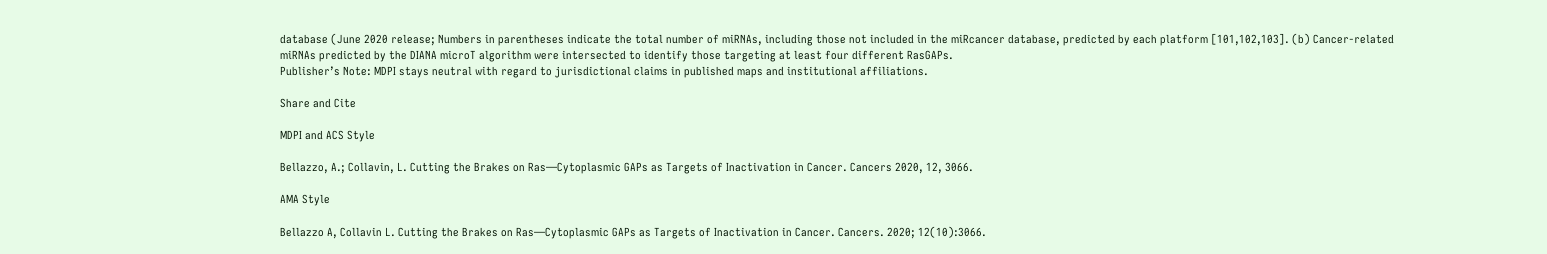database (June 2020 release; Numbers in parentheses indicate the total number of miRNAs, including those not included in the miRcancer database, predicted by each platform [101,102,103]. (b) Cancer-related miRNAs predicted by the DIANA microT algorithm were intersected to identify those targeting at least four different RasGAPs.
Publisher’s Note: MDPI stays neutral with regard to jurisdictional claims in published maps and institutional affiliations.

Share and Cite

MDPI and ACS Style

Bellazzo, A.; Collavin, L. Cutting the Brakes on Ras—Cytoplasmic GAPs as Targets of Inactivation in Cancer. Cancers 2020, 12, 3066.

AMA Style

Bellazzo A, Collavin L. Cutting the Brakes on Ras—Cytoplasmic GAPs as Targets of Inactivation in Cancer. Cancers. 2020; 12(10):3066.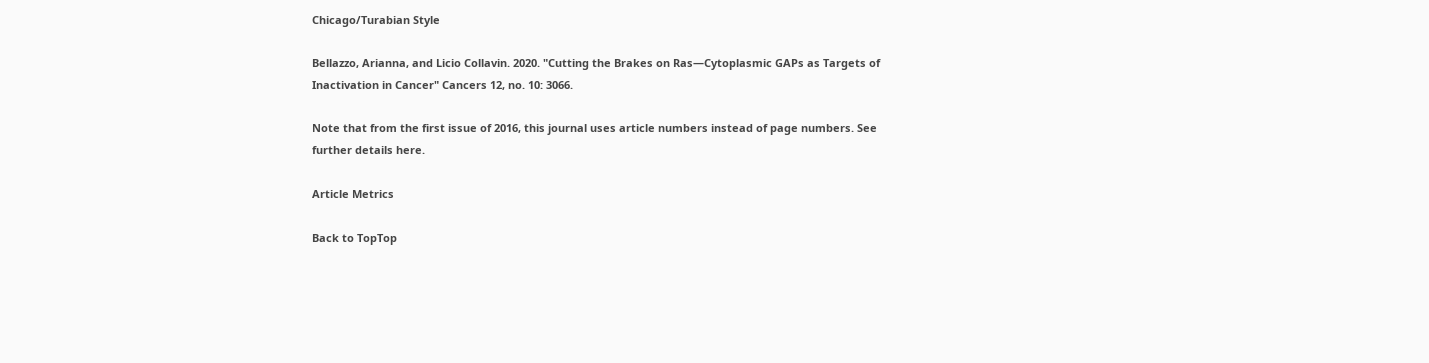Chicago/Turabian Style

Bellazzo, Arianna, and Licio Collavin. 2020. "Cutting the Brakes on Ras—Cytoplasmic GAPs as Targets of Inactivation in Cancer" Cancers 12, no. 10: 3066.

Note that from the first issue of 2016, this journal uses article numbers instead of page numbers. See further details here.

Article Metrics

Back to TopTop